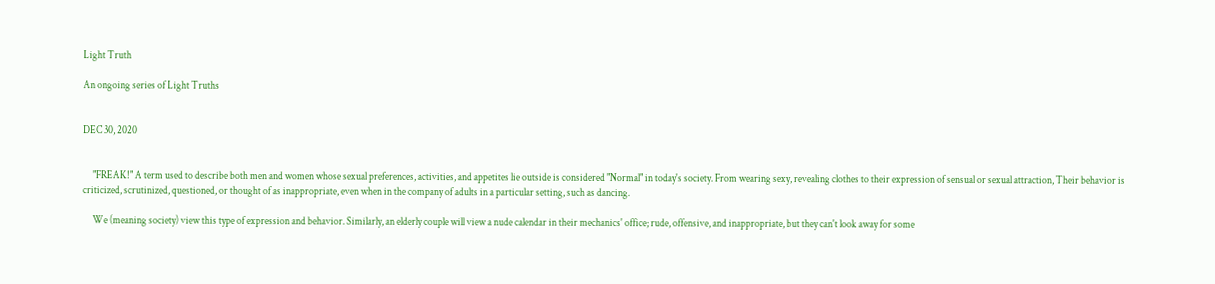Light Truth

An ongoing series of Light Truths


DEC 30, 2020


     "FREAK!" A term used to describe both men and women whose sexual preferences, activities, and appetites lie outside is considered "Normal" in today's society. From wearing sexy, revealing clothes to their expression of sensual or sexual attraction, Their behavior is criticized, scrutinized, questioned, or thought of as inappropriate, even when in the company of adults in a particular setting, such as dancing.

     We (meaning society) view this type of expression and behavior. Similarly, an elderly couple will view a nude calendar in their mechanics' office; rude, offensive, and inappropriate, but they can't look away for some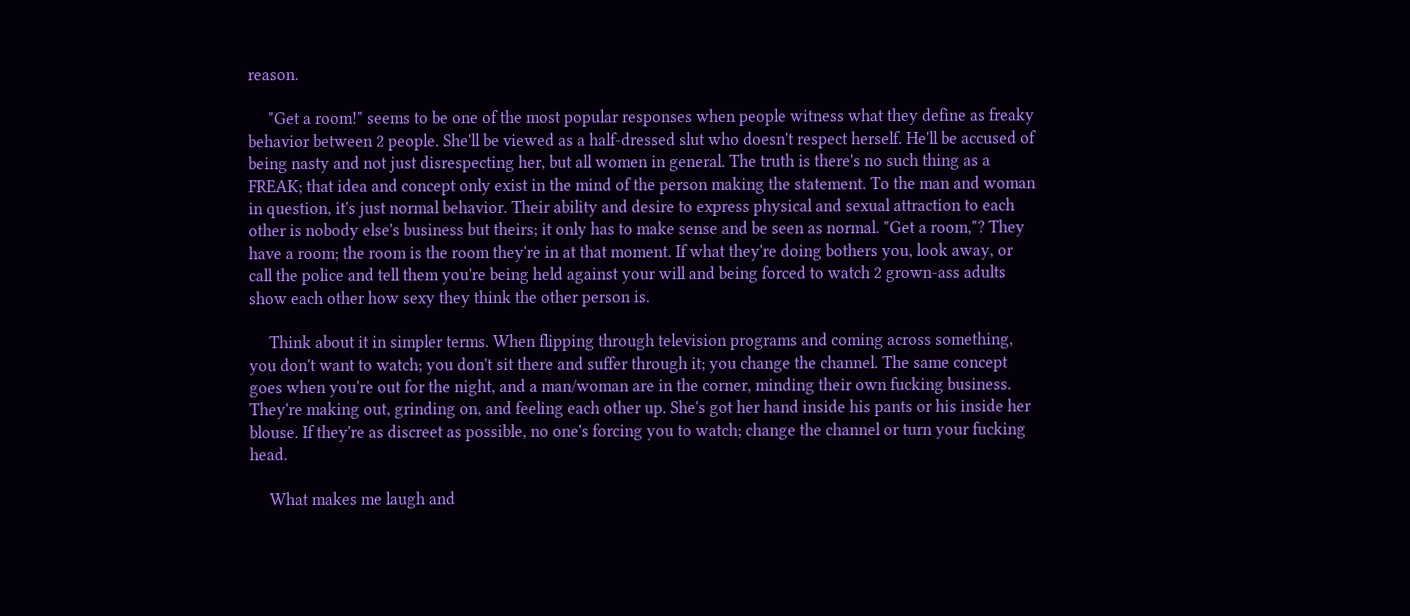reason.

     "Get a room!" seems to be one of the most popular responses when people witness what they define as freaky behavior between 2 people. She'll be viewed as a half-dressed slut who doesn't respect herself. He'll be accused of being nasty and not just disrespecting her, but all women in general. The truth is there's no such thing as a FREAK; that idea and concept only exist in the mind of the person making the statement. To the man and woman in question, it's just normal behavior. Their ability and desire to express physical and sexual attraction to each other is nobody else's business but theirs; it only has to make sense and be seen as normal. "Get a room,"? They have a room; the room is the room they're in at that moment. If what they're doing bothers you, look away, or call the police and tell them you're being held against your will and being forced to watch 2 grown-ass adults show each other how sexy they think the other person is.

     Think about it in simpler terms. When flipping through television programs and coming across something, you don't want to watch; you don't sit there and suffer through it; you change the channel. The same concept goes when you're out for the night, and a man/woman are in the corner, minding their own fucking business. They're making out, grinding on, and feeling each other up. She's got her hand inside his pants or his inside her blouse. If they're as discreet as possible, no one's forcing you to watch; change the channel or turn your fucking head.

     What makes me laugh and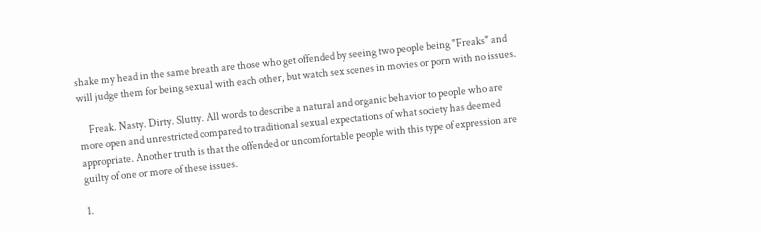shake my head in the same breath are those who get offended by seeing two people being "Freaks" and will judge them for being sexual with each other, but watch sex scenes in movies or porn with no issues.

     Freak. Nasty. Dirty. Slutty. All words to describe a natural and organic behavior to people who are more open and unrestricted compared to traditional sexual expectations of what society has deemed appropriate. Another truth is that the offended or uncomfortable people with this type of expression are guilty of one or more of these issues.

1.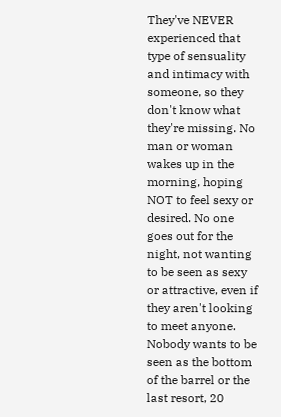They've NEVER experienced that type of sensuality and intimacy with someone, so they don't know what they're missing. No man or woman wakes up in the morning, hoping NOT to feel sexy or desired. No one goes out for the night, not wanting to be seen as sexy or attractive, even if they aren't looking to meet anyone. Nobody wants to be seen as the bottom of the barrel or the last resort, 20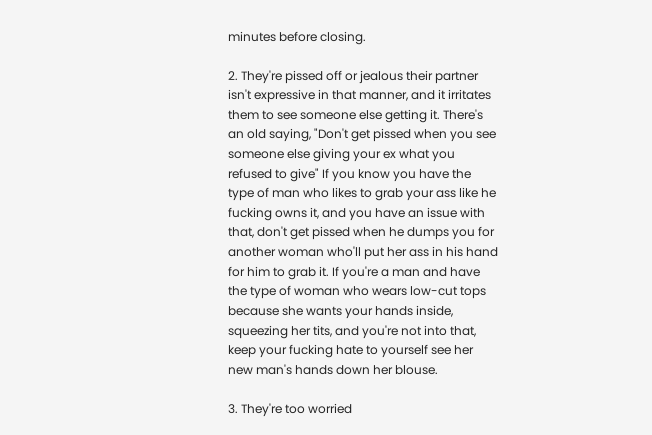minutes before closing.

2. They're pissed off or jealous their partner isn't expressive in that manner, and it irritates them to see someone else getting it. There's an old saying, "Don't get pissed when you see someone else giving your ex what you refused to give" If you know you have the type of man who likes to grab your ass like he fucking owns it, and you have an issue with that, don't get pissed when he dumps you for another woman who'll put her ass in his hand for him to grab it. If you're a man and have the type of woman who wears low-cut tops because she wants your hands inside, squeezing her tits, and you're not into that, keep your fucking hate to yourself see her new man's hands down her blouse.

3. They're too worried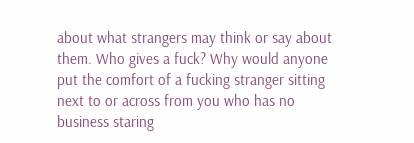about what strangers may think or say about them. Who gives a fuck? Why would anyone put the comfort of a fucking stranger sitting next to or across from you who has no business staring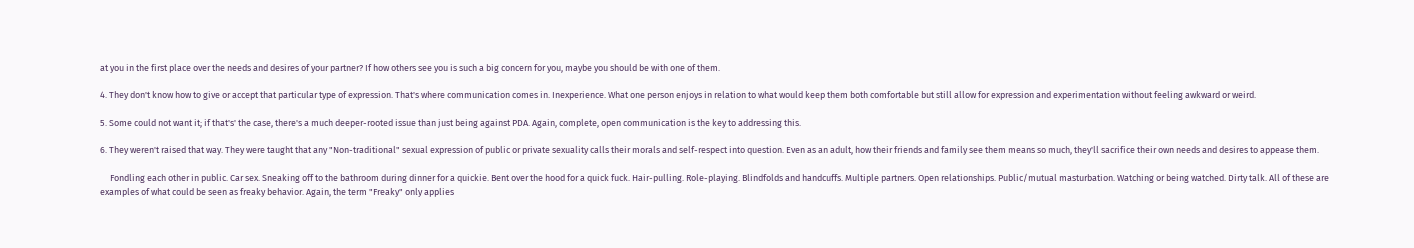at you in the first place over the needs and desires of your partner? If how others see you is such a big concern for you, maybe you should be with one of them.

4. They don't know how to give or accept that particular type of expression. That's where communication comes in. Inexperience. What one person enjoys in relation to what would keep them both comfortable but still allow for expression and experimentation without feeling awkward or weird.

5. Some could not want it; if that's' the case, there's a much deeper-rooted issue than just being against PDA. Again, complete, open communication is the key to addressing this.

6. They weren't raised that way. They were taught that any "Non-traditional" sexual expression of public or private sexuality calls their morals and self-respect into question. Even as an adult, how their friends and family see them means so much, they'll sacrifice their own needs and desires to appease them.

     Fondling each other in public. Car sex. Sneaking off to the bathroom during dinner for a quickie. Bent over the hood for a quick fuck. Hair-pulling. Role-playing. Blindfolds and handcuffs. Multiple partners. Open relationships. Public/mutual masturbation. Watching or being watched. Dirty talk. All of these are examples of what could be seen as freaky behavior. Again, the term "Freaky" only applies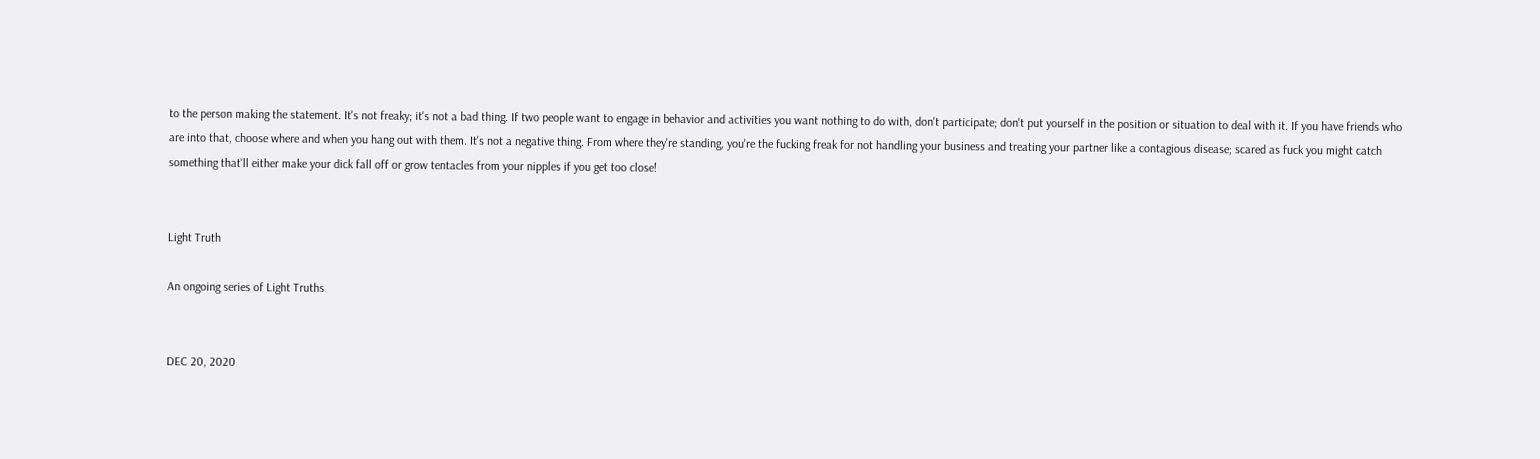to the person making the statement. It's not freaky; it's not a bad thing. If two people want to engage in behavior and activities you want nothing to do with, don't participate; don't put yourself in the position or situation to deal with it. If you have friends who are into that, choose where and when you hang out with them. It's not a negative thing. From where they're standing, you're the fucking freak for not handling your business and treating your partner like a contagious disease; scared as fuck you might catch something that'll either make your dick fall off or grow tentacles from your nipples if you get too close!


Light Truth

An ongoing series of Light Truths


DEC 20, 2020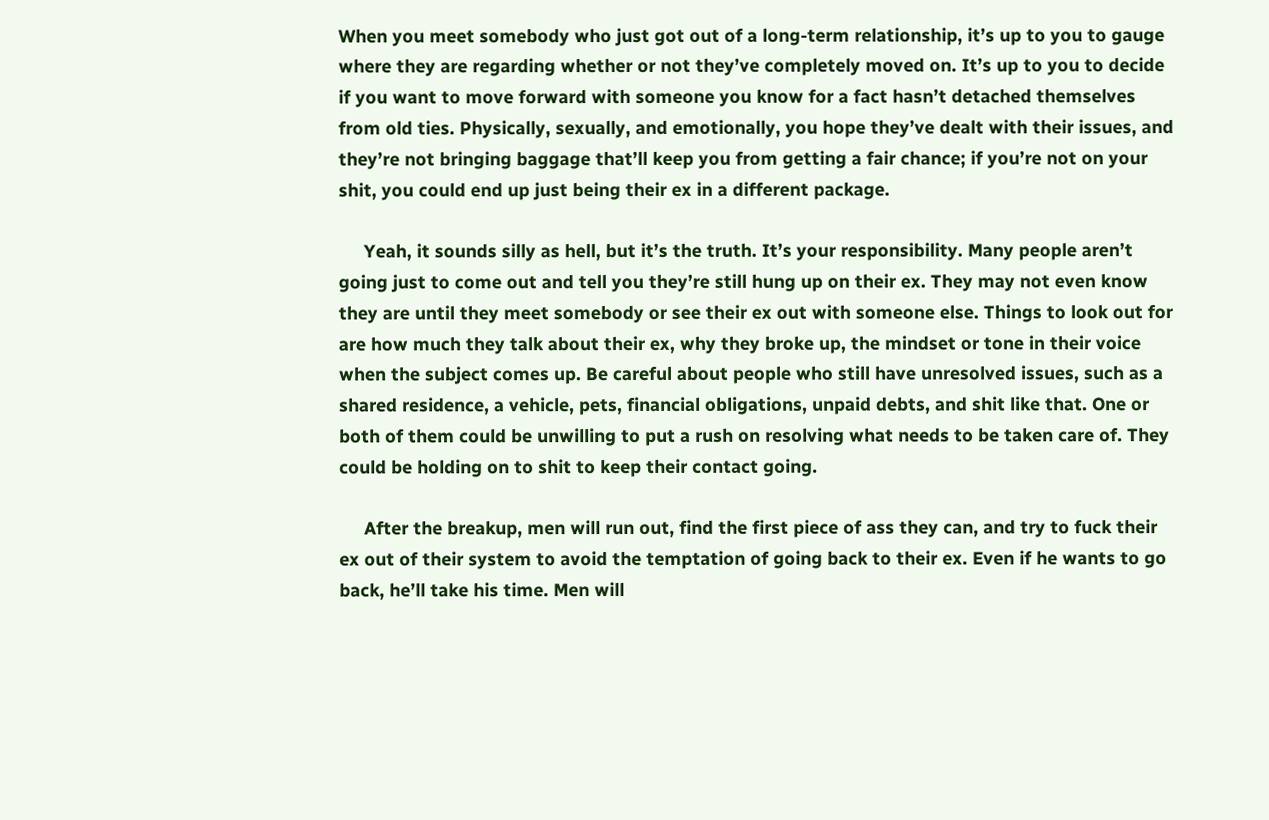When you meet somebody who just got out of a long-term relationship, it’s up to you to gauge where they are regarding whether or not they’ve completely moved on. It’s up to you to decide if you want to move forward with someone you know for a fact hasn’t detached themselves from old ties. Physically, sexually, and emotionally, you hope they’ve dealt with their issues, and they’re not bringing baggage that’ll keep you from getting a fair chance; if you’re not on your shit, you could end up just being their ex in a different package.

     Yeah, it sounds silly as hell, but it’s the truth. It’s your responsibility. Many people aren’t going just to come out and tell you they’re still hung up on their ex. They may not even know they are until they meet somebody or see their ex out with someone else. Things to look out for are how much they talk about their ex, why they broke up, the mindset or tone in their voice when the subject comes up. Be careful about people who still have unresolved issues, such as a shared residence, a vehicle, pets, financial obligations, unpaid debts, and shit like that. One or both of them could be unwilling to put a rush on resolving what needs to be taken care of. They could be holding on to shit to keep their contact going.

     After the breakup, men will run out, find the first piece of ass they can, and try to fuck their ex out of their system to avoid the temptation of going back to their ex. Even if he wants to go back, he’ll take his time. Men will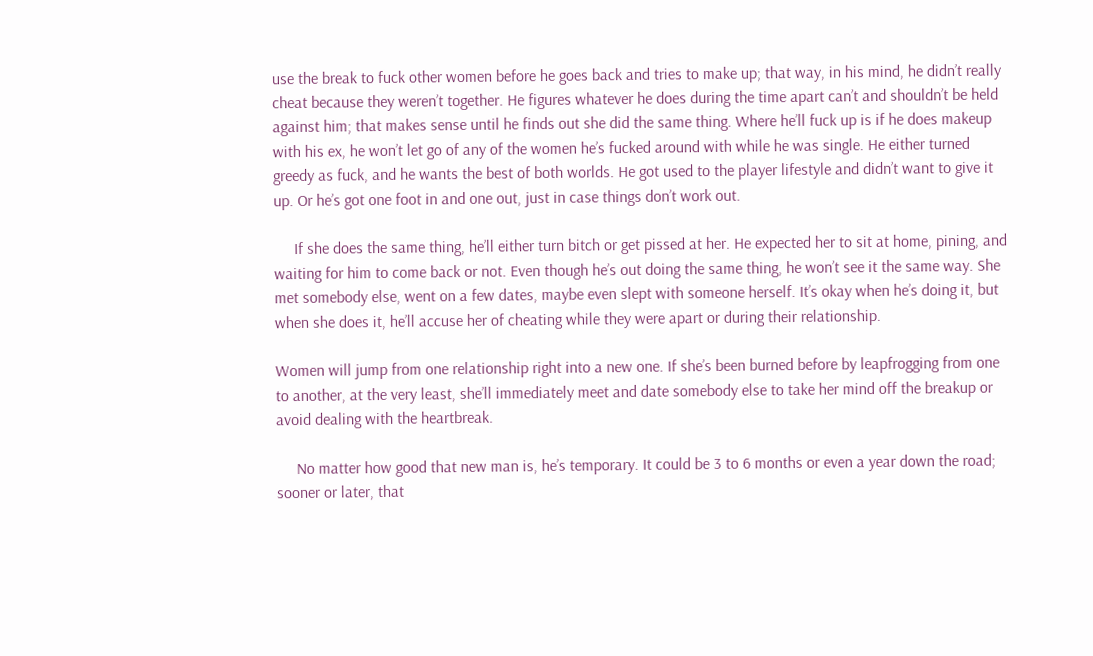use the break to fuck other women before he goes back and tries to make up; that way, in his mind, he didn’t really cheat because they weren’t together. He figures whatever he does during the time apart can’t and shouldn’t be held against him; that makes sense until he finds out she did the same thing. Where he’ll fuck up is if he does makeup with his ex, he won’t let go of any of the women he’s fucked around with while he was single. He either turned greedy as fuck, and he wants the best of both worlds. He got used to the player lifestyle and didn’t want to give it up. Or he’s got one foot in and one out, just in case things don’t work out.

     If she does the same thing, he’ll either turn bitch or get pissed at her. He expected her to sit at home, pining, and waiting for him to come back or not. Even though he’s out doing the same thing, he won’t see it the same way. She met somebody else, went on a few dates, maybe even slept with someone herself. It’s okay when he’s doing it, but when she does it, he’ll accuse her of cheating while they were apart or during their relationship.

Women will jump from one relationship right into a new one. If she’s been burned before by leapfrogging from one to another, at the very least, she’ll immediately meet and date somebody else to take her mind off the breakup or avoid dealing with the heartbreak.

     No matter how good that new man is, he’s temporary. It could be 3 to 6 months or even a year down the road; sooner or later, that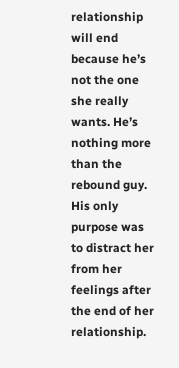relationship will end because he’s not the one she really wants. He’s nothing more than the rebound guy. His only purpose was to distract her from her feelings after the end of her relationship.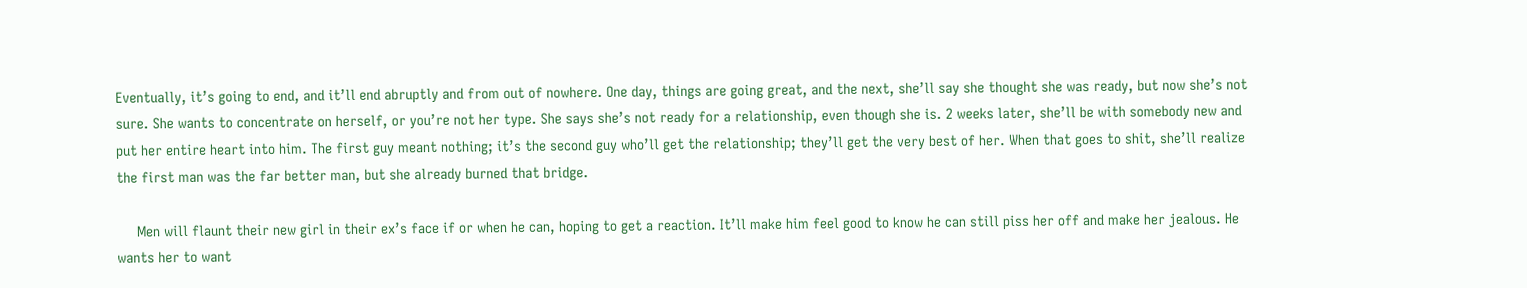Eventually, it’s going to end, and it’ll end abruptly and from out of nowhere. One day, things are going great, and the next, she’ll say she thought she was ready, but now she’s not sure. She wants to concentrate on herself, or you’re not her type. She says she’s not ready for a relationship, even though she is. 2 weeks later, she’ll be with somebody new and put her entire heart into him. The first guy meant nothing; it’s the second guy who’ll get the relationship; they’ll get the very best of her. When that goes to shit, she’ll realize the first man was the far better man, but she already burned that bridge.

     Men will flaunt their new girl in their ex’s face if or when he can, hoping to get a reaction. It’ll make him feel good to know he can still piss her off and make her jealous. He wants her to want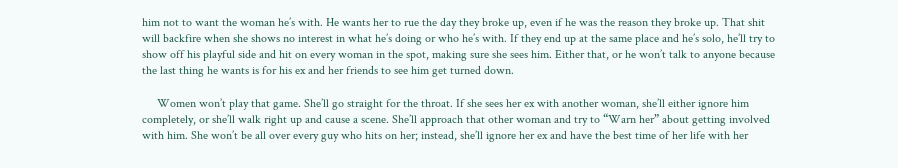him not to want the woman he’s with. He wants her to rue the day they broke up, even if he was the reason they broke up. That shit will backfire when she shows no interest in what he’s doing or who he’s with. If they end up at the same place and he’s solo, he’ll try to show off his playful side and hit on every woman in the spot, making sure she sees him. Either that, or he won’t talk to anyone because the last thing he wants is for his ex and her friends to see him get turned down.

     Women won’t play that game. She’ll go straight for the throat. If she sees her ex with another woman, she’ll either ignore him completely, or she’ll walk right up and cause a scene. She’ll approach that other woman and try to “Warn her” about getting involved with him. She won’t be all over every guy who hits on her; instead, she’ll ignore her ex and have the best time of her life with her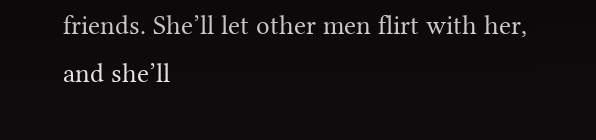friends. She’ll let other men flirt with her, and she’ll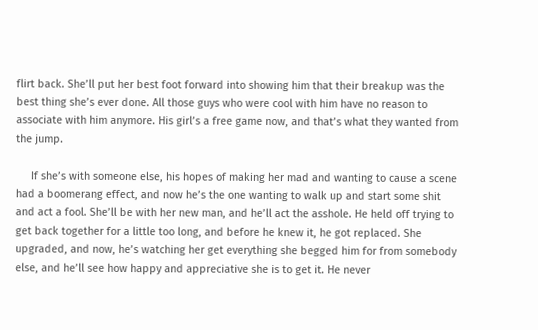flirt back. She’ll put her best foot forward into showing him that their breakup was the best thing she’s ever done. All those guys who were cool with him have no reason to associate with him anymore. His girl’s a free game now, and that’s what they wanted from the jump.

     If she’s with someone else, his hopes of making her mad and wanting to cause a scene had a boomerang effect, and now he’s the one wanting to walk up and start some shit and act a fool. She’ll be with her new man, and he’ll act the asshole. He held off trying to get back together for a little too long, and before he knew it, he got replaced. She upgraded, and now, he’s watching her get everything she begged him for from somebody else, and he’ll see how happy and appreciative she is to get it. He never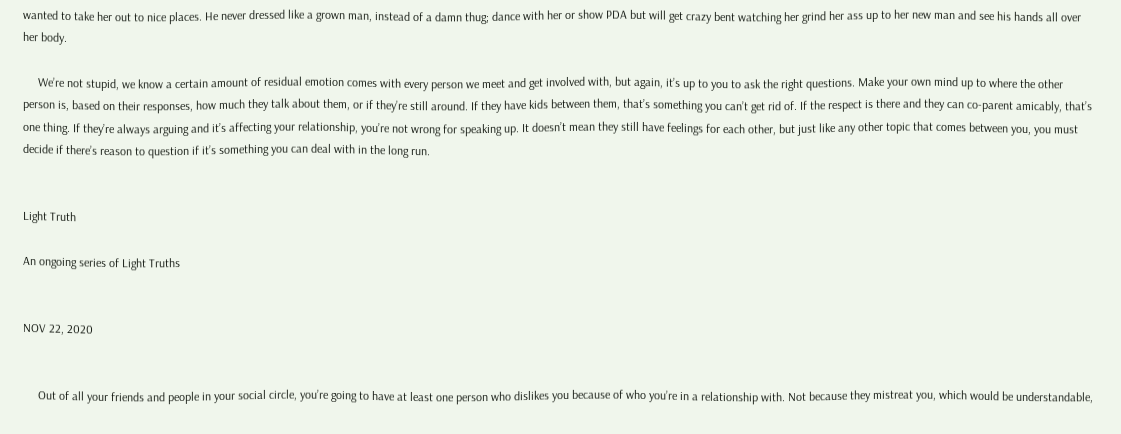wanted to take her out to nice places. He never dressed like a grown man, instead of a damn thug; dance with her or show PDA but will get crazy bent watching her grind her ass up to her new man and see his hands all over her body.

     We’re not stupid, we know a certain amount of residual emotion comes with every person we meet and get involved with, but again, it’s up to you to ask the right questions. Make your own mind up to where the other person is, based on their responses, how much they talk about them, or if they’re still around. If they have kids between them, that’s something you can’t get rid of. If the respect is there and they can co-parent amicably, that’s one thing. If they’re always arguing and it’s affecting your relationship, you’re not wrong for speaking up. It doesn’t mean they still have feelings for each other, but just like any other topic that comes between you, you must decide if there’s reason to question if it’s something you can deal with in the long run.


Light Truth

An ongoing series of Light Truths


NOV 22, 2020


     Out of all your friends and people in your social circle, you’re going to have at least one person who dislikes you because of who you’re in a relationship with. Not because they mistreat you, which would be understandable,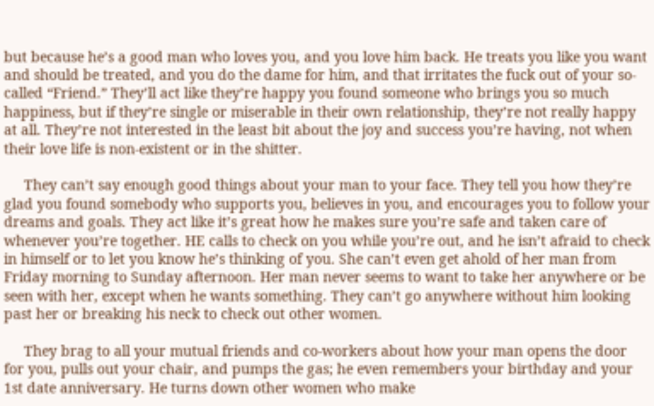but because he’s a good man who loves you, and you love him back. He treats you like you want and should be treated, and you do the dame for him, and that irritates the fuck out of your so-called “Friend.” They’ll act like they’re happy you found someone who brings you so much happiness, but if they’re single or miserable in their own relationship, they’re not really happy at all. They’re not interested in the least bit about the joy and success you’re having, not when their love life is non-existent or in the shitter.

     They can’t say enough good things about your man to your face. They tell you how they’re glad you found somebody who supports you, believes in you, and encourages you to follow your dreams and goals. They act like it’s great how he makes sure you’re safe and taken care of whenever you’re together. HE calls to check on you while you’re out, and he isn’t afraid to check in himself or to let you know he’s thinking of you. She can’t even get ahold of her man from Friday morning to Sunday afternoon. Her man never seems to want to take her anywhere or be seen with her, except when he wants something. They can’t go anywhere without him looking past her or breaking his neck to check out other women.

     They brag to all your mutual friends and co-workers about how your man opens the door for you, pulls out your chair, and pumps the gas; he even remembers your birthday and your 1st date anniversary. He turns down other women who make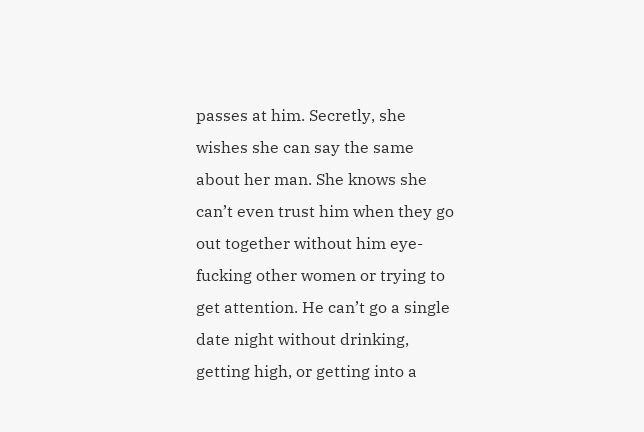passes at him. Secretly, she wishes she can say the same about her man. She knows she can’t even trust him when they go out together without him eye-fucking other women or trying to get attention. He can’t go a single date night without drinking, getting high, or getting into a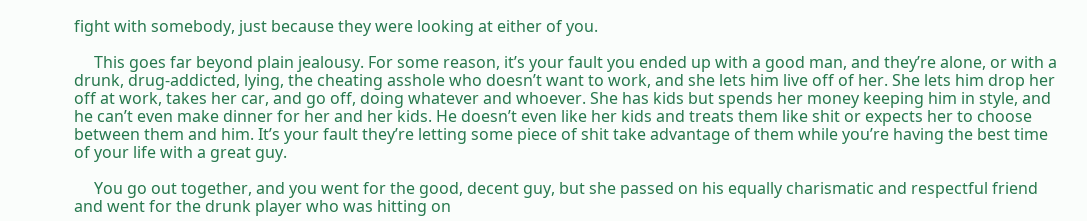fight with somebody, just because they were looking at either of you.

     This goes far beyond plain jealousy. For some reason, it’s your fault you ended up with a good man, and they’re alone, or with a drunk, drug-addicted, lying, the cheating asshole who doesn’t want to work, and she lets him live off of her. She lets him drop her off at work, takes her car, and go off, doing whatever and whoever. She has kids but spends her money keeping him in style, and he can’t even make dinner for her and her kids. He doesn’t even like her kids and treats them like shit or expects her to choose between them and him. It’s your fault they’re letting some piece of shit take advantage of them while you’re having the best time of your life with a great guy.

     You go out together, and you went for the good, decent guy, but she passed on his equally charismatic and respectful friend and went for the drunk player who was hitting on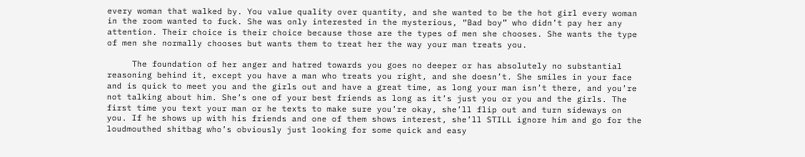every woman that walked by. You value quality over quantity, and she wanted to be the hot girl every woman in the room wanted to fuck. She was only interested in the mysterious, “Bad boy” who didn’t pay her any attention. Their choice is their choice because those are the types of men she chooses. She wants the type of men she normally chooses but wants them to treat her the way your man treats you.

     The foundation of her anger and hatred towards you goes no deeper or has absolutely no substantial reasoning behind it, except you have a man who treats you right, and she doesn’t. She smiles in your face and is quick to meet you and the girls out and have a great time, as long your man isn’t there, and you’re not talking about him. She’s one of your best friends as long as it’s just you or you and the girls. The first time you text your man or he texts to make sure you’re okay, she’ll flip out and turn sideways on you. If he shows up with his friends and one of them shows interest, she’ll STILL ignore him and go for the loudmouthed shitbag who’s obviously just looking for some quick and easy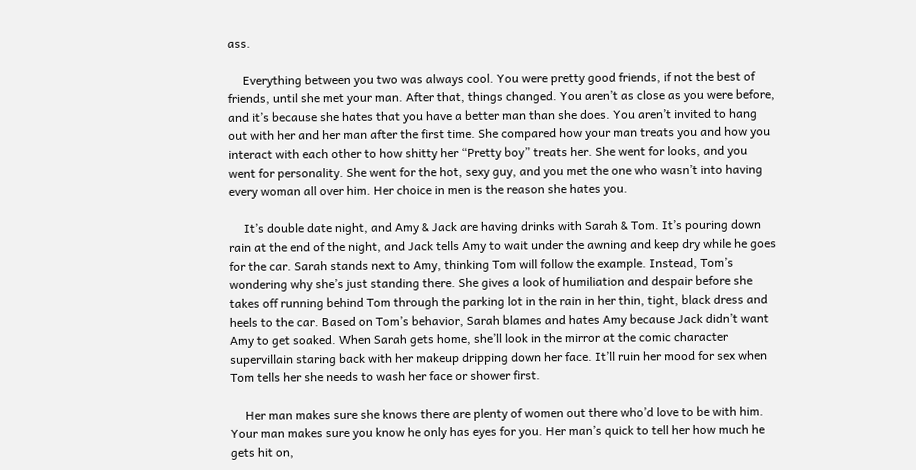ass.

     Everything between you two was always cool. You were pretty good friends, if not the best of friends, until she met your man. After that, things changed. You aren’t as close as you were before, and it’s because she hates that you have a better man than she does. You aren’t invited to hang out with her and her man after the first time. She compared how your man treats you and how you interact with each other to how shitty her “Pretty boy” treats her. She went for looks, and you went for personality. She went for the hot, sexy guy, and you met the one who wasn’t into having every woman all over him. Her choice in men is the reason she hates you.

     It’s double date night, and Amy & Jack are having drinks with Sarah & Tom. It’s pouring down rain at the end of the night, and Jack tells Amy to wait under the awning and keep dry while he goes for the car. Sarah stands next to Amy, thinking Tom will follow the example. Instead, Tom’s wondering why she’s just standing there. She gives a look of humiliation and despair before she takes off running behind Tom through the parking lot in the rain in her thin, tight, black dress and heels to the car. Based on Tom’s behavior, Sarah blames and hates Amy because Jack didn’t want Amy to get soaked. When Sarah gets home, she’ll look in the mirror at the comic character supervillain staring back with her makeup dripping down her face. It’ll ruin her mood for sex when Tom tells her she needs to wash her face or shower first.

     Her man makes sure she knows there are plenty of women out there who’d love to be with him. Your man makes sure you know he only has eyes for you. Her man’s quick to tell her how much he gets hit on,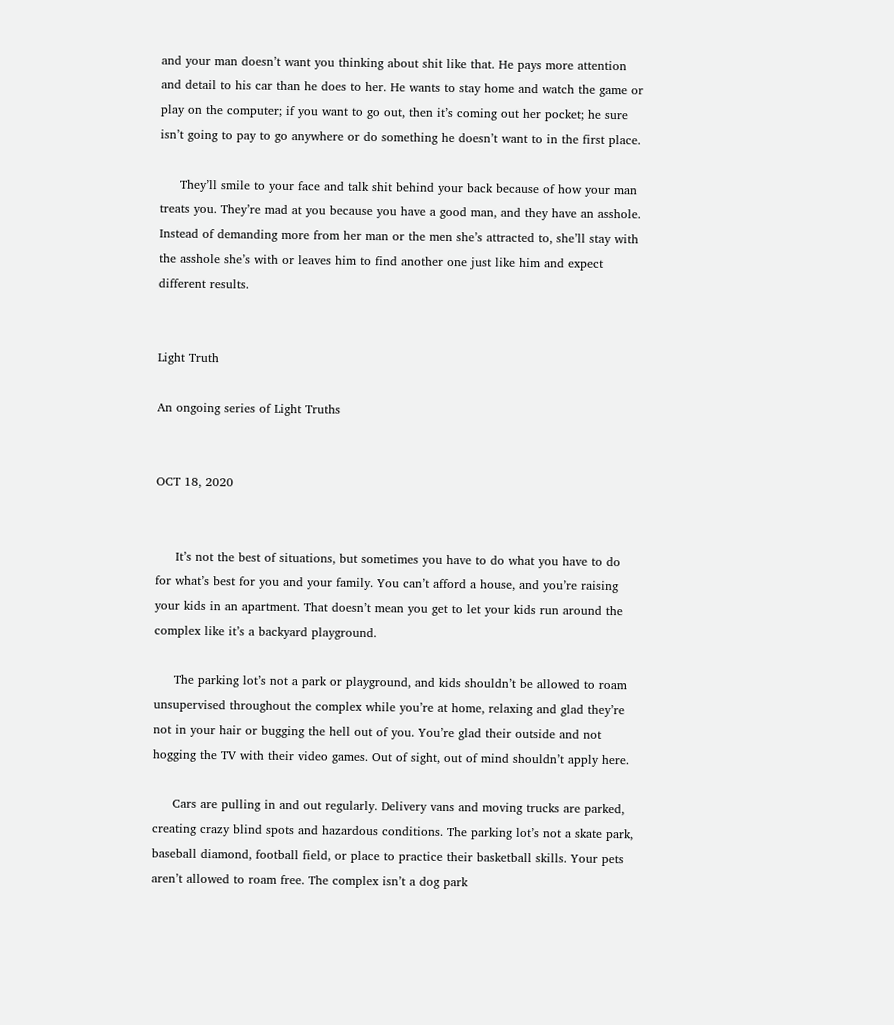and your man doesn’t want you thinking about shit like that. He pays more attention and detail to his car than he does to her. He wants to stay home and watch the game or play on the computer; if you want to go out, then it’s coming out her pocket; he sure isn’t going to pay to go anywhere or do something he doesn’t want to in the first place.

     They’ll smile to your face and talk shit behind your back because of how your man treats you. They’re mad at you because you have a good man, and they have an asshole. Instead of demanding more from her man or the men she’s attracted to, she’ll stay with the asshole she’s with or leaves him to find another one just like him and expect different results.


Light Truth

An ongoing series of Light Truths


OCT 18, 2020


     It’s not the best of situations, but sometimes you have to do what you have to do for what’s best for you and your family. You can’t afford a house, and you’re raising your kids in an apartment. That doesn’t mean you get to let your kids run around the complex like it’s a backyard playground.

     The parking lot’s not a park or playground, and kids shouldn’t be allowed to roam unsupervised throughout the complex while you’re at home, relaxing and glad they’re not in your hair or bugging the hell out of you. You’re glad their outside and not hogging the TV with their video games. Out of sight, out of mind shouldn’t apply here.

     Cars are pulling in and out regularly. Delivery vans and moving trucks are parked, creating crazy blind spots and hazardous conditions. The parking lot’s not a skate park, baseball diamond, football field, or place to practice their basketball skills. Your pets aren’t allowed to roam free. The complex isn’t a dog park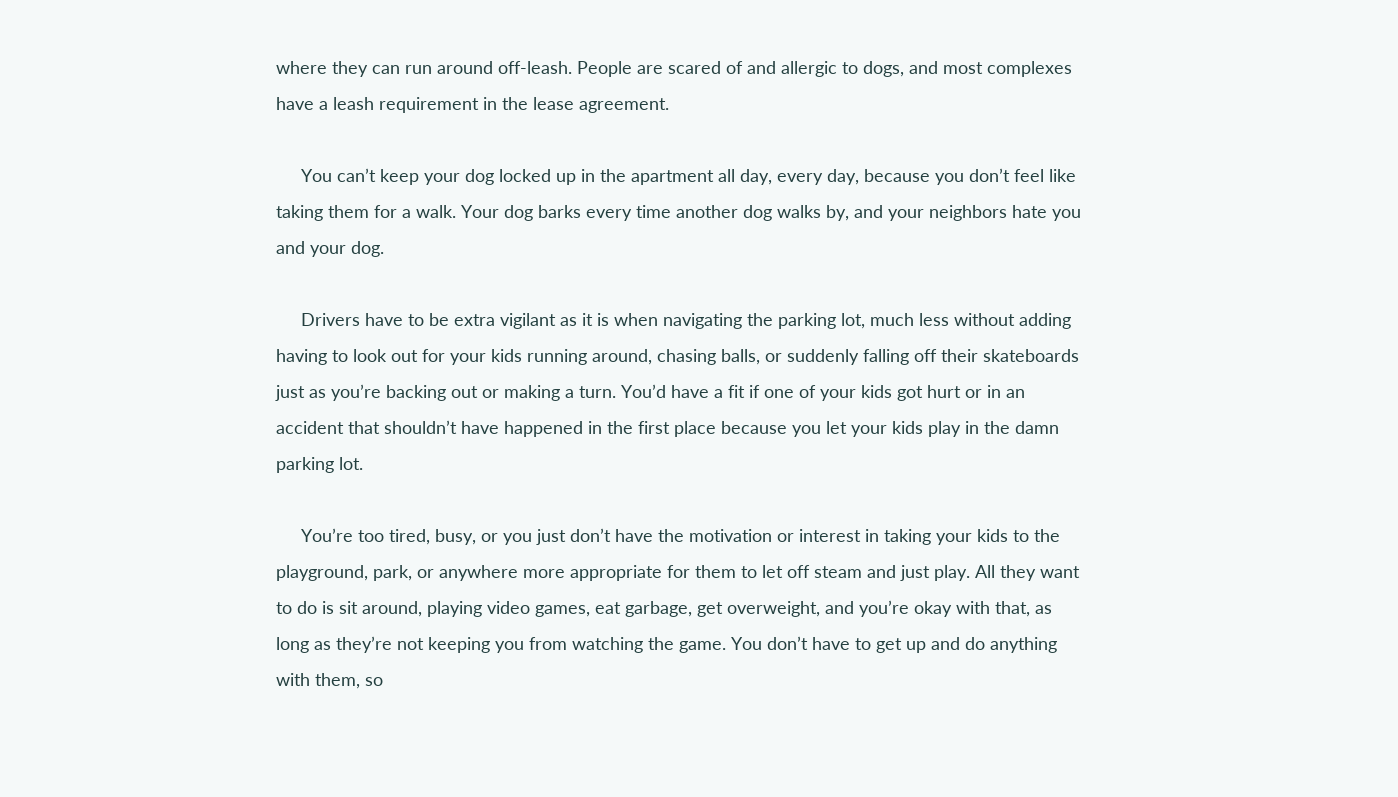where they can run around off-leash. People are scared of and allergic to dogs, and most complexes have a leash requirement in the lease agreement.

     You can’t keep your dog locked up in the apartment all day, every day, because you don’t feel like taking them for a walk. Your dog barks every time another dog walks by, and your neighbors hate you and your dog.

     Drivers have to be extra vigilant as it is when navigating the parking lot, much less without adding having to look out for your kids running around, chasing balls, or suddenly falling off their skateboards just as you’re backing out or making a turn. You’d have a fit if one of your kids got hurt or in an accident that shouldn’t have happened in the first place because you let your kids play in the damn parking lot.

     You’re too tired, busy, or you just don’t have the motivation or interest in taking your kids to the playground, park, or anywhere more appropriate for them to let off steam and just play. All they want to do is sit around, playing video games, eat garbage, get overweight, and you’re okay with that, as long as they’re not keeping you from watching the game. You don’t have to get up and do anything with them, so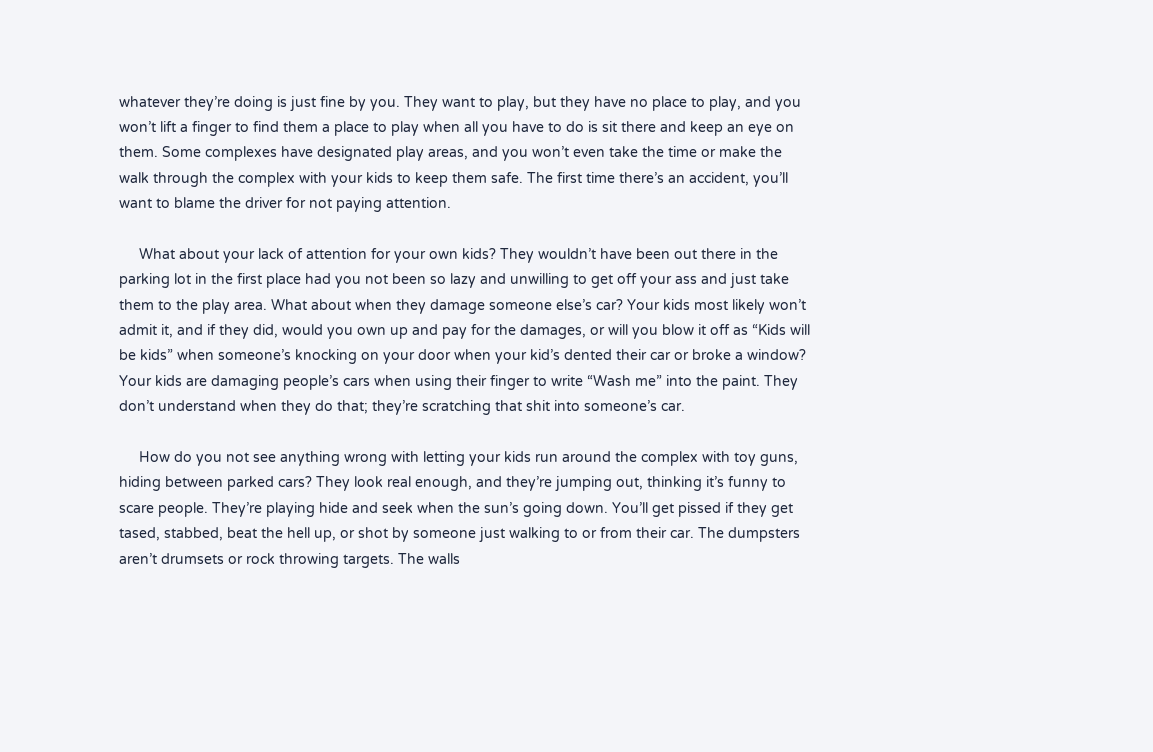whatever they’re doing is just fine by you. They want to play, but they have no place to play, and you won’t lift a finger to find them a place to play when all you have to do is sit there and keep an eye on them. Some complexes have designated play areas, and you won’t even take the time or make the walk through the complex with your kids to keep them safe. The first time there’s an accident, you’ll want to blame the driver for not paying attention.

     What about your lack of attention for your own kids? They wouldn’t have been out there in the parking lot in the first place had you not been so lazy and unwilling to get off your ass and just take them to the play area. What about when they damage someone else’s car? Your kids most likely won’t admit it, and if they did, would you own up and pay for the damages, or will you blow it off as “Kids will be kids” when someone’s knocking on your door when your kid’s dented their car or broke a window? Your kids are damaging people’s cars when using their finger to write “Wash me” into the paint. They don’t understand when they do that; they’re scratching that shit into someone’s car.

     How do you not see anything wrong with letting your kids run around the complex with toy guns, hiding between parked cars? They look real enough, and they’re jumping out, thinking it’s funny to scare people. They’re playing hide and seek when the sun’s going down. You’ll get pissed if they get tased, stabbed, beat the hell up, or shot by someone just walking to or from their car. The dumpsters aren’t drumsets or rock throwing targets. The walls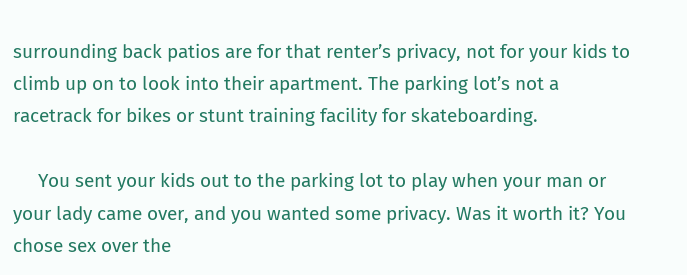surrounding back patios are for that renter’s privacy, not for your kids to climb up on to look into their apartment. The parking lot’s not a racetrack for bikes or stunt training facility for skateboarding.

     You sent your kids out to the parking lot to play when your man or your lady came over, and you wanted some privacy. Was it worth it? You chose sex over the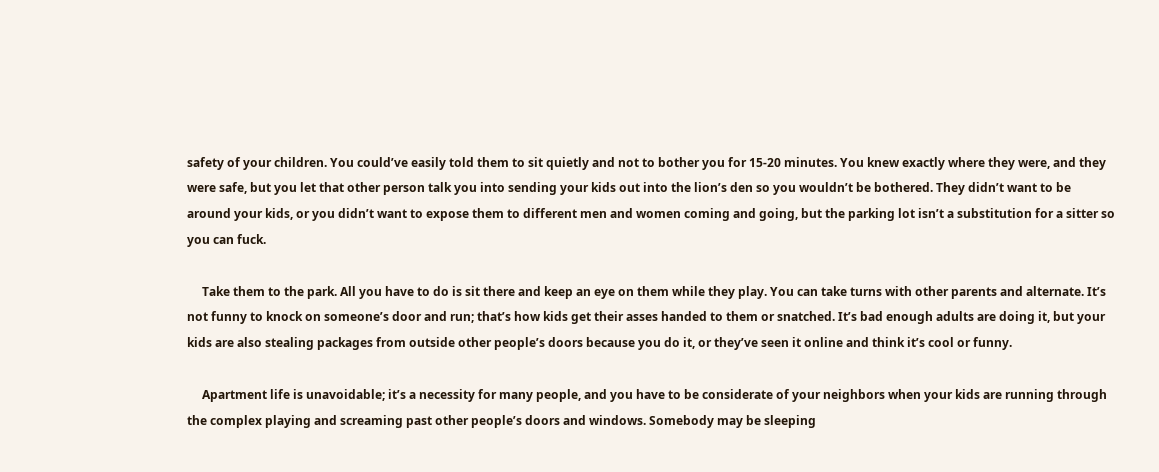safety of your children. You could’ve easily told them to sit quietly and not to bother you for 15-20 minutes. You knew exactly where they were, and they were safe, but you let that other person talk you into sending your kids out into the lion’s den so you wouldn’t be bothered. They didn’t want to be around your kids, or you didn’t want to expose them to different men and women coming and going, but the parking lot isn’t a substitution for a sitter so you can fuck.

     Take them to the park. All you have to do is sit there and keep an eye on them while they play. You can take turns with other parents and alternate. It’s not funny to knock on someone’s door and run; that’s how kids get their asses handed to them or snatched. It’s bad enough adults are doing it, but your kids are also stealing packages from outside other people’s doors because you do it, or they’ve seen it online and think it’s cool or funny.

     Apartment life is unavoidable; it’s a necessity for many people, and you have to be considerate of your neighbors when your kids are running through the complex playing and screaming past other people’s doors and windows. Somebody may be sleeping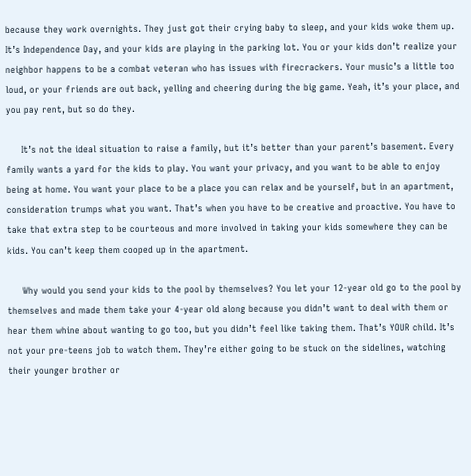because they work overnights. They just got their crying baby to sleep, and your kids woke them up. It’s Independence Day, and your kids are playing in the parking lot. You or your kids don’t realize your neighbor happens to be a combat veteran who has issues with firecrackers. Your music’s a little too loud, or your friends are out back, yelling and cheering during the big game. Yeah, it’s your place, and you pay rent, but so do they.

     It’s not the ideal situation to raise a family, but it’s better than your parent’s basement. Every family wants a yard for the kids to play. You want your privacy, and you want to be able to enjoy being at home. You want your place to be a place you can relax and be yourself, but in an apartment, consideration trumps what you want. That’s when you have to be creative and proactive. You have to take that extra step to be courteous and more involved in taking your kids somewhere they can be kids. You can’t keep them cooped up in the apartment.

     Why would you send your kids to the pool by themselves? You let your 12-year old go to the pool by themselves and made them take your 4-year old along because you didn’t want to deal with them or hear them whine about wanting to go too, but you didn’t feel like taking them. That’s YOUR child. It’s not your pre-teens job to watch them. They’re either going to be stuck on the sidelines, watching their younger brother or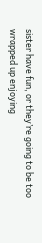sister have fun, or they’re going to be too wrapped up enjoying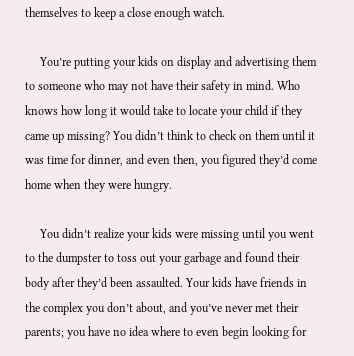themselves to keep a close enough watch.

     You’re putting your kids on display and advertising them to someone who may not have their safety in mind. Who knows how long it would take to locate your child if they came up missing? You didn’t think to check on them until it was time for dinner, and even then, you figured they’d come home when they were hungry.

     You didn’t realize your kids were missing until you went to the dumpster to toss out your garbage and found their body after they’d been assaulted. Your kids have friends in the complex you don’t about, and you’ve never met their parents; you have no idea where to even begin looking for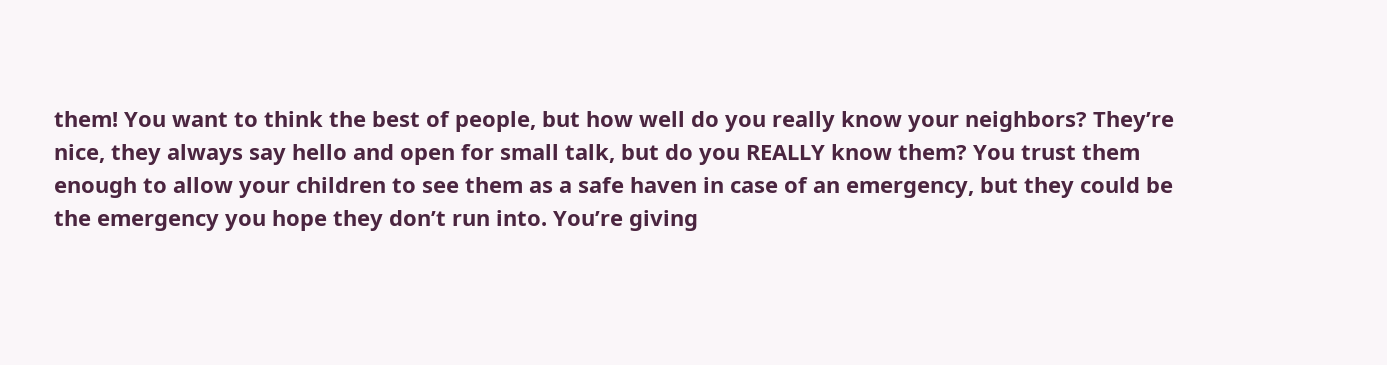them! You want to think the best of people, but how well do you really know your neighbors? They’re nice, they always say hello and open for small talk, but do you REALLY know them? You trust them enough to allow your children to see them as a safe haven in case of an emergency, but they could be the emergency you hope they don’t run into. You’re giving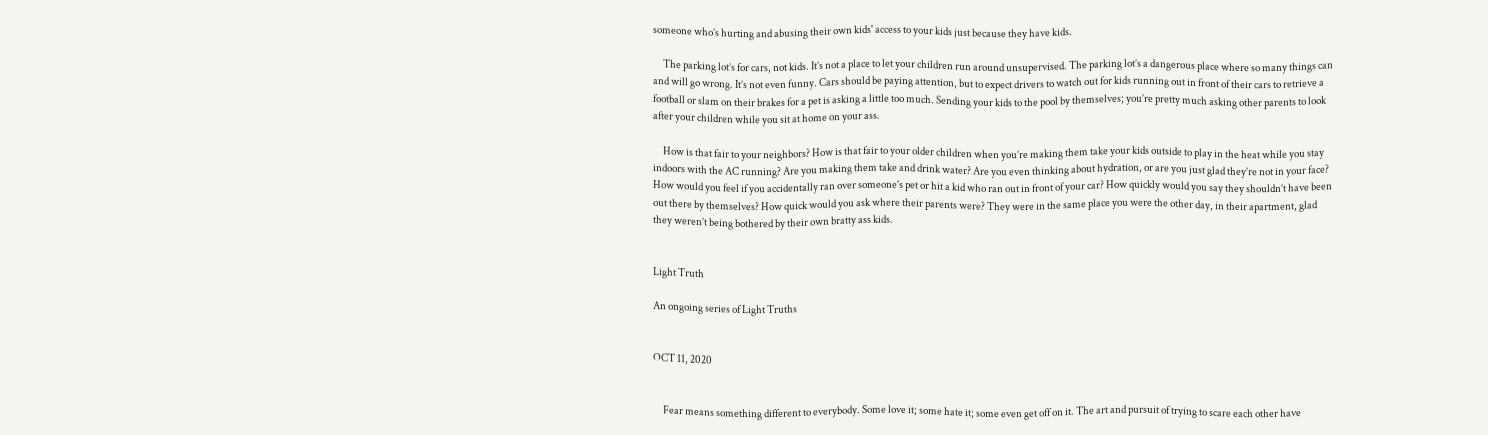someone who’s hurting and abusing their own kids' access to your kids just because they have kids.

     The parking lot’s for cars, not kids. It’s not a place to let your children run around unsupervised. The parking lot’s a dangerous place where so many things can and will go wrong. It’s not even funny. Cars should be paying attention, but to expect drivers to watch out for kids running out in front of their cars to retrieve a football or slam on their brakes for a pet is asking a little too much. Sending your kids to the pool by themselves; you’re pretty much asking other parents to look after your children while you sit at home on your ass.

     How is that fair to your neighbors? How is that fair to your older children when you’re making them take your kids outside to play in the heat while you stay indoors with the AC running? Are you making them take and drink water? Are you even thinking about hydration, or are you just glad they’re not in your face? How would you feel if you accidentally ran over someone’s pet or hit a kid who ran out in front of your car? How quickly would you say they shouldn’t have been out there by themselves? How quick would you ask where their parents were? They were in the same place you were the other day, in their apartment, glad they weren’t being bothered by their own bratty ass kids.


Light Truth

An ongoing series of Light Truths


OCT 11, 2020


     Fear means something different to everybody. Some love it; some hate it; some even get off on it. The art and pursuit of trying to scare each other have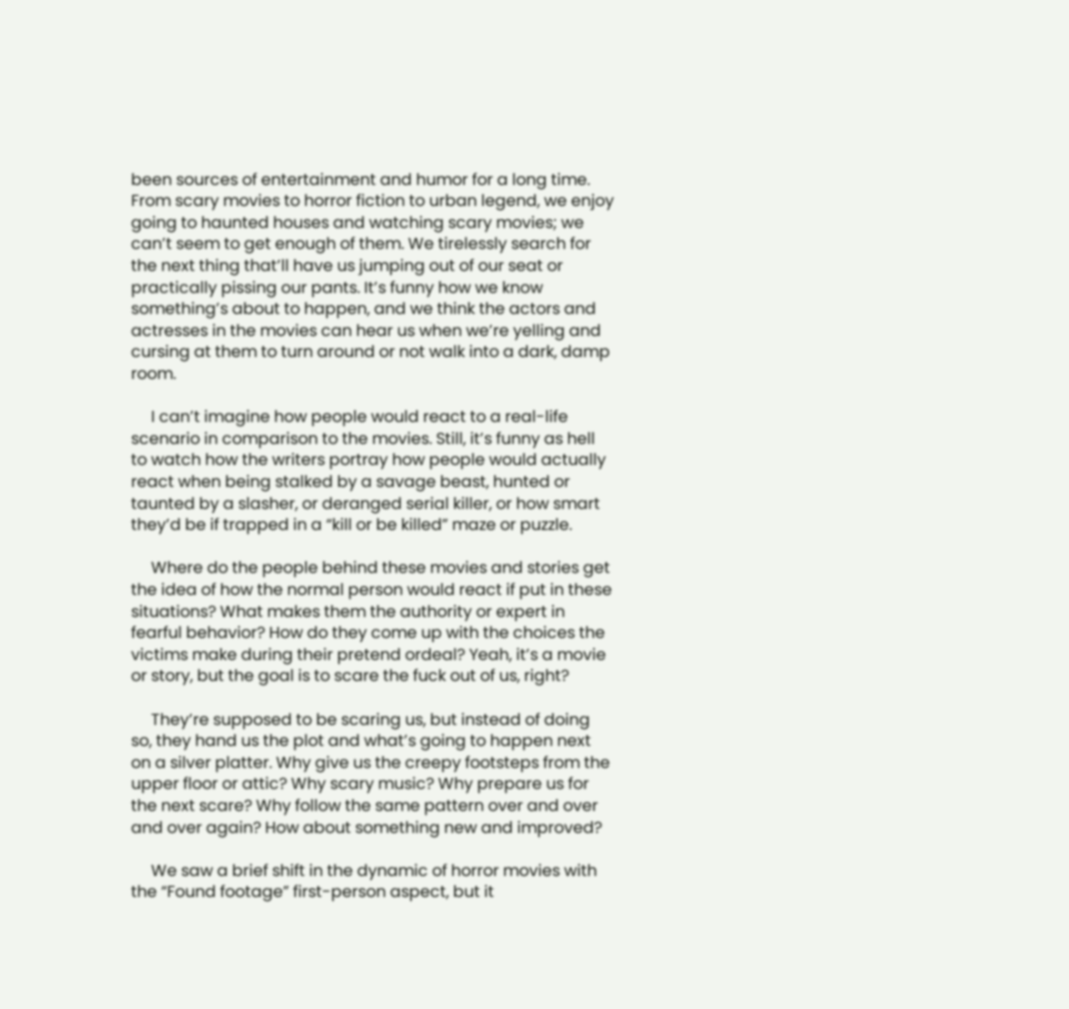been sources of entertainment and humor for a long time. From scary movies to horror fiction to urban legend, we enjoy going to haunted houses and watching scary movies; we can’t seem to get enough of them. We tirelessly search for the next thing that’ll have us jumping out of our seat or practically pissing our pants. It’s funny how we know something’s about to happen, and we think the actors and actresses in the movies can hear us when we’re yelling and cursing at them to turn around or not walk into a dark, damp room.

     I can’t imagine how people would react to a real-life scenario in comparison to the movies. Still, it’s funny as hell to watch how the writers portray how people would actually react when being stalked by a savage beast, hunted or taunted by a slasher, or deranged serial killer, or how smart they’d be if trapped in a “kill or be killed” maze or puzzle.

     Where do the people behind these movies and stories get the idea of how the normal person would react if put in these situations? What makes them the authority or expert in fearful behavior? How do they come up with the choices the victims make during their pretend ordeal? Yeah, it’s a movie or story, but the goal is to scare the fuck out of us, right?

     They’re supposed to be scaring us, but instead of doing so, they hand us the plot and what’s going to happen next on a silver platter. Why give us the creepy footsteps from the upper floor or attic? Why scary music? Why prepare us for the next scare? Why follow the same pattern over and over and over again? How about something new and improved?

     We saw a brief shift in the dynamic of horror movies with the “Found footage” first-person aspect, but it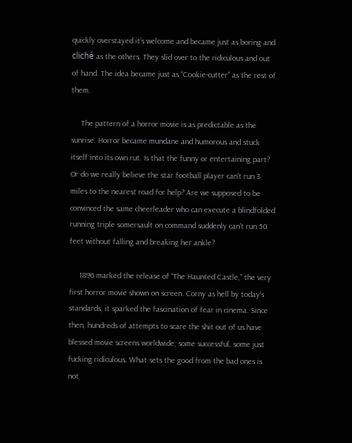quickly overstayed it’s welcome and became just as boring and cliché as the others. They slid over to the ridiculous and out of hand. The idea became just as “Cookie-cutter” as the rest of them.

     The pattern of a horror movie is as predictable as the sunrise. Horror became mundane and humorous and stuck itself into its own rut. Is that the funny or entertaining part? Or do we really believe the star football player can’t run 3 miles to the nearest road for help? Are we supposed to be convinced the same cheerleader who can execute a blindfolded running triple somersault on command suddenly can’t run 50 feet without falling and breaking her ankle?

     1896 marked the release of “The Haunted Castle,” the very first horror movie shown on screen. Corny as hell by today’s standards, it sparked the fascination of fear in cinema. Since then, hundreds of attempts to scare the shit out of us have blessed movie screens worldwide; some successful, some just fucking ridiculous. What sets the good from the bad ones is not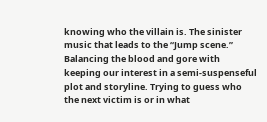knowing who the villain is. The sinister music that leads to the “Jump scene.” Balancing the blood and gore with keeping our interest in a semi-suspenseful plot and storyline. Trying to guess who the next victim is or in what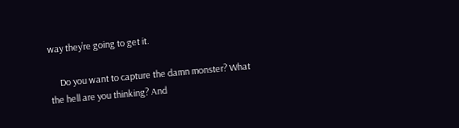way they’re going to get it.

     Do you want to capture the damn monster? What the hell are you thinking? And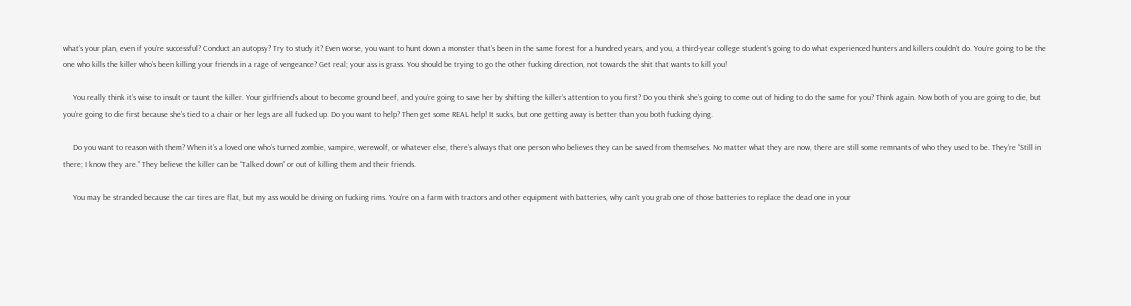what’s your plan, even if you’re successful? Conduct an autopsy? Try to study it? Even worse, you want to hunt down a monster that’s been in the same forest for a hundred years, and you, a third-year college student’s going to do what experienced hunters and killers couldn’t do. You’re going to be the one who kills the killer who’s been killing your friends in a rage of vengeance? Get real; your ass is grass. You should be trying to go the other fucking direction, not towards the shit that wants to kill you!

     You really think it’s wise to insult or taunt the killer. Your girlfriend’s about to become ground beef, and you’re going to save her by shifting the killer’s attention to you first? Do you think she’s going to come out of hiding to do the same for you? Think again. Now both of you are going to die, but you’re going to die first because she’s tied to a chair or her legs are all fucked up. Do you want to help? Then get some REAL help! It sucks, but one getting away is better than you both fucking dying.

     Do you want to reason with them? When it’s a loved one who’s turned zombie, vampire, werewolf, or whatever else, there’s always that one person who believes they can be saved from themselves. No matter what they are now, there are still some remnants of who they used to be. They’re “Still in there; I know they are.” They believe the killer can be “Talked down” or out of killing them and their friends.

     You may be stranded because the car tires are flat, but my ass would be driving on fucking rims. You’re on a farm with tractors and other equipment with batteries, why can’t you grab one of those batteries to replace the dead one in your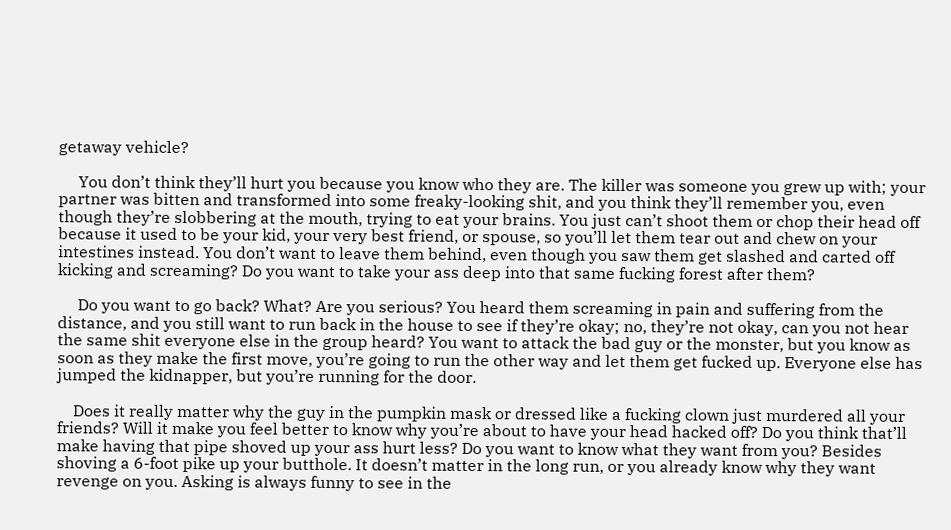getaway vehicle?

     You don’t think they’ll hurt you because you know who they are. The killer was someone you grew up with; your partner was bitten and transformed into some freaky-looking shit, and you think they’ll remember you, even though they’re slobbering at the mouth, trying to eat your brains. You just can’t shoot them or chop their head off because it used to be your kid, your very best friend, or spouse, so you’ll let them tear out and chew on your intestines instead. You don’t want to leave them behind, even though you saw them get slashed and carted off kicking and screaming? Do you want to take your ass deep into that same fucking forest after them?

     Do you want to go back? What? Are you serious? You heard them screaming in pain and suffering from the distance, and you still want to run back in the house to see if they’re okay; no, they’re not okay, can you not hear the same shit everyone else in the group heard? You want to attack the bad guy or the monster, but you know as soon as they make the first move, you’re going to run the other way and let them get fucked up. Everyone else has jumped the kidnapper, but you’re running for the door.

    Does it really matter why the guy in the pumpkin mask or dressed like a fucking clown just murdered all your friends? Will it make you feel better to know why you’re about to have your head hacked off? Do you think that’ll make having that pipe shoved up your ass hurt less? Do you want to know what they want from you? Besides shoving a 6-foot pike up your butthole. It doesn’t matter in the long run, or you already know why they want revenge on you. Asking is always funny to see in the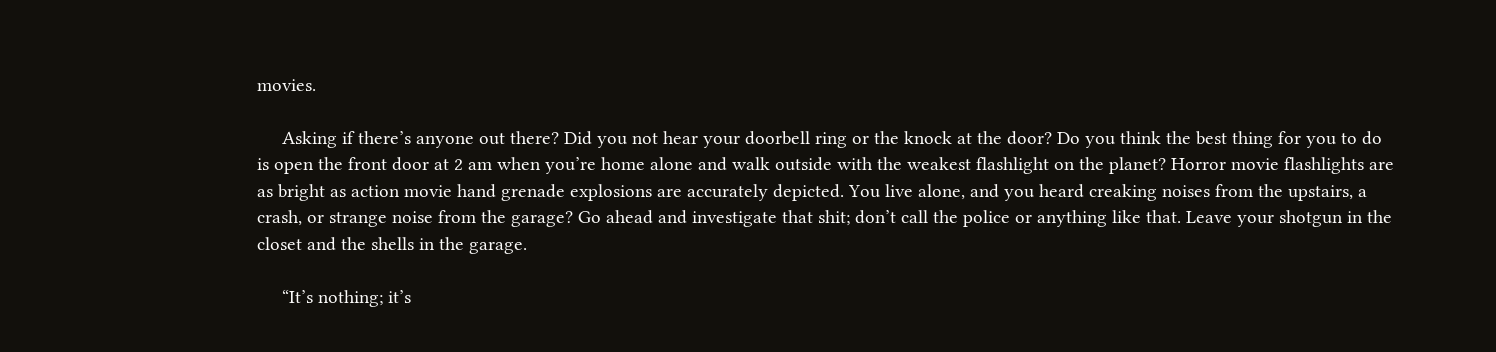movies.

     Asking if there’s anyone out there? Did you not hear your doorbell ring or the knock at the door? Do you think the best thing for you to do is open the front door at 2 am when you’re home alone and walk outside with the weakest flashlight on the planet? Horror movie flashlights are as bright as action movie hand grenade explosions are accurately depicted. You live alone, and you heard creaking noises from the upstairs, a crash, or strange noise from the garage? Go ahead and investigate that shit; don’t call the police or anything like that. Leave your shotgun in the closet and the shells in the garage.

     “It’s nothing; it’s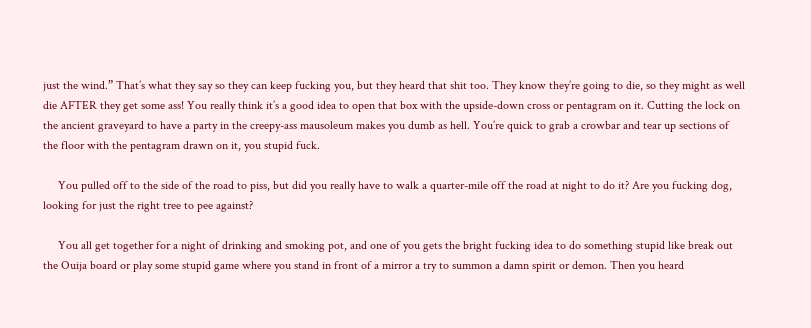just the wind.” That’s what they say so they can keep fucking you, but they heard that shit too. They know they’re going to die, so they might as well die AFTER they get some ass! You really think it’s a good idea to open that box with the upside-down cross or pentagram on it. Cutting the lock on the ancient graveyard to have a party in the creepy-ass mausoleum makes you dumb as hell. You’re quick to grab a crowbar and tear up sections of the floor with the pentagram drawn on it, you stupid fuck.

     You pulled off to the side of the road to piss, but did you really have to walk a quarter-mile off the road at night to do it? Are you fucking dog, looking for just the right tree to pee against?

     You all get together for a night of drinking and smoking pot, and one of you gets the bright fucking idea to do something stupid like break out the Ouija board or play some stupid game where you stand in front of a mirror a try to summon a damn spirit or demon. Then you heard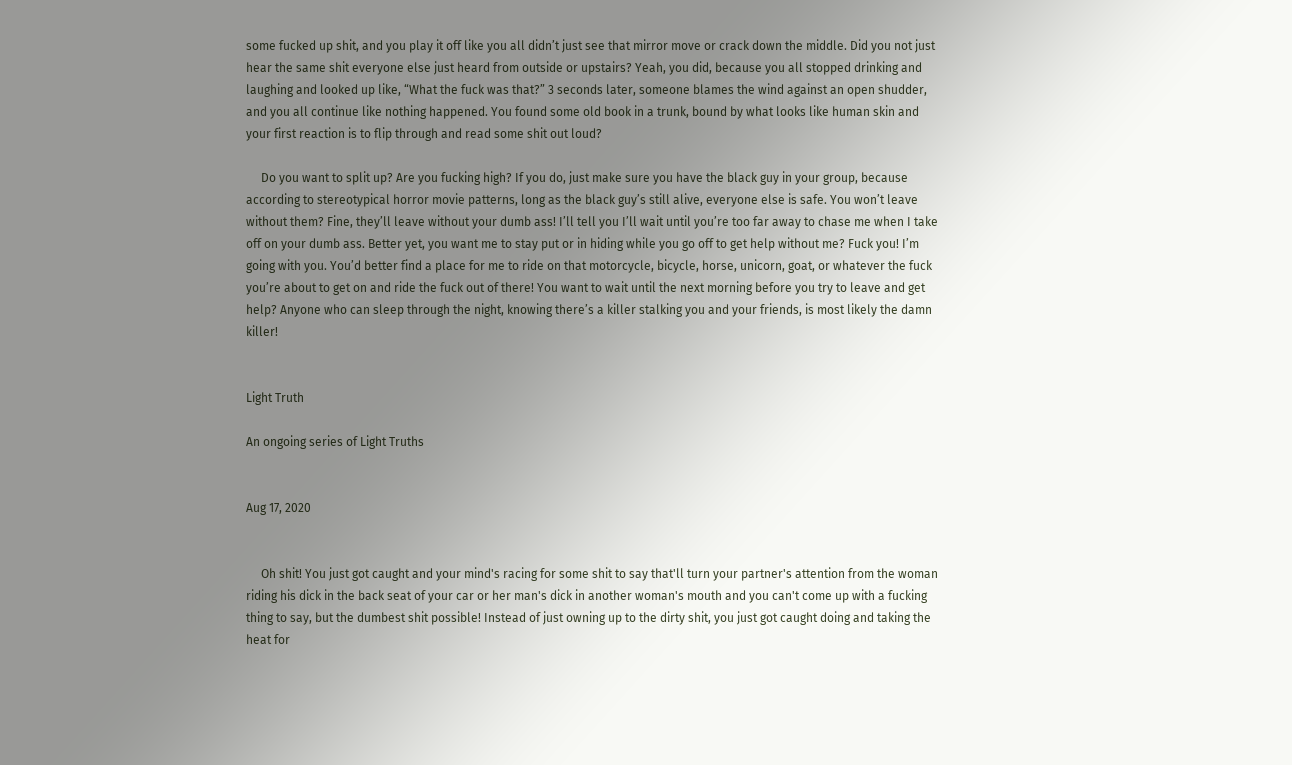some fucked up shit, and you play it off like you all didn’t just see that mirror move or crack down the middle. Did you not just hear the same shit everyone else just heard from outside or upstairs? Yeah, you did, because you all stopped drinking and laughing and looked up like, “What the fuck was that?” 3 seconds later, someone blames the wind against an open shudder, and you all continue like nothing happened. You found some old book in a trunk, bound by what looks like human skin and your first reaction is to flip through and read some shit out loud?

     Do you want to split up? Are you fucking high? If you do, just make sure you have the black guy in your group, because according to stereotypical horror movie patterns, long as the black guy’s still alive, everyone else is safe. You won’t leave without them? Fine, they’ll leave without your dumb ass! I’ll tell you I’ll wait until you’re too far away to chase me when I take off on your dumb ass. Better yet, you want me to stay put or in hiding while you go off to get help without me? Fuck you! I’m going with you. You’d better find a place for me to ride on that motorcycle, bicycle, horse, unicorn, goat, or whatever the fuck you’re about to get on and ride the fuck out of there! You want to wait until the next morning before you try to leave and get help? Anyone who can sleep through the night, knowing there’s a killer stalking you and your friends, is most likely the damn killer!


Light Truth

An ongoing series of Light Truths


Aug 17, 2020


     Oh shit! You just got caught and your mind's racing for some shit to say that'll turn your partner's attention from the woman riding his dick in the back seat of your car or her man's dick in another woman's mouth and you can't come up with a fucking thing to say, but the dumbest shit possible! Instead of just owning up to the dirty shit, you just got caught doing and taking the heat for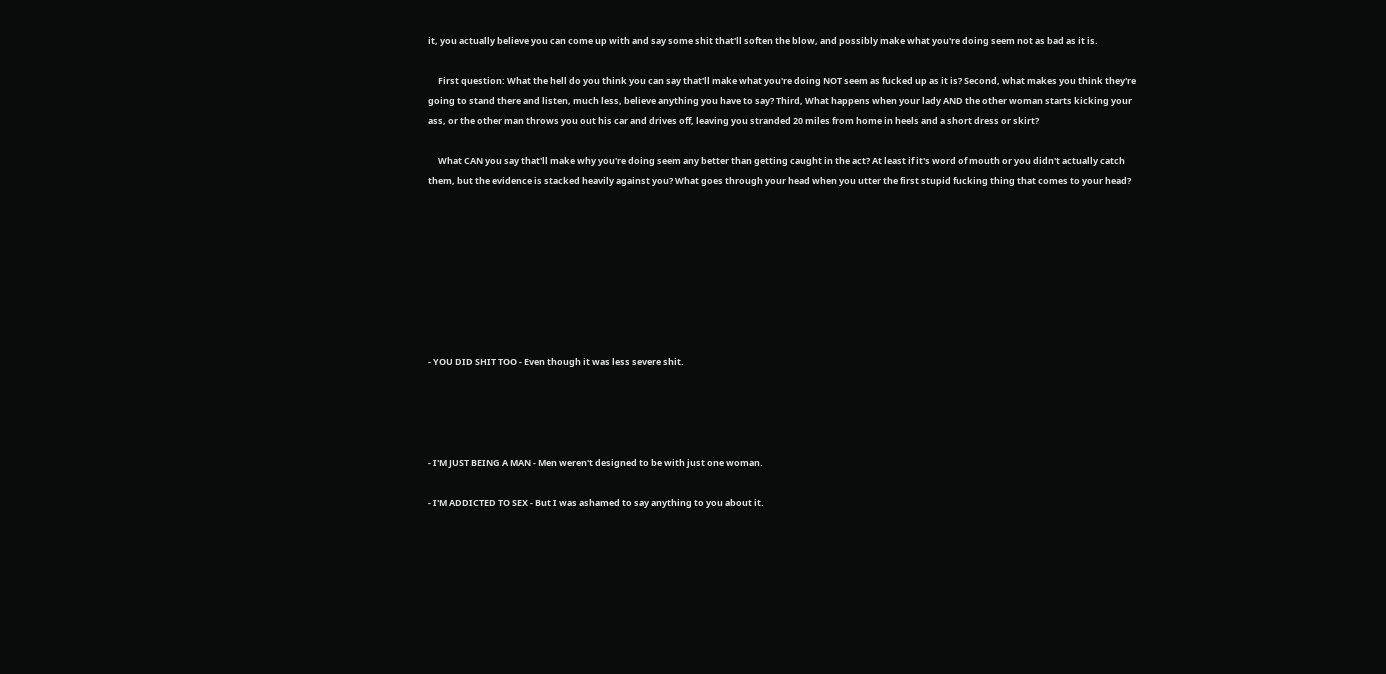it, you actually believe you can come up with and say some shit that'll soften the blow, and possibly make what you're doing seem not as bad as it is.

     First question: What the hell do you think you can say that'll make what you're doing NOT seem as fucked up as it is? Second, what makes you think they're going to stand there and listen, much less, believe anything you have to say? Third, What happens when your lady AND the other woman starts kicking your ass, or the other man throws you out his car and drives off, leaving you stranded 20 miles from home in heels and a short dress or skirt?

     What CAN you say that'll make why you're doing seem any better than getting caught in the act? At least if it's word of mouth or you didn't actually catch them, but the evidence is stacked heavily against you? What goes through your head when you utter the first stupid fucking thing that comes to your head?








- YOU DID SHIT TOO - Even though it was less severe shit.




- I'M JUST BEING A MAN - Men weren't designed to be with just one woman.

- I'M ADDICTED TO SEX - But I was ashamed to say anything to you about it.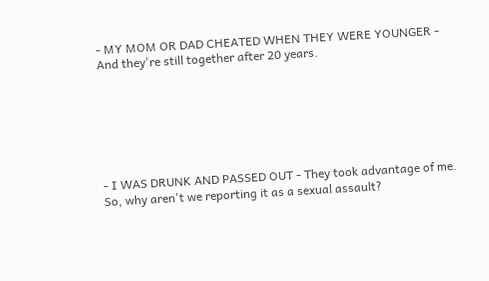- MY MOM OR DAD CHEATED WHEN THEY WERE YOUNGER - And they're still together after 20 years.







- I WAS DRUNK AND PASSED OUT - They took advantage of me. So, why aren't we reporting it as a sexual assault?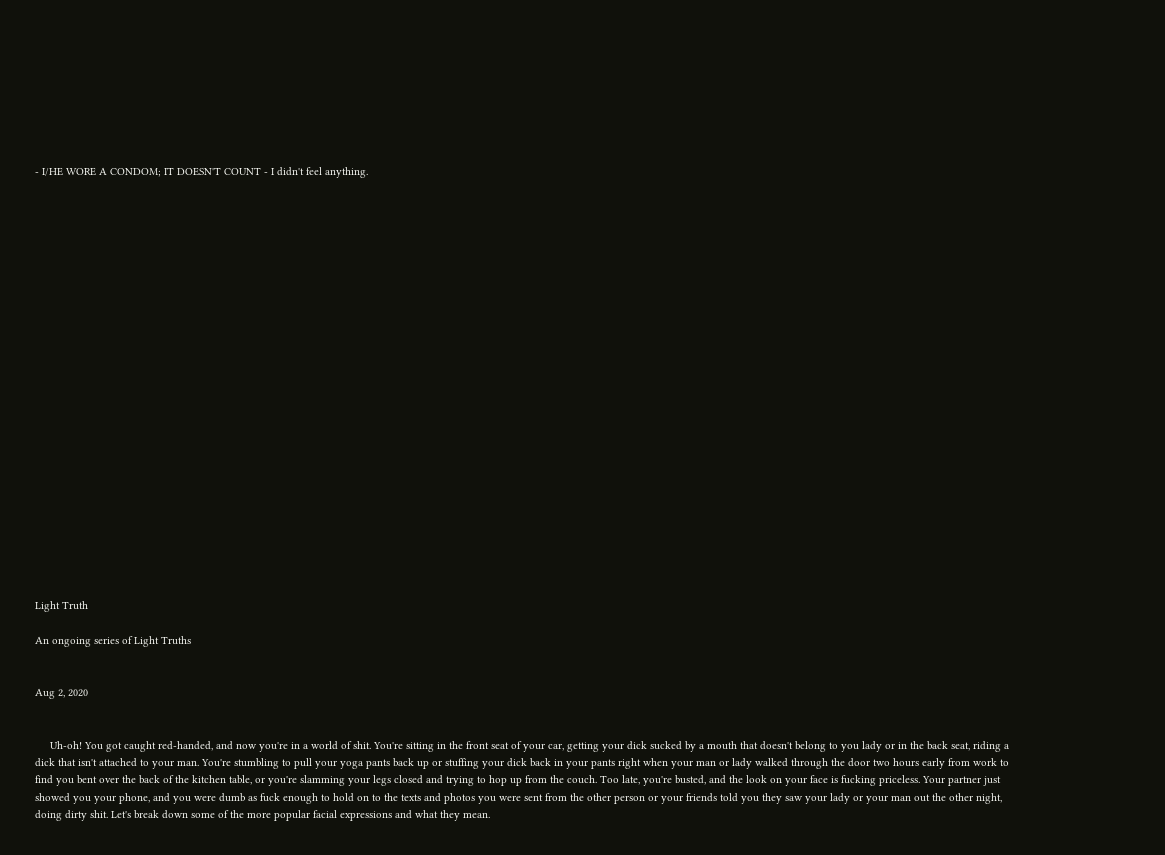- I/HE WORE A CONDOM; IT DOESN'T COUNT - I didn't feel anything.
























Light Truth

An ongoing series of Light Truths


Aug 2, 2020


     Uh-oh! You got caught red-handed, and now you're in a world of shit. You're sitting in the front seat of your car, getting your dick sucked by a mouth that doesn't belong to you lady or in the back seat, riding a dick that isn't attached to your man. You're stumbling to pull your yoga pants back up or stuffing your dick back in your pants right when your man or lady walked through the door two hours early from work to find you bent over the back of the kitchen table, or you're slamming your legs closed and trying to hop up from the couch. Too late, you're busted, and the look on your face is fucking priceless. Your partner just showed you your phone, and you were dumb as fuck enough to hold on to the texts and photos you were sent from the other person or your friends told you they saw your lady or your man out the other night, doing dirty shit. Let's break down some of the more popular facial expressions and what they mean.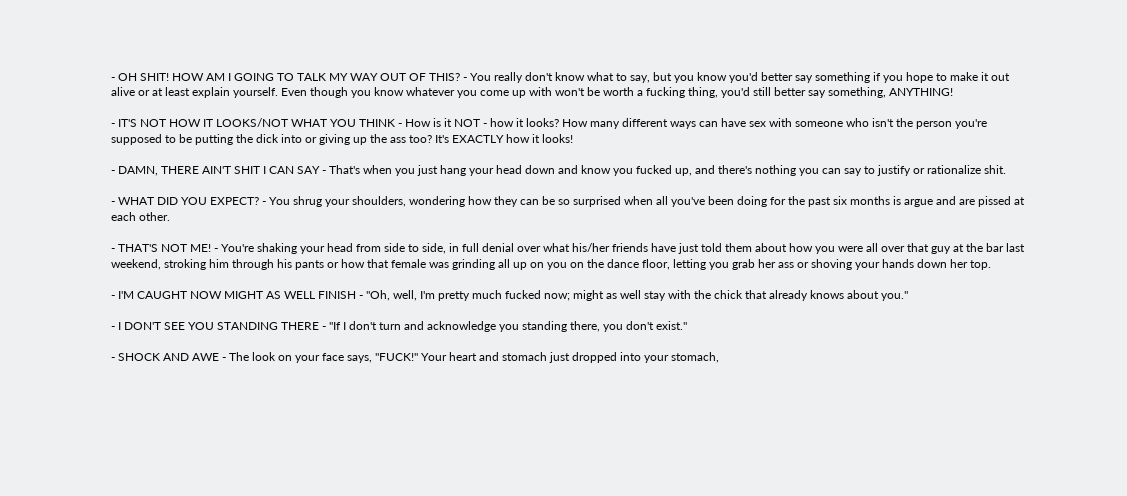- OH SHIT! HOW AM I GOING TO TALK MY WAY OUT OF THIS? - You really don't know what to say, but you know you'd better say something if you hope to make it out alive or at least explain yourself. Even though you know whatever you come up with won't be worth a fucking thing, you'd still better say something, ANYTHING!

- IT'S NOT HOW IT LOOKS/NOT WHAT YOU THINK - How is it NOT - how it looks? How many different ways can have sex with someone who isn't the person you're supposed to be putting the dick into or giving up the ass too? It's EXACTLY how it looks!

- DAMN, THERE AIN'T SHIT I CAN SAY - That's when you just hang your head down and know you fucked up, and there's nothing you can say to justify or rationalize shit.

- WHAT DID YOU EXPECT? - You shrug your shoulders, wondering how they can be so surprised when all you've been doing for the past six months is argue and are pissed at each other.

- THAT'S NOT ME! - You're shaking your head from side to side, in full denial over what his/her friends have just told them about how you were all over that guy at the bar last weekend, stroking him through his pants or how that female was grinding all up on you on the dance floor, letting you grab her ass or shoving your hands down her top.

- I'M CAUGHT NOW MIGHT AS WELL FINISH - "Oh, well, I'm pretty much fucked now; might as well stay with the chick that already knows about you."

- I DON'T SEE YOU STANDING THERE - "If I don't turn and acknowledge you standing there, you don't exist."

- SHOCK AND AWE - The look on your face says, "FUCK!" Your heart and stomach just dropped into your stomach,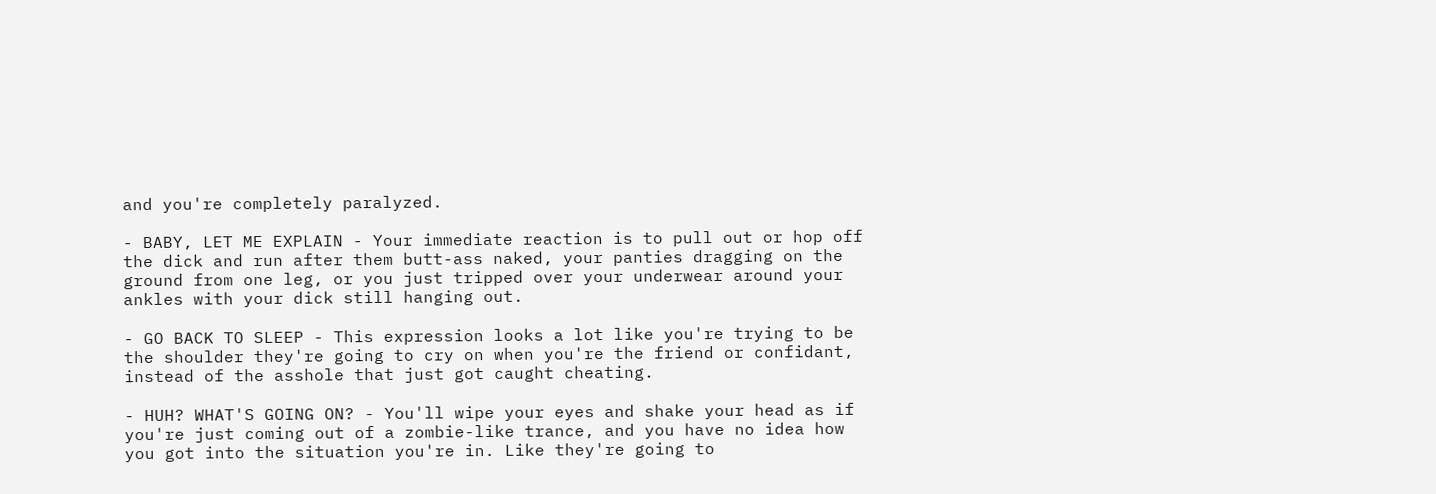and you're completely paralyzed.

- BABY, LET ME EXPLAIN - Your immediate reaction is to pull out or hop off the dick and run after them butt-ass naked, your panties dragging on the ground from one leg, or you just tripped over your underwear around your ankles with your dick still hanging out.

- GO BACK TO SLEEP - This expression looks a lot like you're trying to be the shoulder they're going to cry on when you're the friend or confidant, instead of the asshole that just got caught cheating.

- HUH? WHAT'S GOING ON? - You'll wipe your eyes and shake your head as if you're just coming out of a zombie-like trance, and you have no idea how you got into the situation you're in. Like they're going to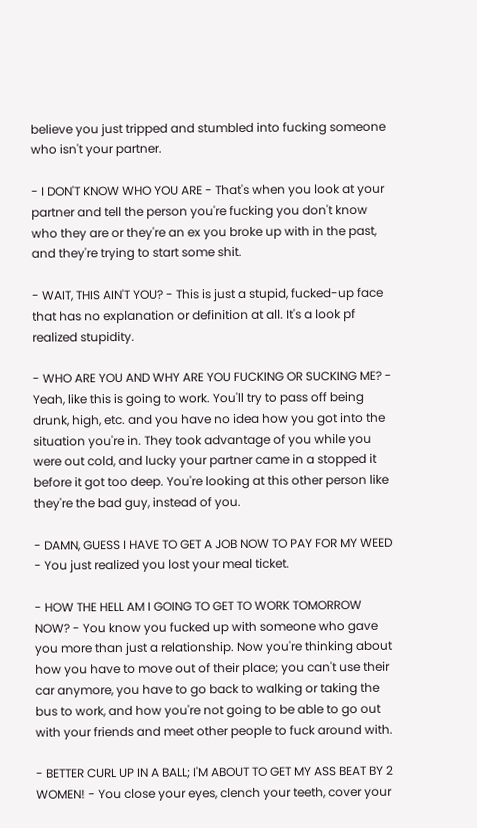believe you just tripped and stumbled into fucking someone who isn't your partner.

- I DON'T KNOW WHO YOU ARE - That's when you look at your partner and tell the person you're fucking you don't know who they are or they're an ex you broke up with in the past, and they're trying to start some shit.

- WAIT, THIS AIN'T YOU? - This is just a stupid, fucked-up face that has no explanation or definition at all. It's a look pf realized stupidity.

- WHO ARE YOU AND WHY ARE YOU FUCKING OR SUCKING ME? - Yeah, like this is going to work. You'll try to pass off being drunk, high, etc. and you have no idea how you got into the situation you're in. They took advantage of you while you were out cold, and lucky your partner came in a stopped it before it got too deep. You're looking at this other person like they're the bad guy, instead of you.

- DAMN, GUESS I HAVE TO GET A JOB NOW TO PAY FOR MY WEED - You just realized you lost your meal ticket.

- HOW THE HELL AM I GOING TO GET TO WORK TOMORROW NOW? - You know you fucked up with someone who gave you more than just a relationship. Now you're thinking about how you have to move out of their place; you can't use their car anymore, you have to go back to walking or taking the bus to work, and how you're not going to be able to go out with your friends and meet other people to fuck around with.

- BETTER CURL UP IN A BALL; I'M ABOUT TO GET MY ASS BEAT BY 2 WOMEN! - You close your eyes, clench your teeth, cover your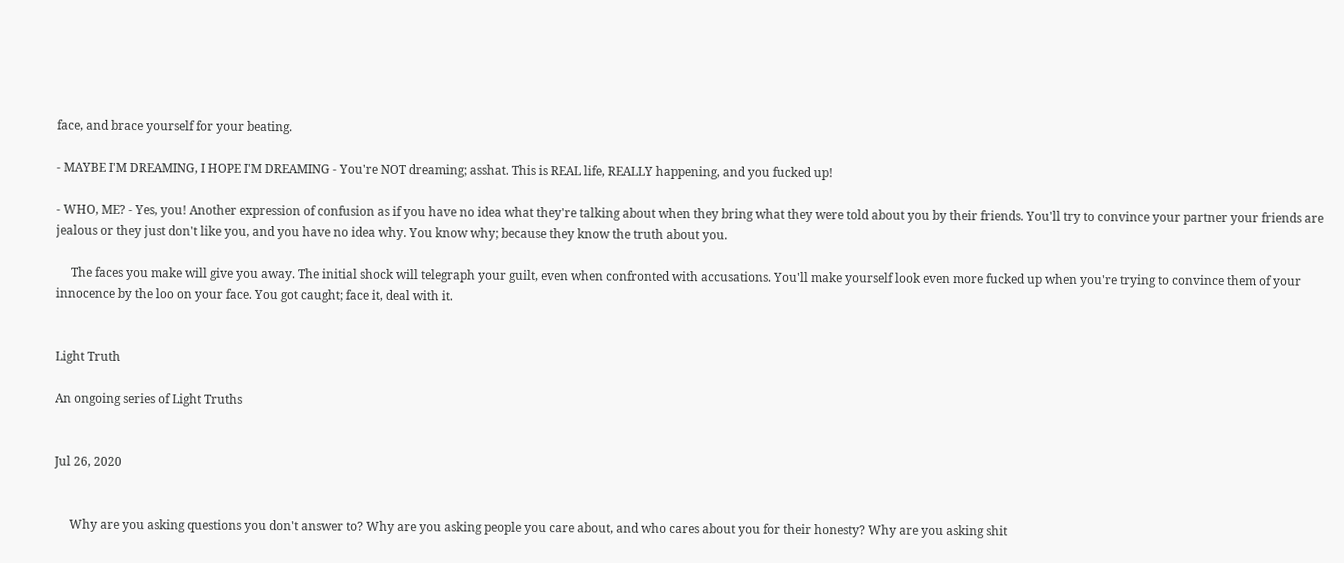face, and brace yourself for your beating.

- MAYBE I'M DREAMING, I HOPE I'M DREAMING - You're NOT dreaming; asshat. This is REAL life, REALLY happening, and you fucked up!

- WHO, ME? - Yes, you! Another expression of confusion as if you have no idea what they're talking about when they bring what they were told about you by their friends. You'll try to convince your partner your friends are jealous or they just don't like you, and you have no idea why. You know why; because they know the truth about you.

     The faces you make will give you away. The initial shock will telegraph your guilt, even when confronted with accusations. You'll make yourself look even more fucked up when you're trying to convince them of your innocence by the loo on your face. You got caught; face it, deal with it.


Light Truth

An ongoing series of Light Truths


Jul 26, 2020


     Why are you asking questions you don't answer to? Why are you asking people you care about, and who cares about you for their honesty? Why are you asking shit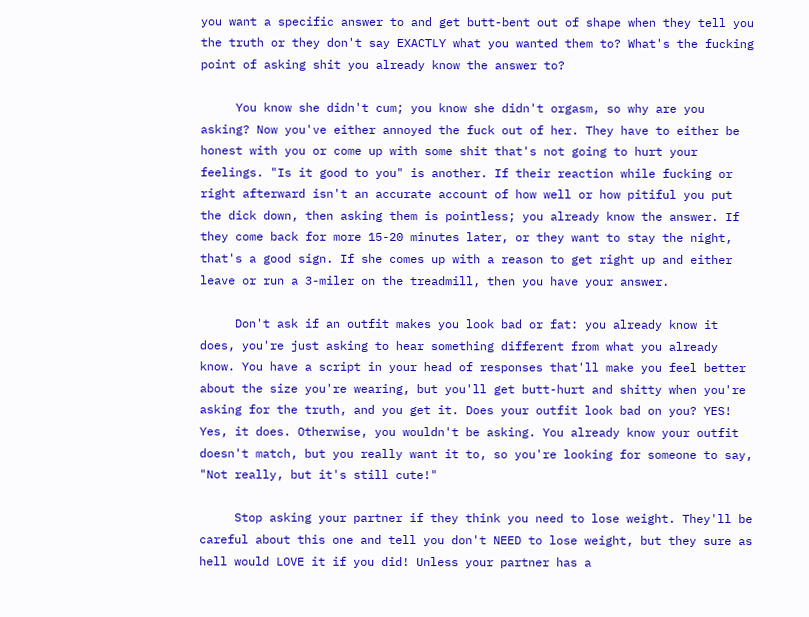you want a specific answer to and get butt-bent out of shape when they tell you the truth or they don't say EXACTLY what you wanted them to? What's the fucking point of asking shit you already know the answer to?

     You know she didn't cum; you know she didn't orgasm, so why are you asking? Now you've either annoyed the fuck out of her. They have to either be honest with you or come up with some shit that's not going to hurt your feelings. "Is it good to you" is another. If their reaction while fucking or right afterward isn't an accurate account of how well or how pitiful you put the dick down, then asking them is pointless; you already know the answer. If they come back for more 15-20 minutes later, or they want to stay the night, that's a good sign. If she comes up with a reason to get right up and either leave or run a 3-miler on the treadmill, then you have your answer.

     Don't ask if an outfit makes you look bad or fat: you already know it does, you're just asking to hear something different from what you already know. You have a script in your head of responses that'll make you feel better about the size you're wearing, but you'll get butt-hurt and shitty when you're asking for the truth, and you get it. Does your outfit look bad on you? YES! Yes, it does. Otherwise, you wouldn't be asking. You already know your outfit doesn't match, but you really want it to, so you're looking for someone to say, "Not really, but it's still cute!"

     Stop asking your partner if they think you need to lose weight. They'll be careful about this one and tell you don't NEED to lose weight, but they sure as hell would LOVE it if you did! Unless your partner has a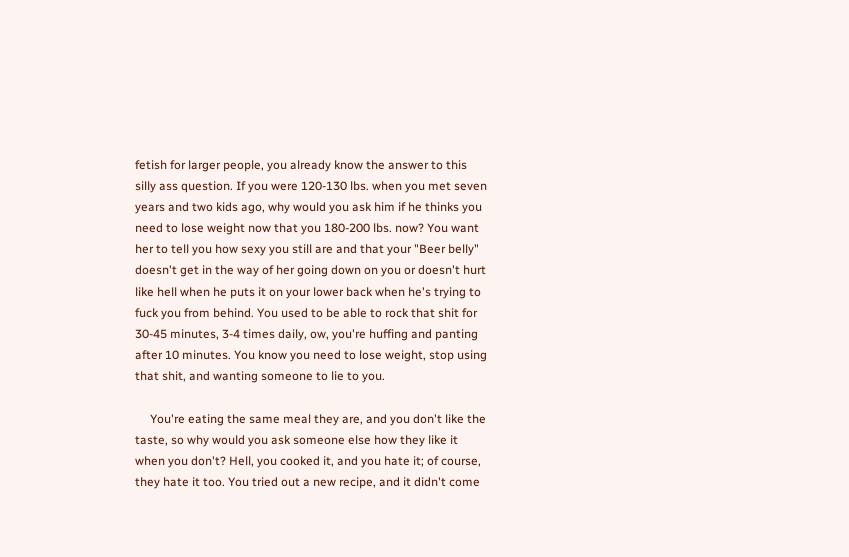fetish for larger people, you already know the answer to this silly ass question. If you were 120-130 lbs. when you met seven years and two kids ago, why would you ask him if he thinks you need to lose weight now that you 180-200 lbs. now? You want her to tell you how sexy you still are and that your "Beer belly" doesn't get in the way of her going down on you or doesn't hurt like hell when he puts it on your lower back when he's trying to fuck you from behind. You used to be able to rock that shit for 30-45 minutes, 3-4 times daily, ow, you're huffing and panting after 10 minutes. You know you need to lose weight, stop using that shit, and wanting someone to lie to you.

     You're eating the same meal they are, and you don't like the taste, so why would you ask someone else how they like it when you don't? Hell, you cooked it, and you hate it; of course, they hate it too. You tried out a new recipe, and it didn't come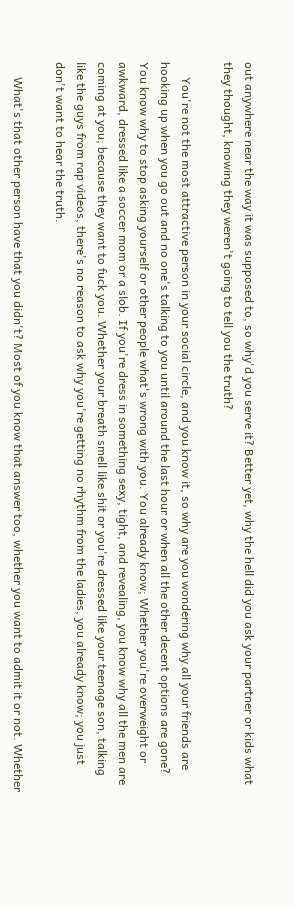out anywhere near the way it was supposed to, so why'd you serve it? Better yet, why the hell did you ask your partner or kids what they thought, knowing they weren't going to tell you the truth?

     You're not the most attractive person in your social circle, and you know it, so why are you wondering why all your friends are hooking up when you go out and no one's talking to you until around the last hour or when all the other decent options are gone? You know why to stop asking yourself or other people what's wrong with you. You already know; Whether you're overweight or awkward, dressed like a soccer mom or a slob. If you're dress in something sexy, tight, and revealing, you know why all the men are coming at you; because they want to fuck you. Whether your breath smell like shit or you're dressed like your teenage son, talking like the guys from rap videos, there's no reason to ask why you're getting no rhythm from the ladies, you already know; you just don't want to hear the truth.

     What's that other person have that you didn't? Most of you know that answer too, whether you want to admit it or not. Whether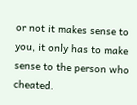or not it makes sense to you, it only has to make sense to the person who cheated.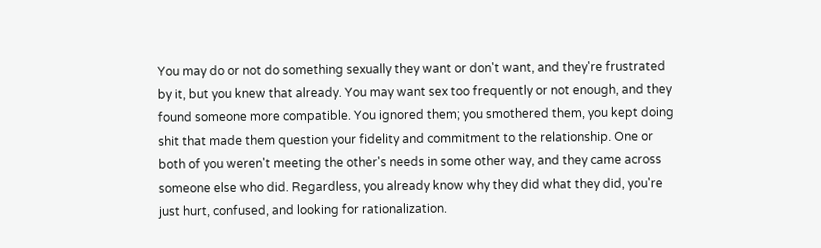You may do or not do something sexually they want or don't want, and they're frustrated by it, but you knew that already. You may want sex too frequently or not enough, and they found someone more compatible. You ignored them; you smothered them, you kept doing shit that made them question your fidelity and commitment to the relationship. One or both of you weren't meeting the other's needs in some other way, and they came across someone else who did. Regardless, you already know why they did what they did, you're just hurt, confused, and looking for rationalization.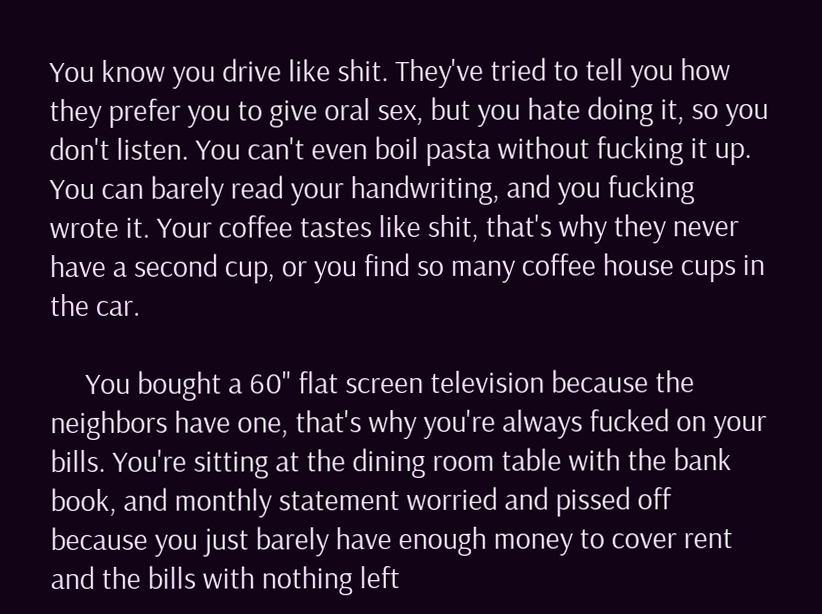You know you drive like shit. They've tried to tell you how they prefer you to give oral sex, but you hate doing it, so you don't listen. You can't even boil pasta without fucking it up. You can barely read your handwriting, and you fucking wrote it. Your coffee tastes like shit, that's why they never have a second cup, or you find so many coffee house cups in the car.

     You bought a 60" flat screen television because the neighbors have one, that's why you're always fucked on your bills. You're sitting at the dining room table with the bank book, and monthly statement worried and pissed off because you just barely have enough money to cover rent and the bills with nothing left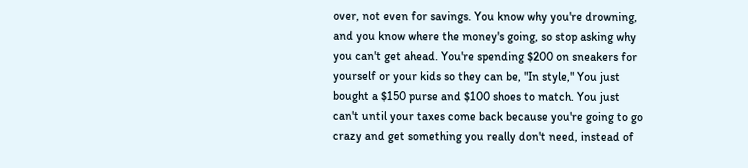over, not even for savings. You know why you're drowning, and you know where the money's going, so stop asking why you can't get ahead. You're spending $200 on sneakers for yourself or your kids so they can be, "In style," You just bought a $150 purse and $100 shoes to match. You just can't until your taxes come back because you're going to go crazy and get something you really don't need, instead of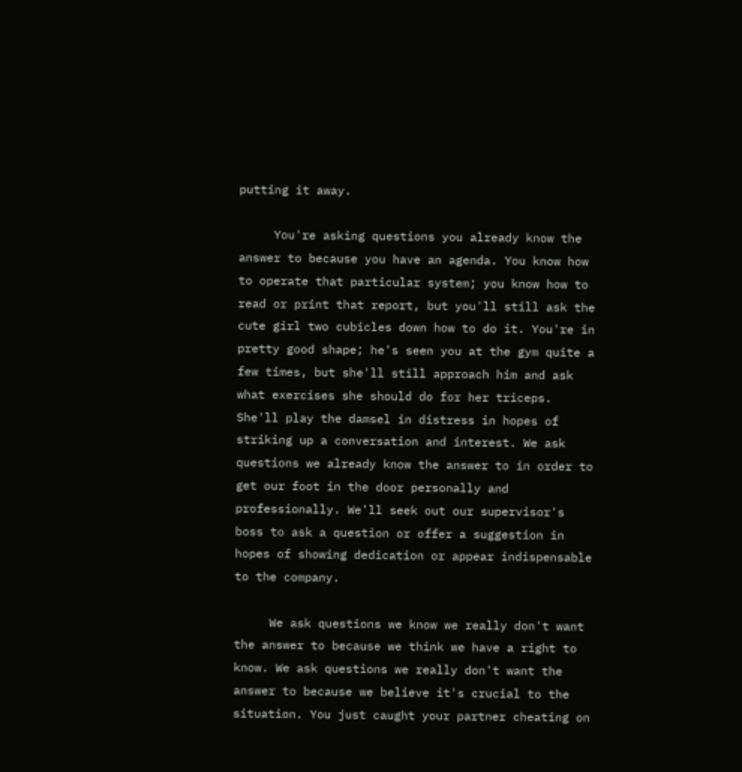putting it away.

     You're asking questions you already know the answer to because you have an agenda. You know how to operate that particular system; you know how to read or print that report, but you'll still ask the cute girl two cubicles down how to do it. You're in pretty good shape; he's seen you at the gym quite a few times, but she'll still approach him and ask what exercises she should do for her triceps. She'll play the damsel in distress in hopes of striking up a conversation and interest. We ask questions we already know the answer to in order to get our foot in the door personally and professionally. We'll seek out our supervisor's boss to ask a question or offer a suggestion in hopes of showing dedication or appear indispensable to the company.

     We ask questions we know we really don't want the answer to because we think we have a right to know. We ask questions we really don't want the answer to because we believe it's crucial to the situation. You just caught your partner cheating on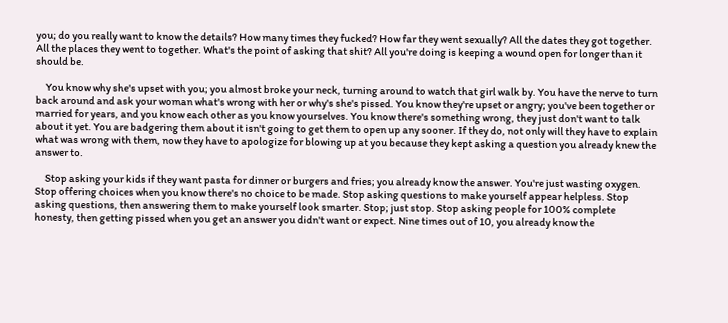you; do you really want to know the details? How many times they fucked? How far they went sexually? All the dates they got together. All the places they went to together. What's the point of asking that shit? All you're doing is keeping a wound open for longer than it should be.

     You know why she's upset with you; you almost broke your neck, turning around to watch that girl walk by. You have the nerve to turn back around and ask your woman what's wrong with her or why's she's pissed. You know they're upset or angry; you've been together or married for years, and you know each other as you know yourselves. You know there's something wrong, they just don't want to talk about it yet. You are badgering them about it isn't going to get them to open up any sooner. If they do, not only will they have to explain what was wrong with them, now they have to apologize for blowing up at you because they kept asking a question you already knew the answer to.

     Stop asking your kids if they want pasta for dinner or burgers and fries; you already know the answer. You're just wasting oxygen. Stop offering choices when you know there's no choice to be made. Stop asking questions to make yourself appear helpless. Stop asking questions, then answering them to make yourself look smarter. Stop; just stop. Stop asking people for 100% complete honesty, then getting pissed when you get an answer you didn't want or expect. Nine times out of 10, you already know the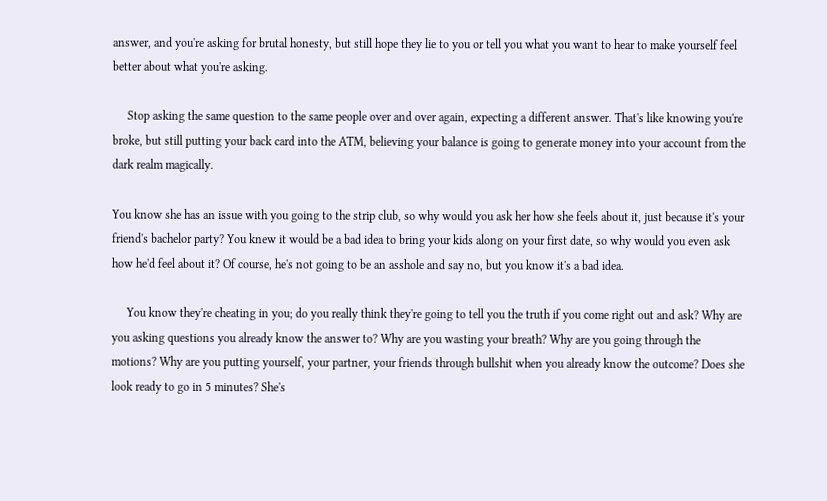answer, and you're asking for brutal honesty, but still hope they lie to you or tell you what you want to hear to make yourself feel better about what you're asking.

     Stop asking the same question to the same people over and over again, expecting a different answer. That's like knowing you're broke, but still putting your back card into the ATM, believing your balance is going to generate money into your account from the dark realm magically.

You know she has an issue with you going to the strip club, so why would you ask her how she feels about it, just because it's your friend's bachelor party? You knew it would be a bad idea to bring your kids along on your first date, so why would you even ask how he'd feel about it? Of course, he's not going to be an asshole and say no, but you know it's a bad idea.

     You know they're cheating in you; do you really think they're going to tell you the truth if you come right out and ask? Why are you asking questions you already know the answer to? Why are you wasting your breath? Why are you going through the motions? Why are you putting yourself, your partner, your friends through bullshit when you already know the outcome? Does she look ready to go in 5 minutes? She's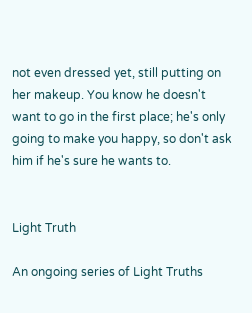not even dressed yet, still putting on her makeup. You know he doesn't want to go in the first place; he's only going to make you happy, so don't ask him if he's sure he wants to.


Light Truth

An ongoing series of Light Truths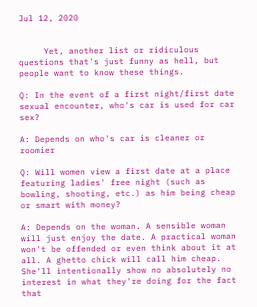Jul 12, 2020


     Yet, another list or ridiculous questions that's just funny as hell, but people want to know these things.

Q: In the event of a first night/first date sexual encounter, who's car is used for car sex?

A: Depends on who's car is cleaner or roomier

Q: Will women view a first date at a place featuring ladies' free night (such as bowling, shooting, etc.) as him being cheap or smart with money?

A: Depends on the woman. A sensible woman will just enjoy the date. A practical woman won't be offended or even think about it at all. A ghetto chick will call him cheap. She'll intentionally show no absolutely no interest in what they're doing for the fact that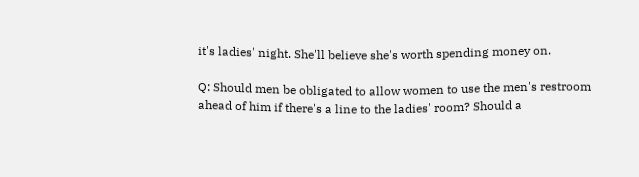it's ladies' night. She'll believe she's worth spending money on.

Q: Should men be obligated to allow women to use the men's restroom ahead of him if there's a line to the ladies' room? Should a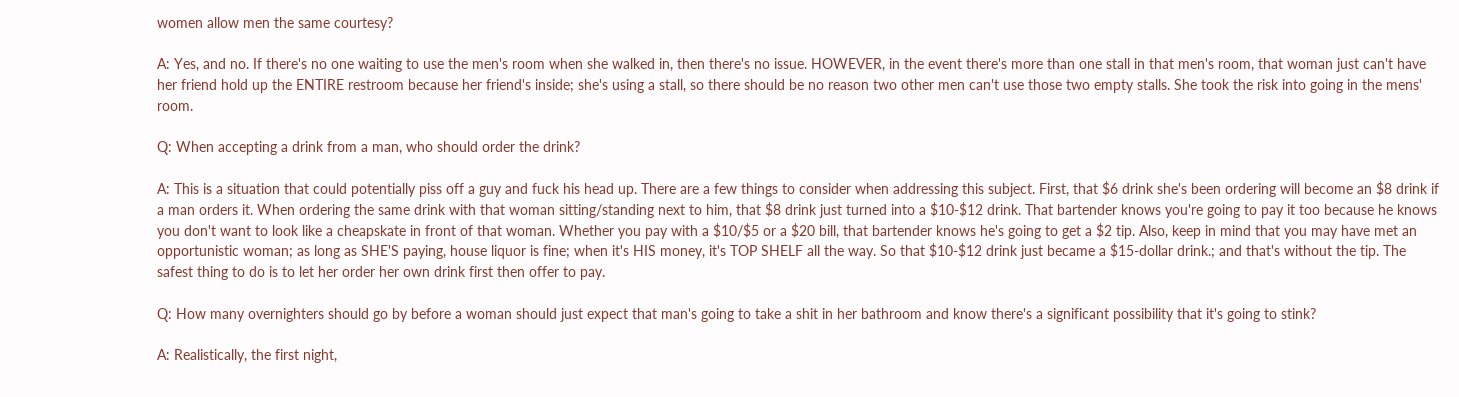women allow men the same courtesy?

A: Yes, and no. If there's no one waiting to use the men's room when she walked in, then there's no issue. HOWEVER, in the event there's more than one stall in that men's room, that woman just can't have her friend hold up the ENTIRE restroom because her friend's inside; she's using a stall, so there should be no reason two other men can't use those two empty stalls. She took the risk into going in the mens' room.

Q: When accepting a drink from a man, who should order the drink?

A: This is a situation that could potentially piss off a guy and fuck his head up. There are a few things to consider when addressing this subject. First, that $6 drink she's been ordering will become an $8 drink if a man orders it. When ordering the same drink with that woman sitting/standing next to him, that $8 drink just turned into a $10-$12 drink. That bartender knows you're going to pay it too because he knows you don't want to look like a cheapskate in front of that woman. Whether you pay with a $10/$5 or a $20 bill, that bartender knows he's going to get a $2 tip. Also, keep in mind that you may have met an opportunistic woman; as long as SHE'S paying, house liquor is fine; when it's HIS money, it's TOP SHELF all the way. So that $10-$12 drink just became a $15-dollar drink.; and that's without the tip. The safest thing to do is to let her order her own drink first then offer to pay.

Q: How many overnighters should go by before a woman should just expect that man's going to take a shit in her bathroom and know there's a significant possibility that it's going to stink?

A: Realistically, the first night,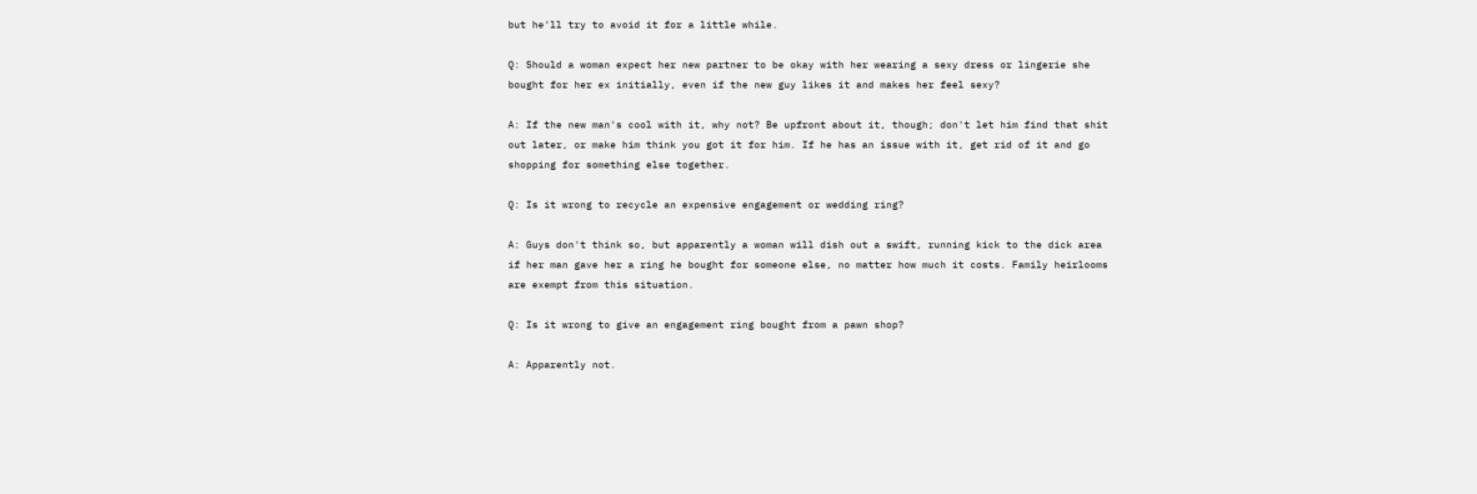but he'll try to avoid it for a little while.

Q: Should a woman expect her new partner to be okay with her wearing a sexy dress or lingerie she bought for her ex initially, even if the new guy likes it and makes her feel sexy?

A: If the new man's cool with it, why not? Be upfront about it, though; don't let him find that shit out later, or make him think you got it for him. If he has an issue with it, get rid of it and go shopping for something else together.

Q: Is it wrong to recycle an expensive engagement or wedding ring?

A: Guys don't think so, but apparently a woman will dish out a swift, running kick to the dick area if her man gave her a ring he bought for someone else, no matter how much it costs. Family heirlooms are exempt from this situation.

Q: Is it wrong to give an engagement ring bought from a pawn shop?

A: Apparently not.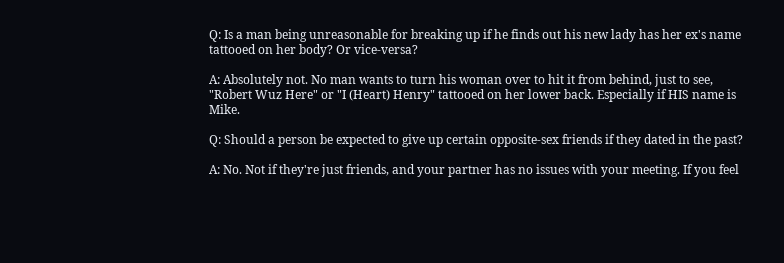Q: Is a man being unreasonable for breaking up if he finds out his new lady has her ex's name tattooed on her body? Or vice-versa?

A: Absolutely not. No man wants to turn his woman over to hit it from behind, just to see, "Robert Wuz Here" or "I (Heart) Henry" tattooed on her lower back. Especially if HIS name is Mike.

Q: Should a person be expected to give up certain opposite-sex friends if they dated in the past?

A: No. Not if they're just friends, and your partner has no issues with your meeting. If you feel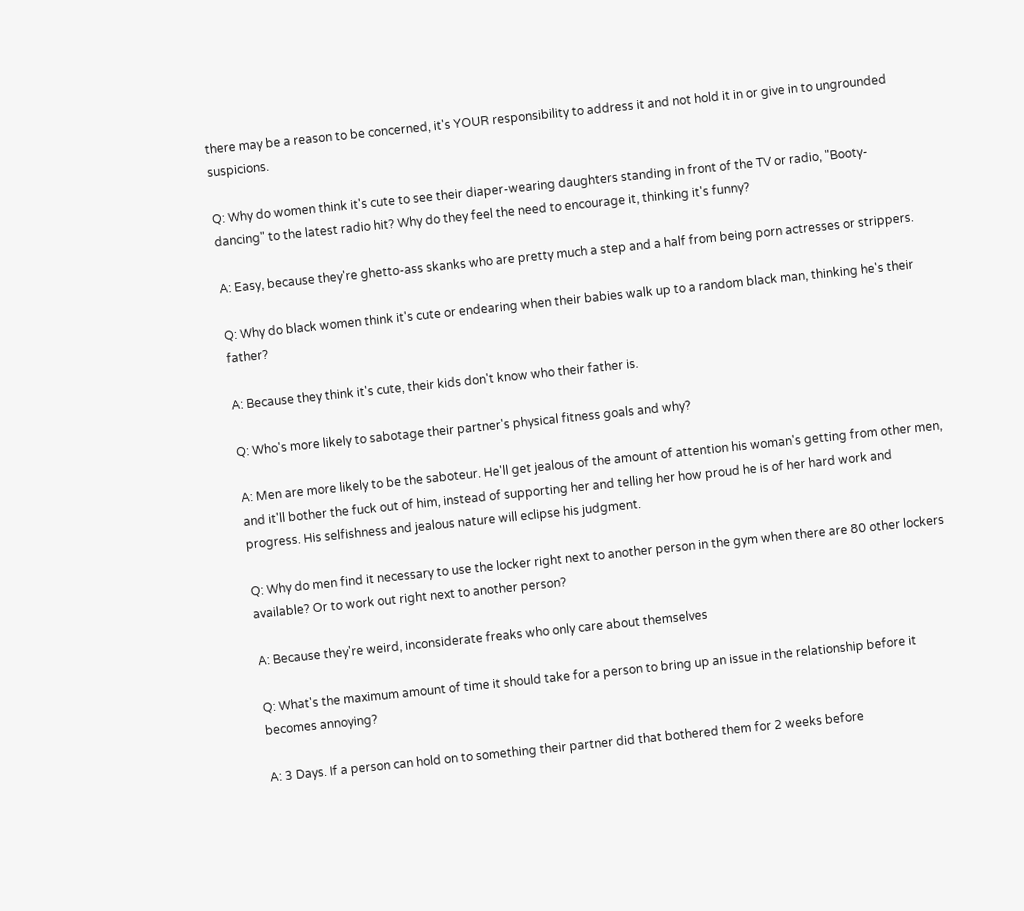there may be a reason to be concerned, it's YOUR responsibility to address it and not hold it in or give in to ungrounded suspicions.

Q: Why do women think it's cute to see their diaper-wearing daughters standing in front of the TV or radio, "Booty-dancing" to the latest radio hit? Why do they feel the need to encourage it, thinking it's funny?

A: Easy, because they're ghetto-ass skanks who are pretty much a step and a half from being porn actresses or strippers.

Q: Why do black women think it's cute or endearing when their babies walk up to a random black man, thinking he's their father?

A: Because they think it's cute, their kids don't know who their father is.

Q: Who's more likely to sabotage their partner's physical fitness goals and why?

A: Men are more likely to be the saboteur. He'll get jealous of the amount of attention his woman's getting from other men, and it'll bother the fuck out of him, instead of supporting her and telling her how proud he is of her hard work and progress. His selfishness and jealous nature will eclipse his judgment.

Q: Why do men find it necessary to use the locker right next to another person in the gym when there are 80 other lockers available? Or to work out right next to another person?

A: Because they're weird, inconsiderate freaks who only care about themselves

Q: What's the maximum amount of time it should take for a person to bring up an issue in the relationship before it becomes annoying?

A: 3 Days. If a person can hold on to something their partner did that bothered them for 2 weeks before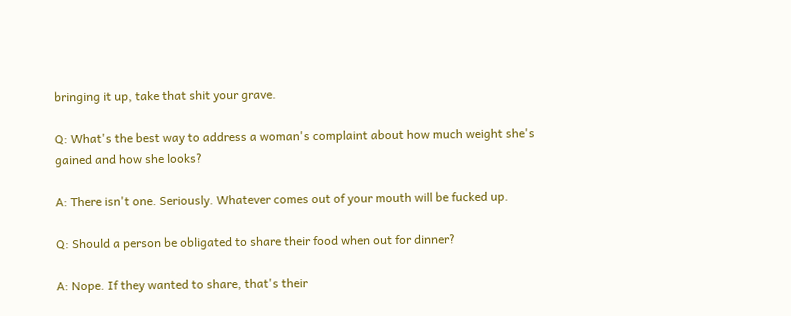bringing it up, take that shit your grave.

Q: What's the best way to address a woman's complaint about how much weight she's gained and how she looks?

A: There isn't one. Seriously. Whatever comes out of your mouth will be fucked up.

Q: Should a person be obligated to share their food when out for dinner?

A: Nope. If they wanted to share, that's their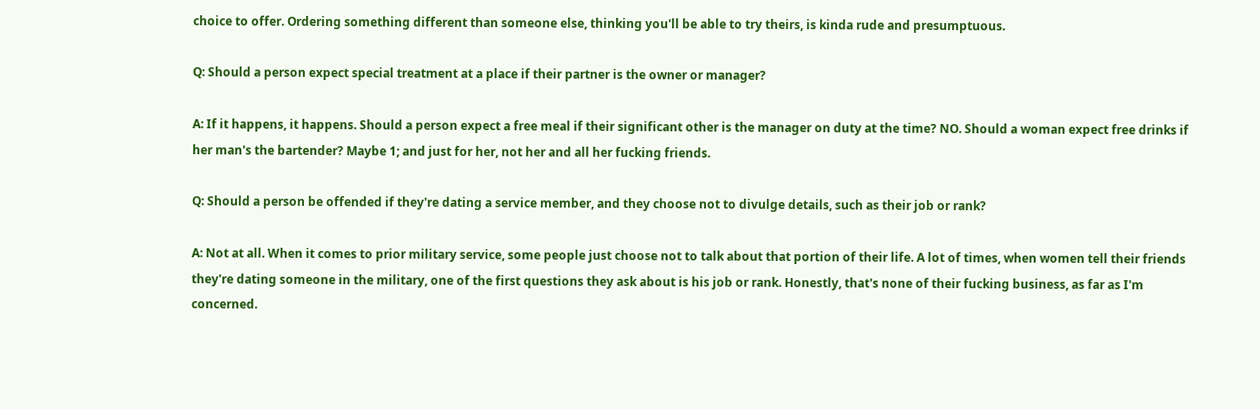choice to offer. Ordering something different than someone else, thinking you'll be able to try theirs, is kinda rude and presumptuous.

Q: Should a person expect special treatment at a place if their partner is the owner or manager?

A: If it happens, it happens. Should a person expect a free meal if their significant other is the manager on duty at the time? NO. Should a woman expect free drinks if her man's the bartender? Maybe 1; and just for her, not her and all her fucking friends.

Q: Should a person be offended if they're dating a service member, and they choose not to divulge details, such as their job or rank?

A: Not at all. When it comes to prior military service, some people just choose not to talk about that portion of their life. A lot of times, when women tell their friends they're dating someone in the military, one of the first questions they ask about is his job or rank. Honestly, that's none of their fucking business, as far as I'm concerned.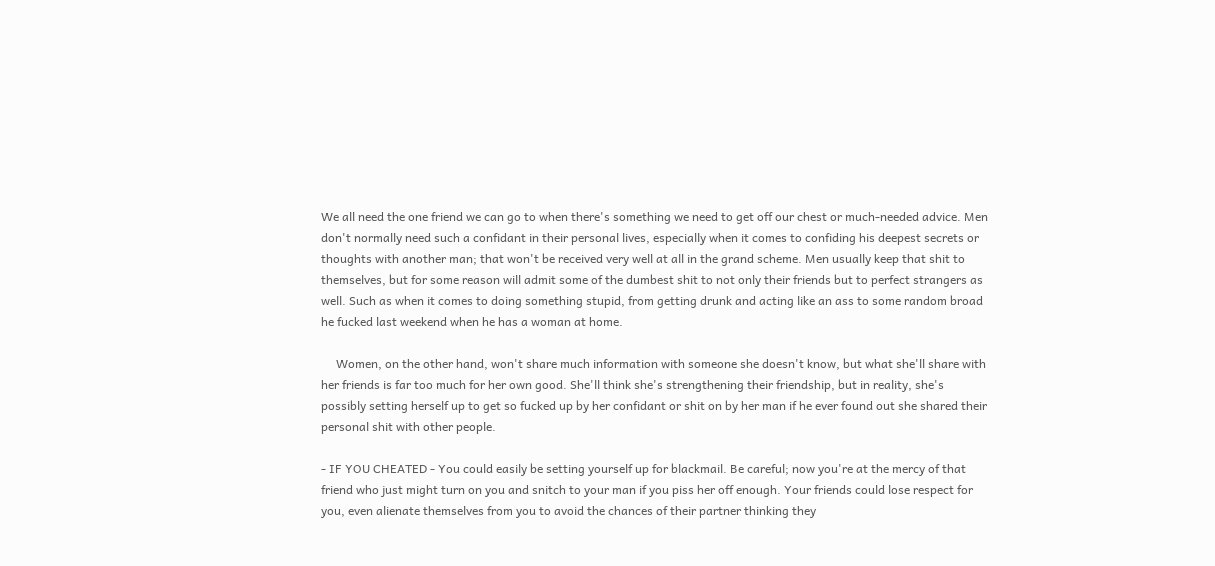We all need the one friend we can go to when there's something we need to get off our chest or much-needed advice. Men don't normally need such a confidant in their personal lives, especially when it comes to confiding his deepest secrets or thoughts with another man; that won't be received very well at all in the grand scheme. Men usually keep that shit to themselves, but for some reason will admit some of the dumbest shit to not only their friends but to perfect strangers as well. Such as when it comes to doing something stupid, from getting drunk and acting like an ass to some random broad he fucked last weekend when he has a woman at home.

     Women, on the other hand, won't share much information with someone she doesn't know, but what she'll share with her friends is far too much for her own good. She'll think she's strengthening their friendship, but in reality, she's possibly setting herself up to get so fucked up by her confidant or shit on by her man if he ever found out she shared their personal shit with other people.

- IF YOU CHEATED - You could easily be setting yourself up for blackmail. Be careful; now you're at the mercy of that friend who just might turn on you and snitch to your man if you piss her off enough. Your friends could lose respect for you, even alienate themselves from you to avoid the chances of their partner thinking they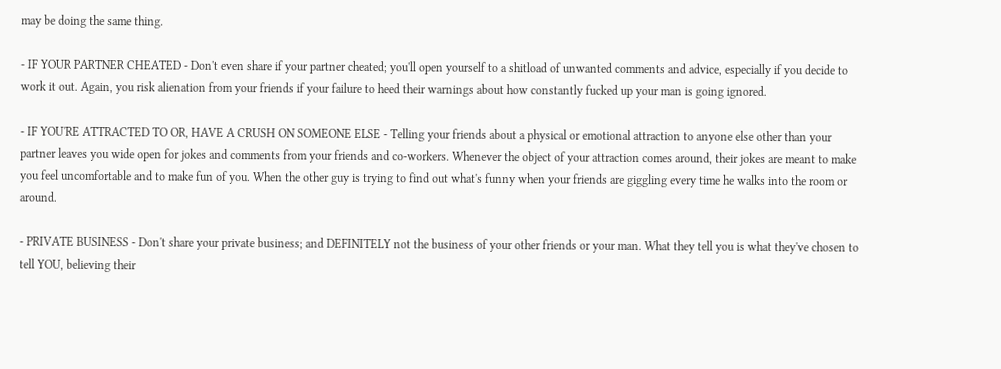may be doing the same thing.

- IF YOUR PARTNER CHEATED - Don't even share if your partner cheated; you'll open yourself to a shitload of unwanted comments and advice, especially if you decide to work it out. Again, you risk alienation from your friends if your failure to heed their warnings about how constantly fucked up your man is going ignored.

- IF YOU'RE ATTRACTED TO OR, HAVE A CRUSH ON SOMEONE ELSE - Telling your friends about a physical or emotional attraction to anyone else other than your partner leaves you wide open for jokes and comments from your friends and co-workers. Whenever the object of your attraction comes around, their jokes are meant to make you feel uncomfortable and to make fun of you. When the other guy is trying to find out what's funny when your friends are giggling every time he walks into the room or around.

- PRIVATE BUSINESS - Don't share your private business; and DEFINITELY not the business of your other friends or your man. What they tell you is what they've chosen to tell YOU, believing their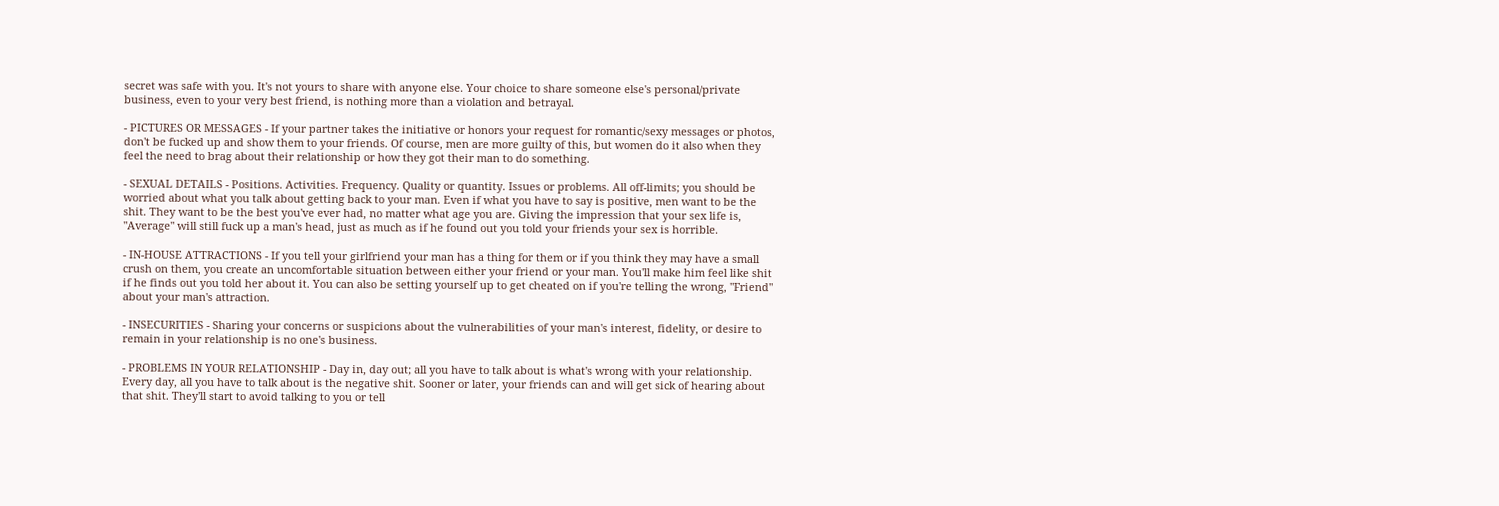secret was safe with you. It's not yours to share with anyone else. Your choice to share someone else's personal/private business, even to your very best friend, is nothing more than a violation and betrayal.

- PICTURES OR MESSAGES - If your partner takes the initiative or honors your request for romantic/sexy messages or photos, don't be fucked up and show them to your friends. Of course, men are more guilty of this, but women do it also when they feel the need to brag about their relationship or how they got their man to do something.

- SEXUAL DETAILS - Positions. Activities. Frequency. Quality or quantity. Issues or problems. All off-limits; you should be worried about what you talk about getting back to your man. Even if what you have to say is positive, men want to be the shit. They want to be the best you've ever had, no matter what age you are. Giving the impression that your sex life is, "Average" will still fuck up a man's head, just as much as if he found out you told your friends your sex is horrible.

- IN-HOUSE ATTRACTIONS - If you tell your girlfriend your man has a thing for them or if you think they may have a small crush on them, you create an uncomfortable situation between either your friend or your man. You'll make him feel like shit if he finds out you told her about it. You can also be setting yourself up to get cheated on if you're telling the wrong, "Friend" about your man's attraction.

- INSECURITIES - Sharing your concerns or suspicions about the vulnerabilities of your man's interest, fidelity, or desire to remain in your relationship is no one's business.

- PROBLEMS IN YOUR RELATIONSHIP - Day in, day out; all you have to talk about is what's wrong with your relationship. Every day, all you have to talk about is the negative shit. Sooner or later, your friends can and will get sick of hearing about that shit. They'll start to avoid talking to you or tell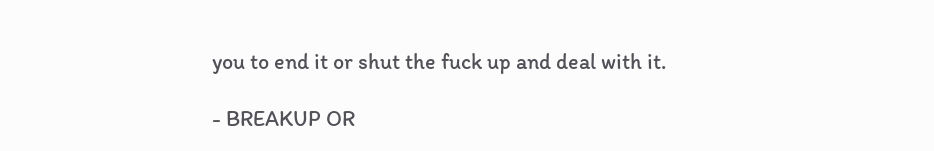you to end it or shut the fuck up and deal with it.

- BREAKUP OR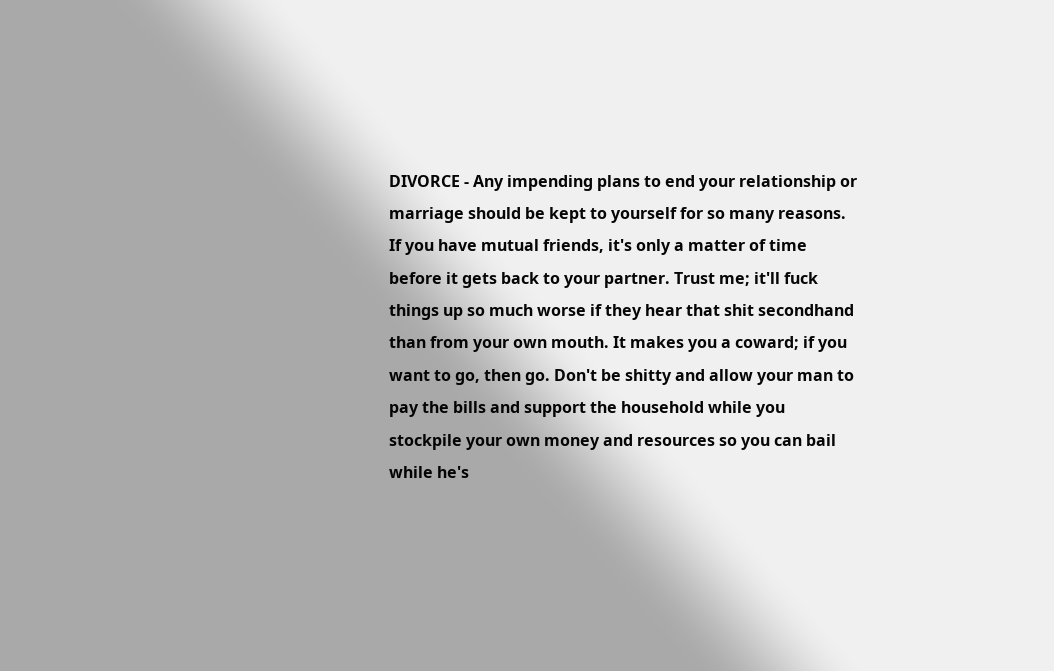DIVORCE - Any impending plans to end your relationship or marriage should be kept to yourself for so many reasons. If you have mutual friends, it's only a matter of time before it gets back to your partner. Trust me; it'll fuck things up so much worse if they hear that shit secondhand than from your own mouth. It makes you a coward; if you want to go, then go. Don't be shitty and allow your man to pay the bills and support the household while you stockpile your own money and resources so you can bail while he's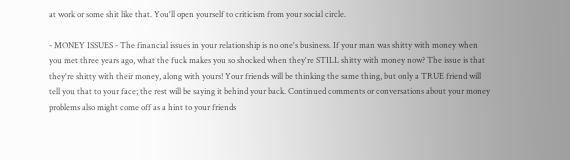at work or some shit like that. You'll open yourself to criticism from your social circle.

- MONEY ISSUES - The financial issues in your relationship is no one's business. If your man was shitty with money when you met three years ago, what the fuck makes you so shocked when they're STILL shitty with money now? The issue is that they're shitty with their money, along with yours! Your friends will be thinking the same thing, but only a TRUE friend will tell you that to your face; the rest will be saying it behind your back. Continued comments or conversations about your money problems also might come off as a hint to your friends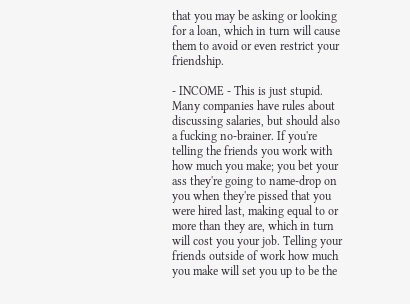that you may be asking or looking for a loan, which in turn will cause them to avoid or even restrict your friendship.

- INCOME - This is just stupid. Many companies have rules about discussing salaries, but should also a fucking no-brainer. If you're telling the friends you work with how much you make; you bet your ass they're going to name-drop on you when they're pissed that you were hired last, making equal to or more than they are, which in turn will cost you your job. Telling your friends outside of work how much you make will set you up to be the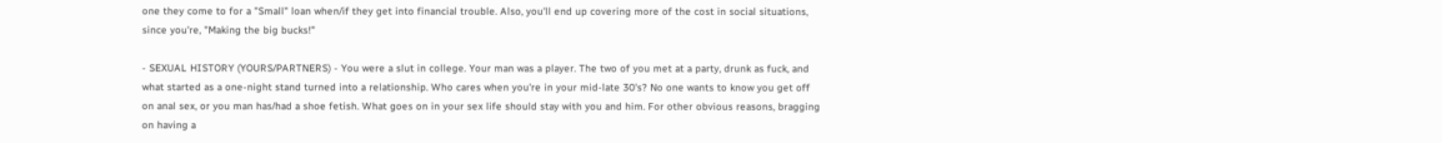one they come to for a "Small" loan when/if they get into financial trouble. Also, you'll end up covering more of the cost in social situations, since you're, "Making the big bucks!"

- SEXUAL HISTORY (YOURS/PARTNERS) - You were a slut in college. Your man was a player. The two of you met at a party, drunk as fuck, and what started as a one-night stand turned into a relationship. Who cares when you're in your mid-late 30's? No one wants to know you get off on anal sex, or you man has/had a shoe fetish. What goes on in your sex life should stay with you and him. For other obvious reasons, bragging on having a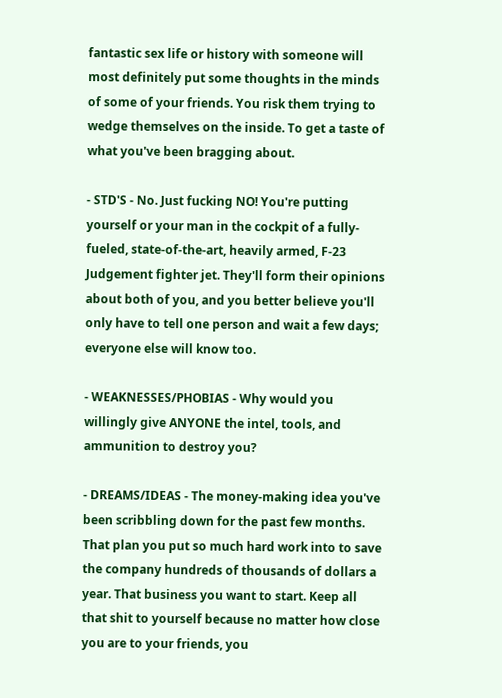fantastic sex life or history with someone will most definitely put some thoughts in the minds of some of your friends. You risk them trying to wedge themselves on the inside. To get a taste of what you've been bragging about.

- STD'S - No. Just fucking NO! You're putting yourself or your man in the cockpit of a fully-fueled, state-of-the-art, heavily armed, F-23 Judgement fighter jet. They'll form their opinions about both of you, and you better believe you'll only have to tell one person and wait a few days; everyone else will know too.

- WEAKNESSES/PHOBIAS - Why would you willingly give ANYONE the intel, tools, and ammunition to destroy you?

- DREAMS/IDEAS - The money-making idea you've been scribbling down for the past few months. That plan you put so much hard work into to save the company hundreds of thousands of dollars a year. That business you want to start. Keep all that shit to yourself because no matter how close you are to your friends, you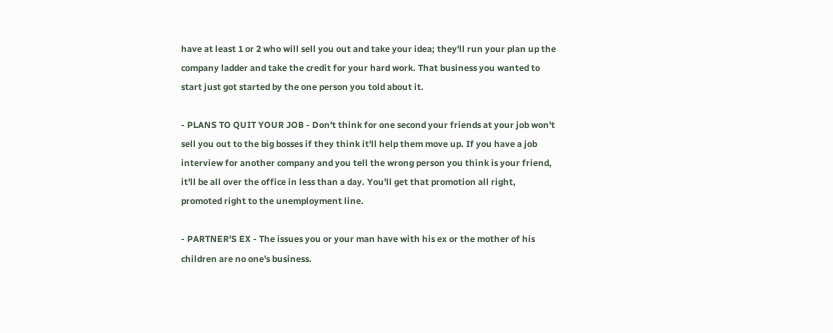have at least 1 or 2 who will sell you out and take your idea; they'll run your plan up the company ladder and take the credit for your hard work. That business you wanted to start just got started by the one person you told about it.

- PLANS TO QUIT YOUR JOB - Don't think for one second your friends at your job won't sell you out to the big bosses if they think it'll help them move up. If you have a job interview for another company and you tell the wrong person you think is your friend, it'll be all over the office in less than a day. You'll get that promotion all right, promoted right to the unemployment line.

- PARTNER'S EX - The issues you or your man have with his ex or the mother of his children are no one's business.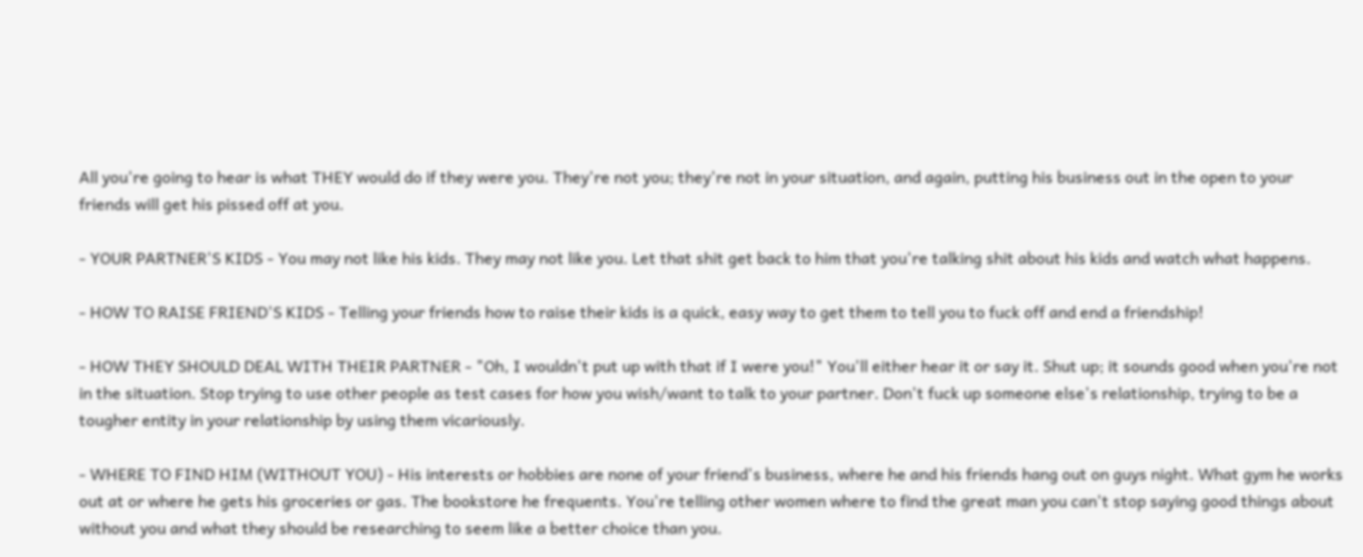All you're going to hear is what THEY would do if they were you. They're not you; they're not in your situation, and again, putting his business out in the open to your friends will get his pissed off at you.

- YOUR PARTNER'S KIDS - You may not like his kids. They may not like you. Let that shit get back to him that you're talking shit about his kids and watch what happens.

- HOW TO RAISE FRIEND'S KIDS - Telling your friends how to raise their kids is a quick, easy way to get them to tell you to fuck off and end a friendship!

- HOW THEY SHOULD DEAL WITH THEIR PARTNER - "Oh, I wouldn't put up with that if I were you!" You'll either hear it or say it. Shut up; it sounds good when you're not in the situation. Stop trying to use other people as test cases for how you wish/want to talk to your partner. Don't fuck up someone else's relationship, trying to be a tougher entity in your relationship by using them vicariously.

- WHERE TO FIND HIM (WITHOUT YOU) - His interests or hobbies are none of your friend's business, where he and his friends hang out on guys night. What gym he works out at or where he gets his groceries or gas. The bookstore he frequents. You're telling other women where to find the great man you can't stop saying good things about without you and what they should be researching to seem like a better choice than you.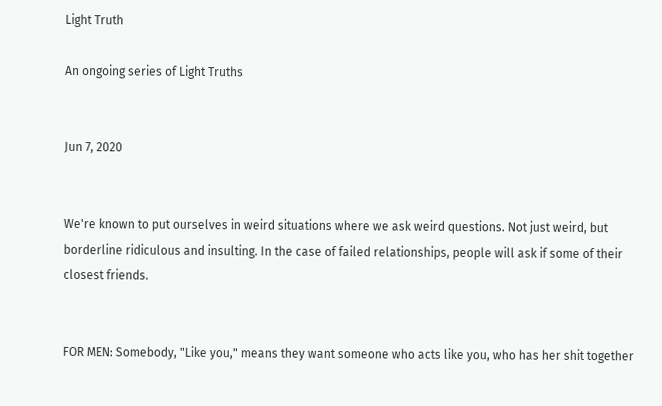Light Truth

An ongoing series of Light Truths


Jun 7, 2020


We're known to put ourselves in weird situations where we ask weird questions. Not just weird, but borderline ridiculous and insulting. In the case of failed relationships, people will ask if some of their closest friends.


FOR MEN: Somebody, "Like you," means they want someone who acts like you, who has her shit together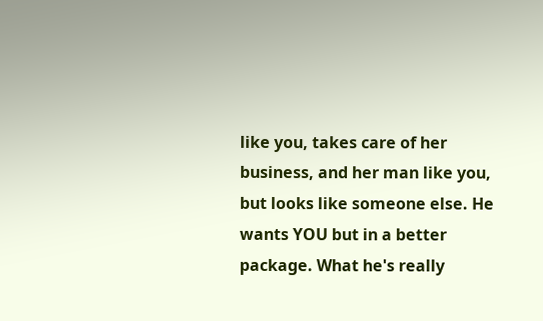like you, takes care of her business, and her man like you, but looks like someone else. He wants YOU but in a better package. What he's really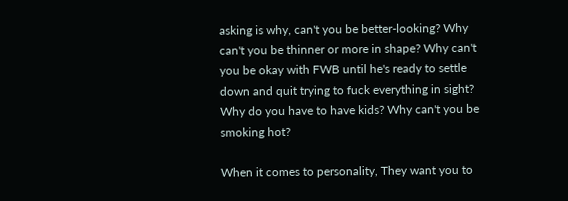asking is why, can't you be better-looking? Why can't you be thinner or more in shape? Why can't you be okay with FWB until he's ready to settle down and quit trying to fuck everything in sight? Why do you have to have kids? Why can't you be smoking hot?

When it comes to personality, They want you to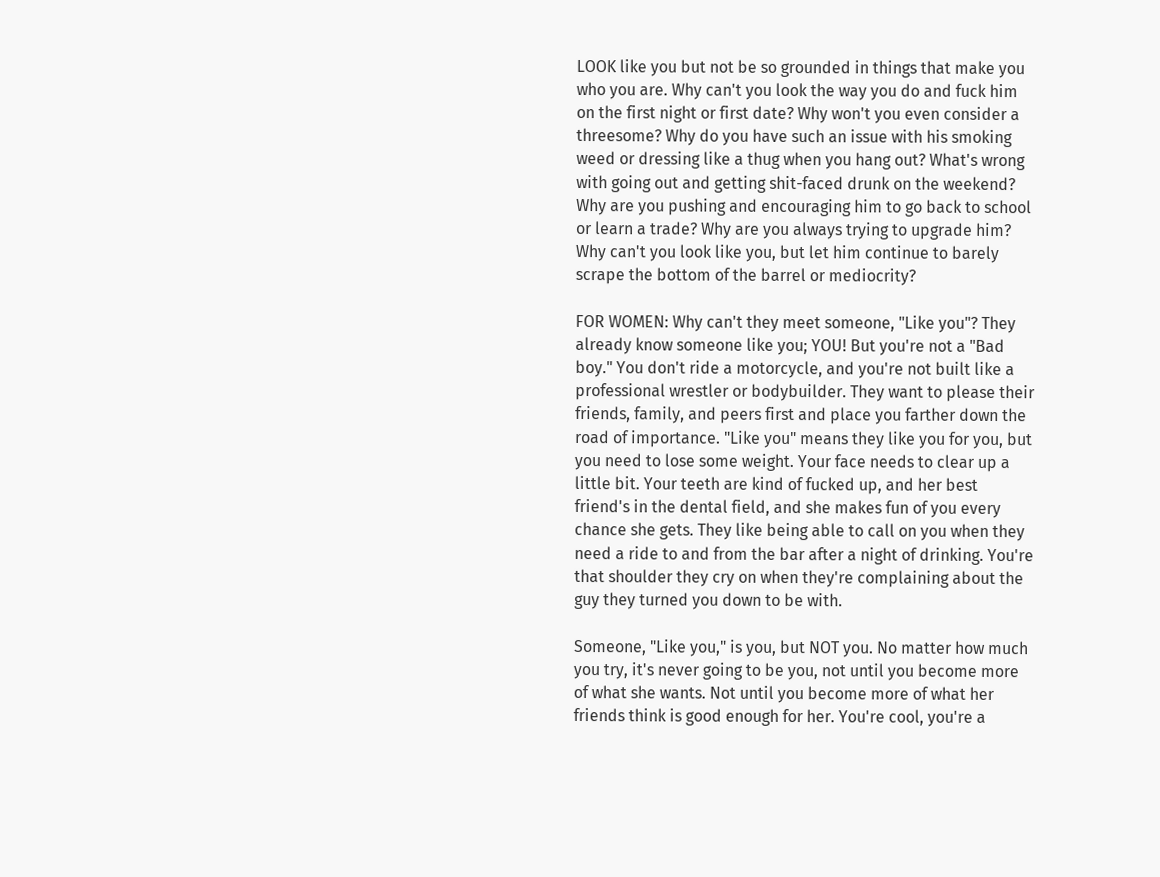LOOK like you but not be so grounded in things that make you who you are. Why can't you look the way you do and fuck him on the first night or first date? Why won't you even consider a threesome? Why do you have such an issue with his smoking weed or dressing like a thug when you hang out? What's wrong with going out and getting shit-faced drunk on the weekend? Why are you pushing and encouraging him to go back to school or learn a trade? Why are you always trying to upgrade him? Why can't you look like you, but let him continue to barely scrape the bottom of the barrel or mediocrity?

FOR WOMEN: Why can't they meet someone, "Like you"? They already know someone like you; YOU! But you're not a "Bad boy." You don't ride a motorcycle, and you're not built like a professional wrestler or bodybuilder. They want to please their friends, family, and peers first and place you farther down the road of importance. "Like you" means they like you for you, but you need to lose some weight. Your face needs to clear up a little bit. Your teeth are kind of fucked up, and her best friend's in the dental field, and she makes fun of you every chance she gets. They like being able to call on you when they need a ride to and from the bar after a night of drinking. You're that shoulder they cry on when they're complaining about the guy they turned you down to be with.

Someone, "Like you," is you, but NOT you. No matter how much you try, it's never going to be you, not until you become more of what she wants. Not until you become more of what her friends think is good enough for her. You're cool, you're a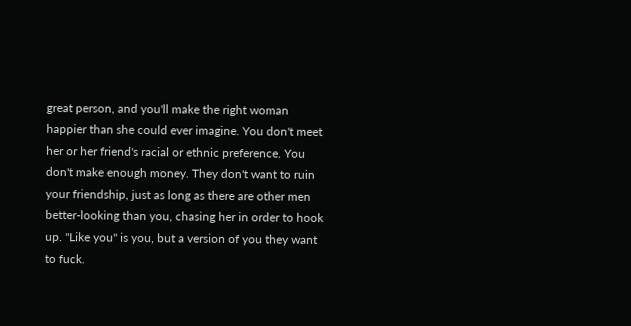great person, and you'll make the right woman happier than she could ever imagine. You don't meet her or her friend's racial or ethnic preference. You don't make enough money. They don't want to ruin your friendship, just as long as there are other men better-looking than you, chasing her in order to hook up. "Like you" is you, but a version of you they want to fuck.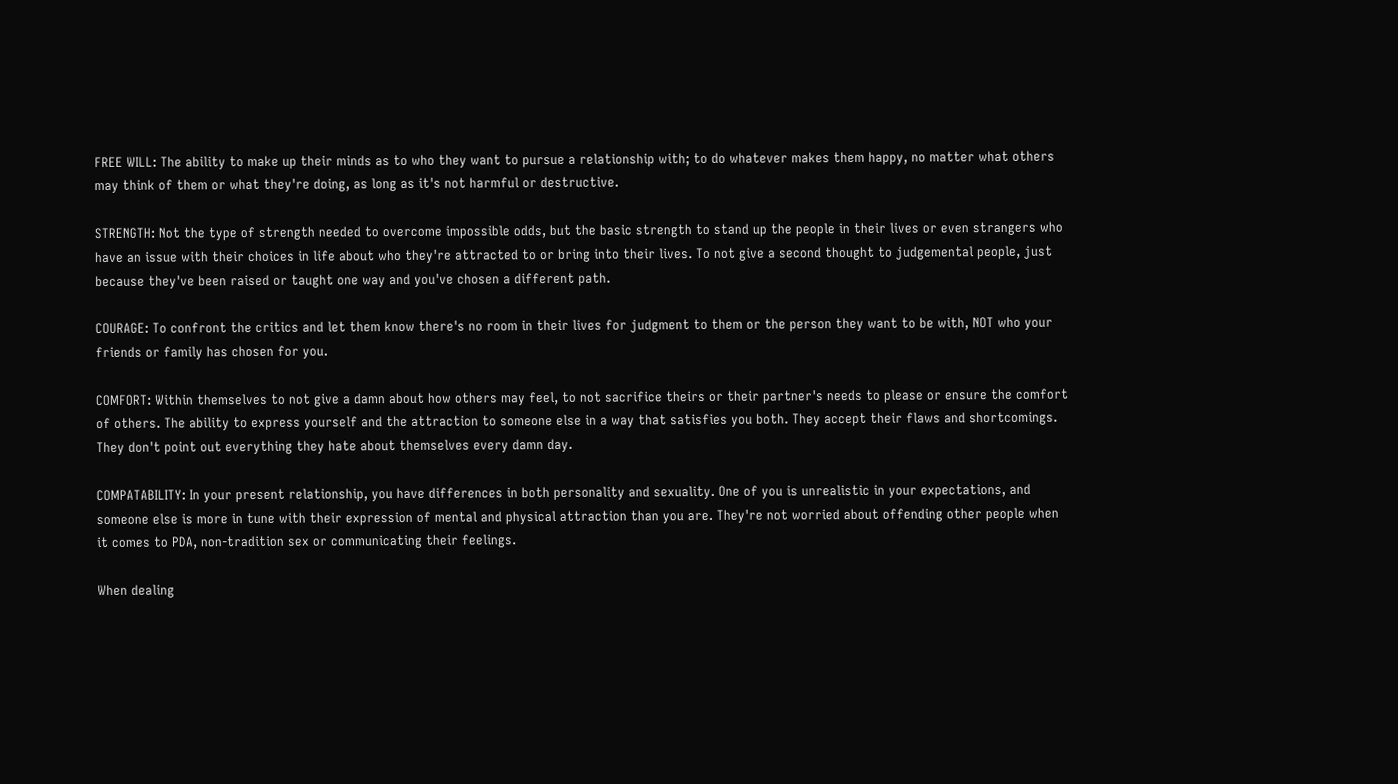FREE WILL: The ability to make up their minds as to who they want to pursue a relationship with; to do whatever makes them happy, no matter what others may think of them or what they're doing, as long as it's not harmful or destructive.

STRENGTH: Not the type of strength needed to overcome impossible odds, but the basic strength to stand up the people in their lives or even strangers who have an issue with their choices in life about who they're attracted to or bring into their lives. To not give a second thought to judgemental people, just because they've been raised or taught one way and you've chosen a different path.

COURAGE: To confront the critics and let them know there's no room in their lives for judgment to them or the person they want to be with, NOT who your friends or family has chosen for you.

COMFORT: Within themselves to not give a damn about how others may feel, to not sacrifice theirs or their partner's needs to please or ensure the comfort of others. The ability to express yourself and the attraction to someone else in a way that satisfies you both. They accept their flaws and shortcomings. They don't point out everything they hate about themselves every damn day.

COMPATABILITY: In your present relationship, you have differences in both personality and sexuality. One of you is unrealistic in your expectations, and someone else is more in tune with their expression of mental and physical attraction than you are. They're not worried about offending other people when it comes to PDA, non-tradition sex or communicating their feelings.

When dealing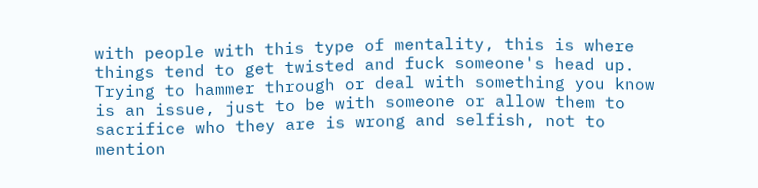with people with this type of mentality, this is where things tend to get twisted and fuck someone's head up. Trying to hammer through or deal with something you know is an issue, just to be with someone or allow them to sacrifice who they are is wrong and selfish, not to mention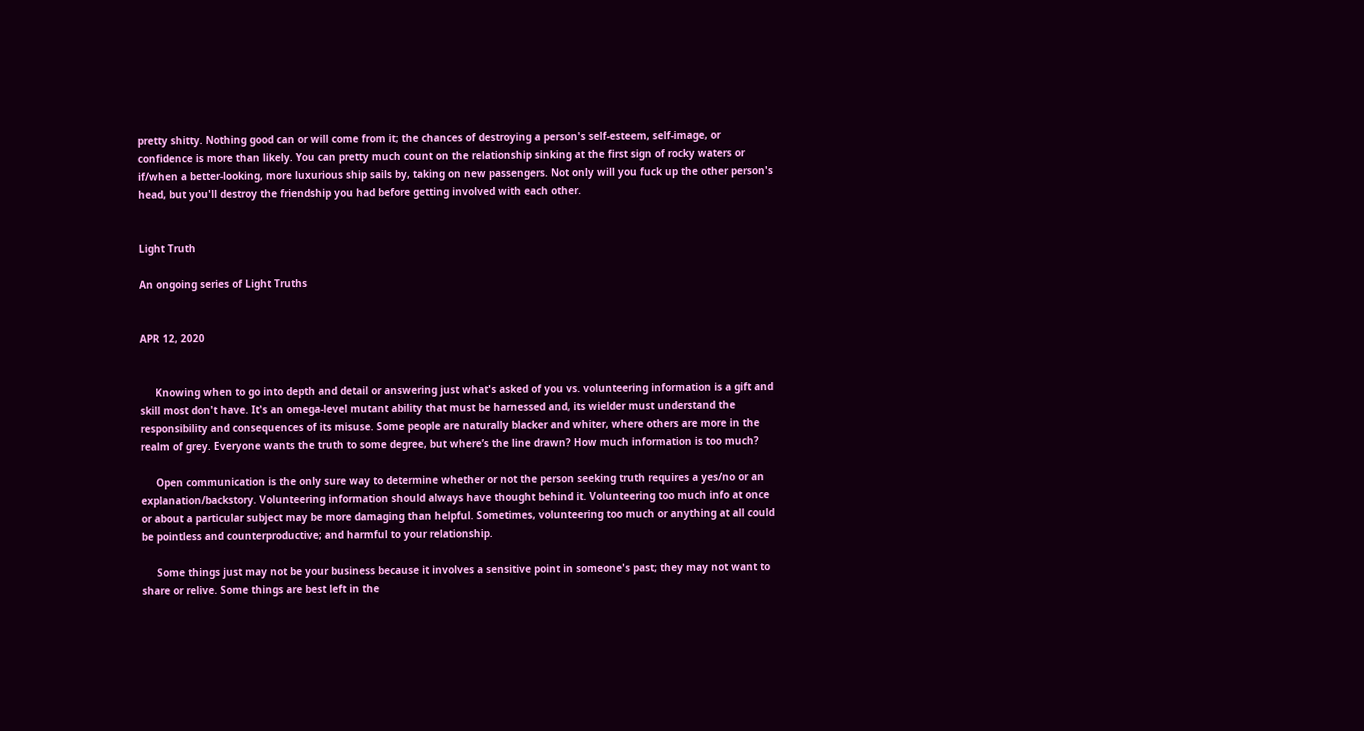pretty shitty. Nothing good can or will come from it; the chances of destroying a person's self-esteem, self-image, or confidence is more than likely. You can pretty much count on the relationship sinking at the first sign of rocky waters or if/when a better-looking, more luxurious ship sails by, taking on new passengers. Not only will you fuck up the other person's head, but you'll destroy the friendship you had before getting involved with each other.


Light Truth

An ongoing series of Light Truths


APR 12, 2020


     Knowing when to go into depth and detail or answering just what's asked of you vs. volunteering information is a gift and skill most don't have. It's an omega-level mutant ability that must be harnessed and, its wielder must understand the responsibility and consequences of its misuse. Some people are naturally blacker and whiter, where others are more in the realm of grey. Everyone wants the truth to some degree, but where’s the line drawn? How much information is too much?

     Open communication is the only sure way to determine whether or not the person seeking truth requires a yes/no or an explanation/backstory. Volunteering information should always have thought behind it. Volunteering too much info at once or about a particular subject may be more damaging than helpful. Sometimes, volunteering too much or anything at all could be pointless and counterproductive; and harmful to your relationship.

     Some things just may not be your business because it involves a sensitive point in someone's past; they may not want to share or relive. Some things are best left in the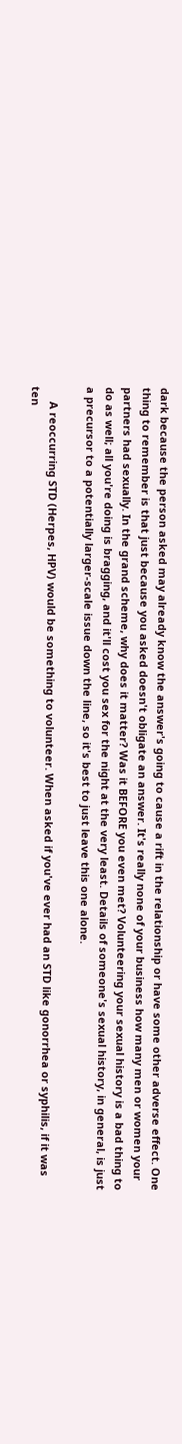dark because the person asked may already know the answer's going to cause a rift in the relationship or have some other adverse effect. One thing to remember is that just because you asked doesn't obligate an answer. It's really none of your business how many men or women your partners had sexually. In the grand scheme, why does it matter? Was it BEFORE you even met? Volunteering your sexual history is a bad thing to do as well; all you're doing is bragging, and it'll cost you sex for the night at the very least. Details of someone's sexual history, in general, is just a precursor to a potentially larger-scale issue down the line, so it's best to just leave this one alone.

     A reoccurring STD (Herpes, HPV) would be something to volunteer. When asked if you've ever had an STD like gonorrhea or syphilis, if it was ten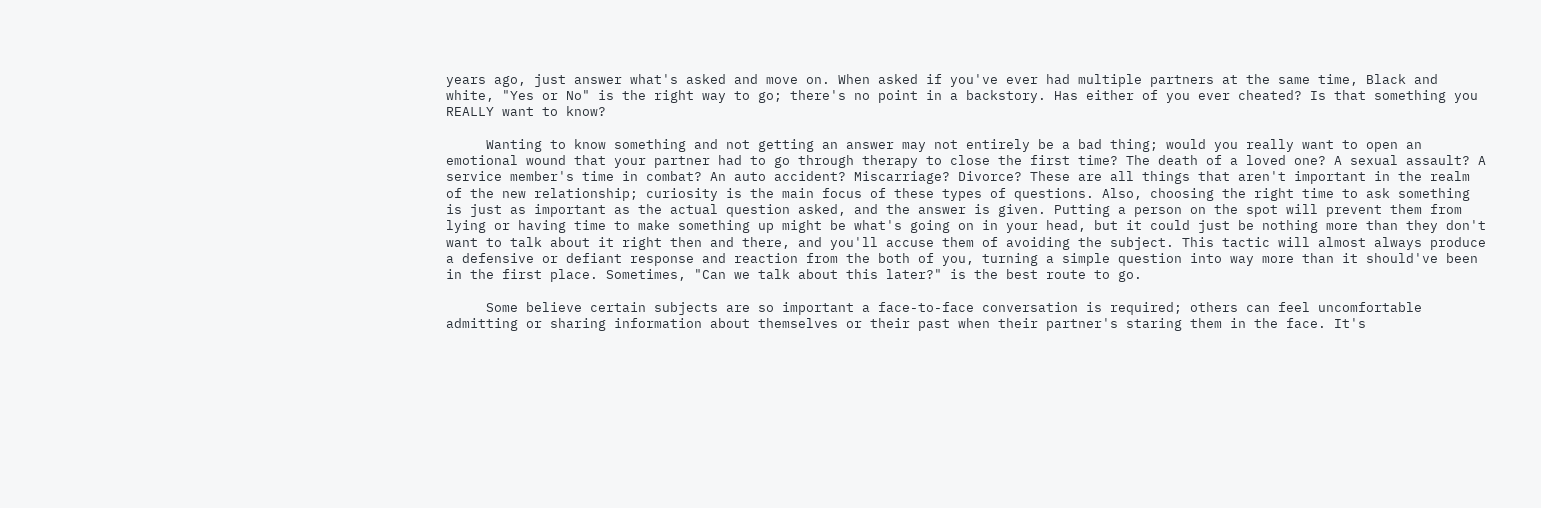years ago, just answer what's asked and move on. When asked if you've ever had multiple partners at the same time, Black and white, "Yes or No" is the right way to go; there's no point in a backstory. Has either of you ever cheated? Is that something you REALLY want to know?

     Wanting to know something and not getting an answer may not entirely be a bad thing; would you really want to open an emotional wound that your partner had to go through therapy to close the first time? The death of a loved one? A sexual assault? A service member's time in combat? An auto accident? Miscarriage? Divorce? These are all things that aren't important in the realm of the new relationship; curiosity is the main focus of these types of questions. Also, choosing the right time to ask something is just as important as the actual question asked, and the answer is given. Putting a person on the spot will prevent them from lying or having time to make something up might be what's going on in your head, but it could just be nothing more than they don't want to talk about it right then and there, and you'll accuse them of avoiding the subject. This tactic will almost always produce a defensive or defiant response and reaction from the both of you, turning a simple question into way more than it should've been in the first place. Sometimes, "Can we talk about this later?" is the best route to go.

     Some believe certain subjects are so important a face-to-face conversation is required; others can feel uncomfortable admitting or sharing information about themselves or their past when their partner's staring them in the face. It's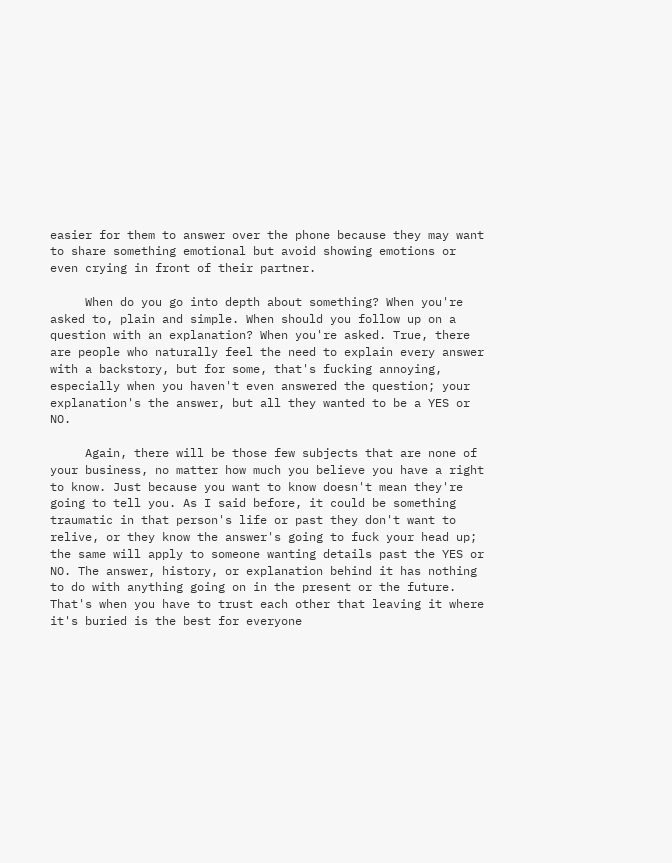easier for them to answer over the phone because they may want to share something emotional but avoid showing emotions or even crying in front of their partner.

     When do you go into depth about something? When you're asked to, plain and simple. When should you follow up on a question with an explanation? When you're asked. True, there are people who naturally feel the need to explain every answer with a backstory, but for some, that's fucking annoying, especially when you haven't even answered the question; your explanation's the answer, but all they wanted to be a YES or NO.

     Again, there will be those few subjects that are none of your business, no matter how much you believe you have a right to know. Just because you want to know doesn't mean they're going to tell you. As I said before, it could be something traumatic in that person's life or past they don't want to relive, or they know the answer's going to fuck your head up; the same will apply to someone wanting details past the YES or NO. The answer, history, or explanation behind it has nothing to do with anything going on in the present or the future. That's when you have to trust each other that leaving it where it's buried is the best for everyone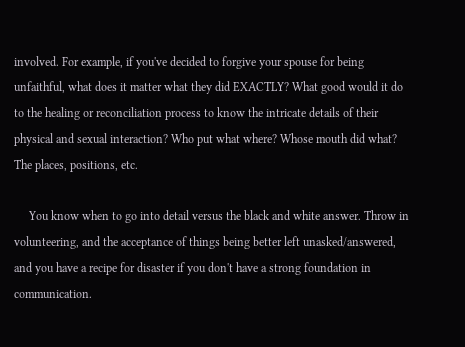involved. For example, if you've decided to forgive your spouse for being unfaithful, what does it matter what they did EXACTLY? What good would it do to the healing or reconciliation process to know the intricate details of their physical and sexual interaction? Who put what where? Whose mouth did what? The places, positions, etc.

     You know when to go into detail versus the black and white answer. Throw in volunteering, and the acceptance of things being better left unasked/answered, and you have a recipe for disaster if you don't have a strong foundation in communication.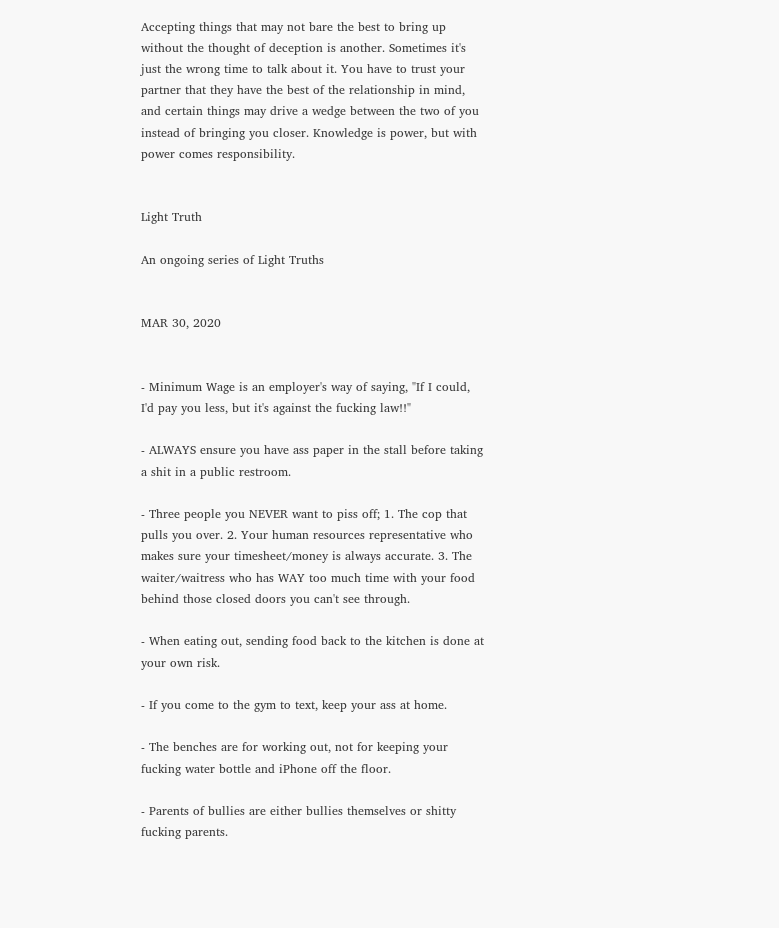Accepting things that may not bare the best to bring up without the thought of deception is another. Sometimes it's just the wrong time to talk about it. You have to trust your partner that they have the best of the relationship in mind, and certain things may drive a wedge between the two of you instead of bringing you closer. Knowledge is power, but with power comes responsibility.


Light Truth

An ongoing series of Light Truths


MAR 30, 2020


- Minimum Wage is an employer's way of saying, "If I could, I'd pay you less, but it's against the fucking law!!"

- ALWAYS ensure you have ass paper in the stall before taking a shit in a public restroom.

- Three people you NEVER want to piss off; 1. The cop that pulls you over. 2. Your human resources representative who makes sure your timesheet/money is always accurate. 3. The waiter/waitress who has WAY too much time with your food behind those closed doors you can't see through.

- When eating out, sending food back to the kitchen is done at your own risk.

- If you come to the gym to text, keep your ass at home.

- The benches are for working out, not for keeping your fucking water bottle and iPhone off the floor.

- Parents of bullies are either bullies themselves or shitty fucking parents.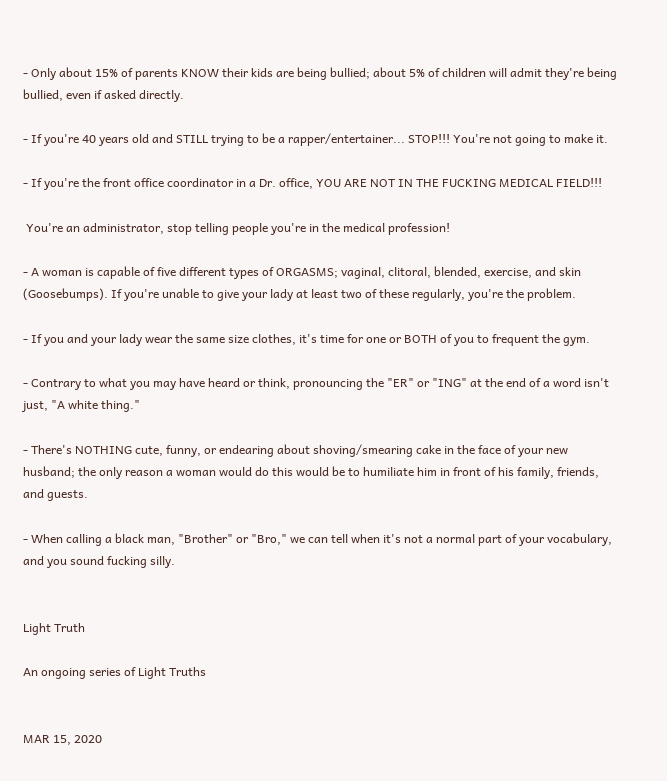- Only about 15% of parents KNOW their kids are being bullied; about 5% of children will admit they're being bullied, even if asked directly.

- If you're 40 years old and STILL trying to be a rapper/entertainer... STOP!!! You're not going to make it.

- If you're the front office coordinator in a Dr. office, YOU ARE NOT IN THE FUCKING MEDICAL FIELD!!!

 You're an administrator, stop telling people you're in the medical profession!

- A woman is capable of five different types of ORGASMS; vaginal, clitoral, blended, exercise, and skin (Goosebumps). If you're unable to give your lady at least two of these regularly, you're the problem.

- If you and your lady wear the same size clothes, it's time for one or BOTH of you to frequent the gym.

- Contrary to what you may have heard or think, pronouncing the "ER" or "ING" at the end of a word isn't just, "A white thing."

- There's NOTHING cute, funny, or endearing about shoving/smearing cake in the face of your new husband; the only reason a woman would do this would be to humiliate him in front of his family, friends, and guests.

- When calling a black man, "Brother" or "Bro," we can tell when it's not a normal part of your vocabulary, and you sound fucking silly.


Light Truth

An ongoing series of Light Truths


MAR 15, 2020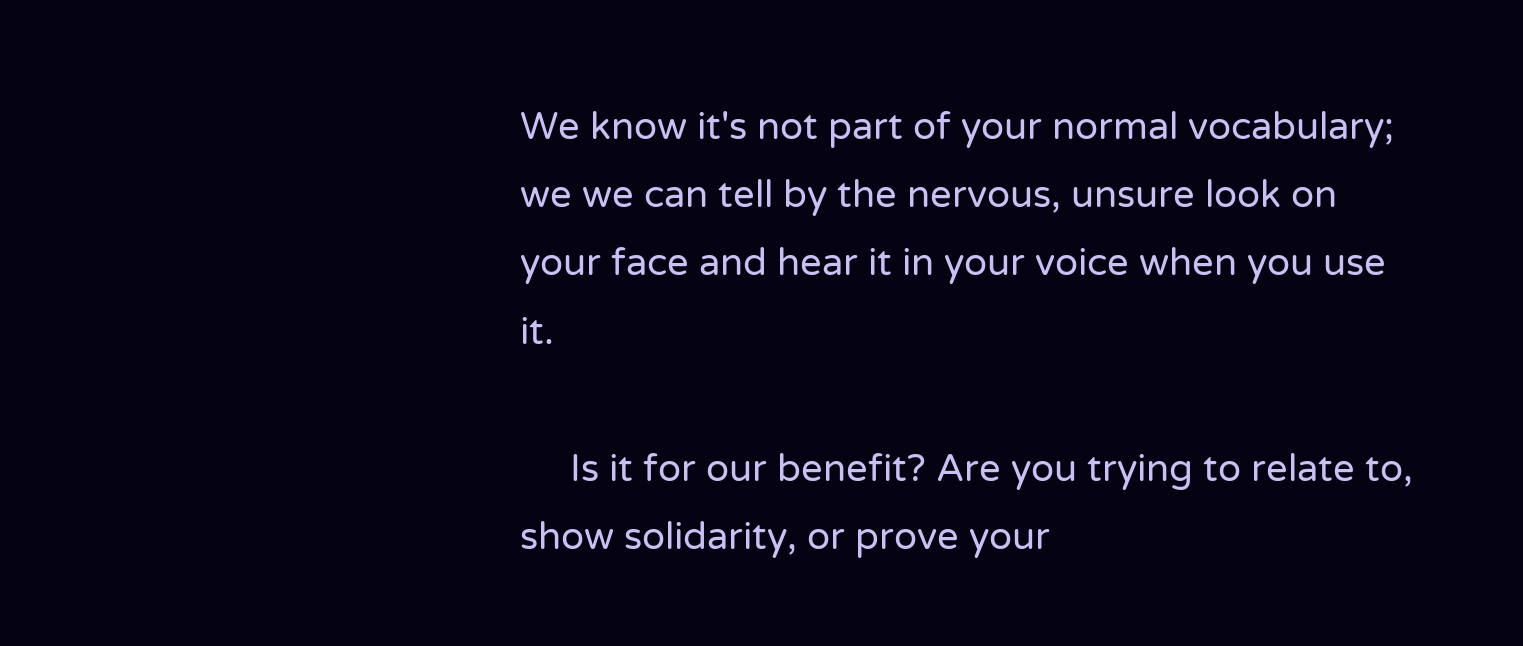We know it's not part of your normal vocabulary; we we can tell by the nervous, unsure look on your face and hear it in your voice when you use it.

     Is it for our benefit? Are you trying to relate to, show solidarity, or prove your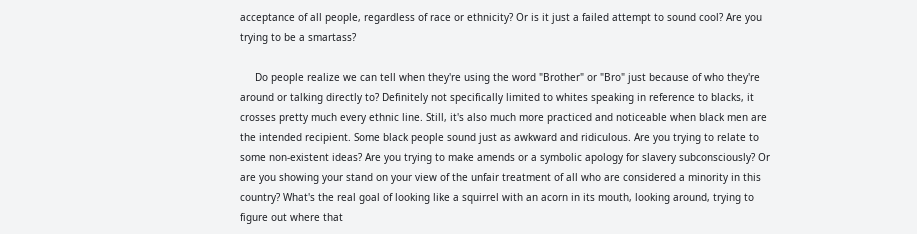acceptance of all people, regardless of race or ethnicity? Or is it just a failed attempt to sound cool? Are you trying to be a smartass?

     Do people realize we can tell when they're using the word "Brother" or "Bro" just because of who they're around or talking directly to? Definitely not specifically limited to whites speaking in reference to blacks, it crosses pretty much every ethnic line. Still, it's also much more practiced and noticeable when black men are the intended recipient. Some black people sound just as awkward and ridiculous. Are you trying to relate to some non-existent ideas? Are you trying to make amends or a symbolic apology for slavery subconsciously? Or are you showing your stand on your view of the unfair treatment of all who are considered a minority in this country? What's the real goal of looking like a squirrel with an acorn in its mouth, looking around, trying to figure out where that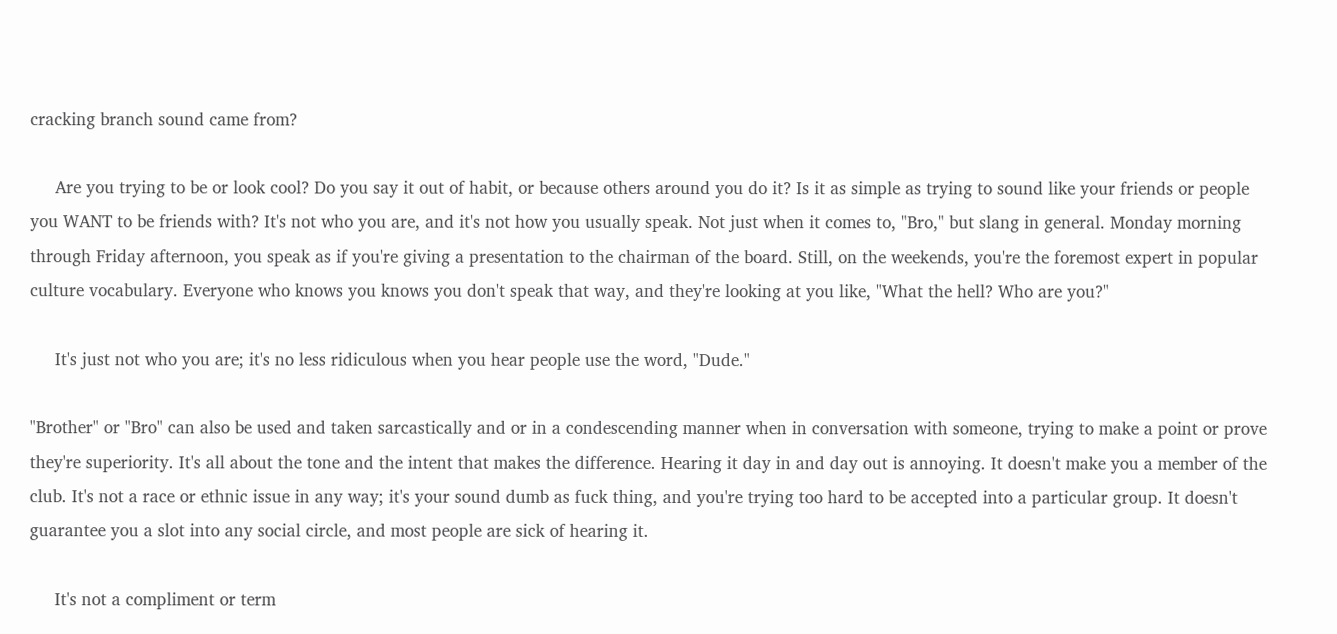cracking branch sound came from?

     Are you trying to be or look cool? Do you say it out of habit, or because others around you do it? Is it as simple as trying to sound like your friends or people you WANT to be friends with? It's not who you are, and it's not how you usually speak. Not just when it comes to, "Bro," but slang in general. Monday morning through Friday afternoon, you speak as if you're giving a presentation to the chairman of the board. Still, on the weekends, you're the foremost expert in popular culture vocabulary. Everyone who knows you knows you don't speak that way, and they're looking at you like, "What the hell? Who are you?"

     It's just not who you are; it's no less ridiculous when you hear people use the word, "Dude."

"Brother" or "Bro" can also be used and taken sarcastically and or in a condescending manner when in conversation with someone, trying to make a point or prove they're superiority. It's all about the tone and the intent that makes the difference. Hearing it day in and day out is annoying. It doesn't make you a member of the club. It's not a race or ethnic issue in any way; it's your sound dumb as fuck thing, and you're trying too hard to be accepted into a particular group. It doesn't guarantee you a slot into any social circle, and most people are sick of hearing it.

     It's not a compliment or term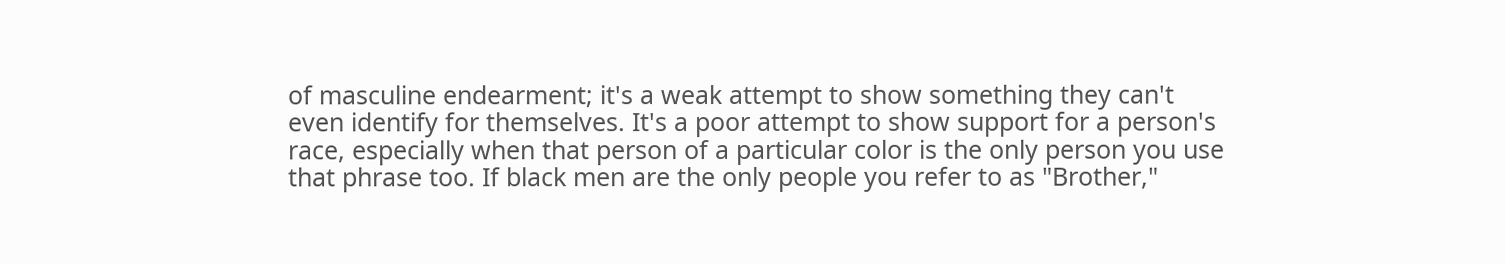of masculine endearment; it's a weak attempt to show something they can't even identify for themselves. It's a poor attempt to show support for a person's race, especially when that person of a particular color is the only person you use that phrase too. If black men are the only people you refer to as "Brother,"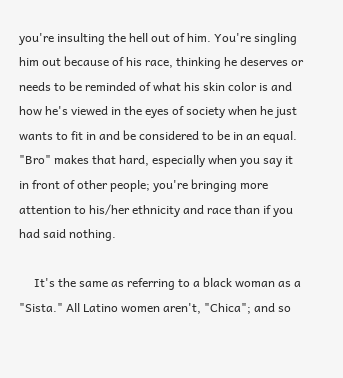you're insulting the hell out of him. You're singling him out because of his race, thinking he deserves or needs to be reminded of what his skin color is and how he's viewed in the eyes of society when he just wants to fit in and be considered to be in an equal. "Bro" makes that hard, especially when you say it in front of other people; you're bringing more attention to his/her ethnicity and race than if you had said nothing.

     It's the same as referring to a black woman as a "Sista." All Latino women aren't, "Chica"; and so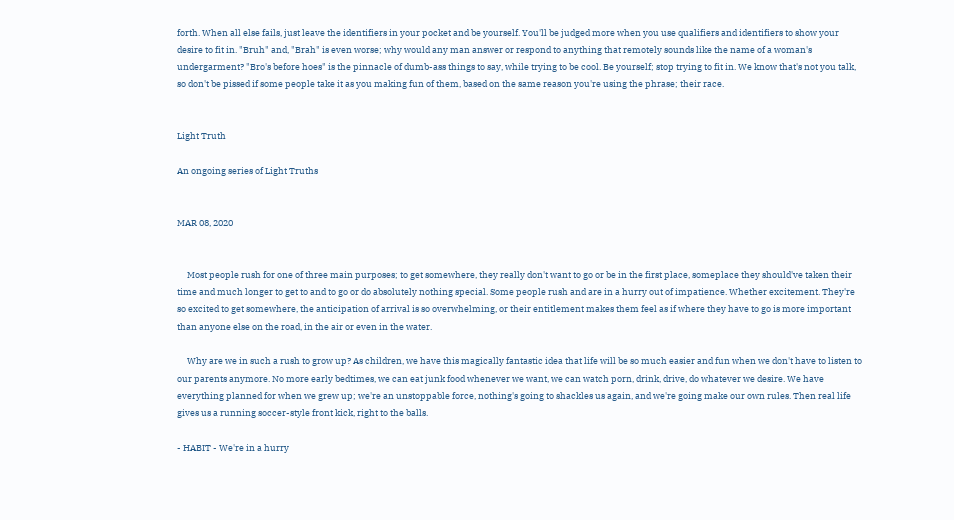forth. When all else fails, just leave the identifiers in your pocket and be yourself. You'll be judged more when you use qualifiers and identifiers to show your desire to fit in. "Bruh" and, "Brah" is even worse; why would any man answer or respond to anything that remotely sounds like the name of a woman's undergarment? "Bro's before hoes" is the pinnacle of dumb-ass things to say, while trying to be cool. Be yourself; stop trying to fit in. We know that's not you talk, so don't be pissed if some people take it as you making fun of them, based on the same reason you're using the phrase; their race.


Light Truth

An ongoing series of Light Truths


MAR 08, 2020


     Most people rush for one of three main purposes; to get somewhere, they really don't want to go or be in the first place, someplace they should've taken their time and much longer to get to and to go or do absolutely nothing special. Some people rush and are in a hurry out of impatience. Whether excitement. They're so excited to get somewhere, the anticipation of arrival is so overwhelming, or their entitlement makes them feel as if where they have to go is more important than anyone else on the road, in the air or even in the water.

     Why are we in such a rush to grow up? As children, we have this magically fantastic idea that life will be so much easier and fun when we don't have to listen to our parents anymore. No more early bedtimes, we can eat junk food whenever we want, we can watch porn, drink, drive, do whatever we desire. We have everything planned for when we grew up; we're an unstoppable force, nothing's going to shackles us again, and we're going make our own rules. Then real life gives us a running soccer-style front kick, right to the balls.

- HABIT - We're in a hurry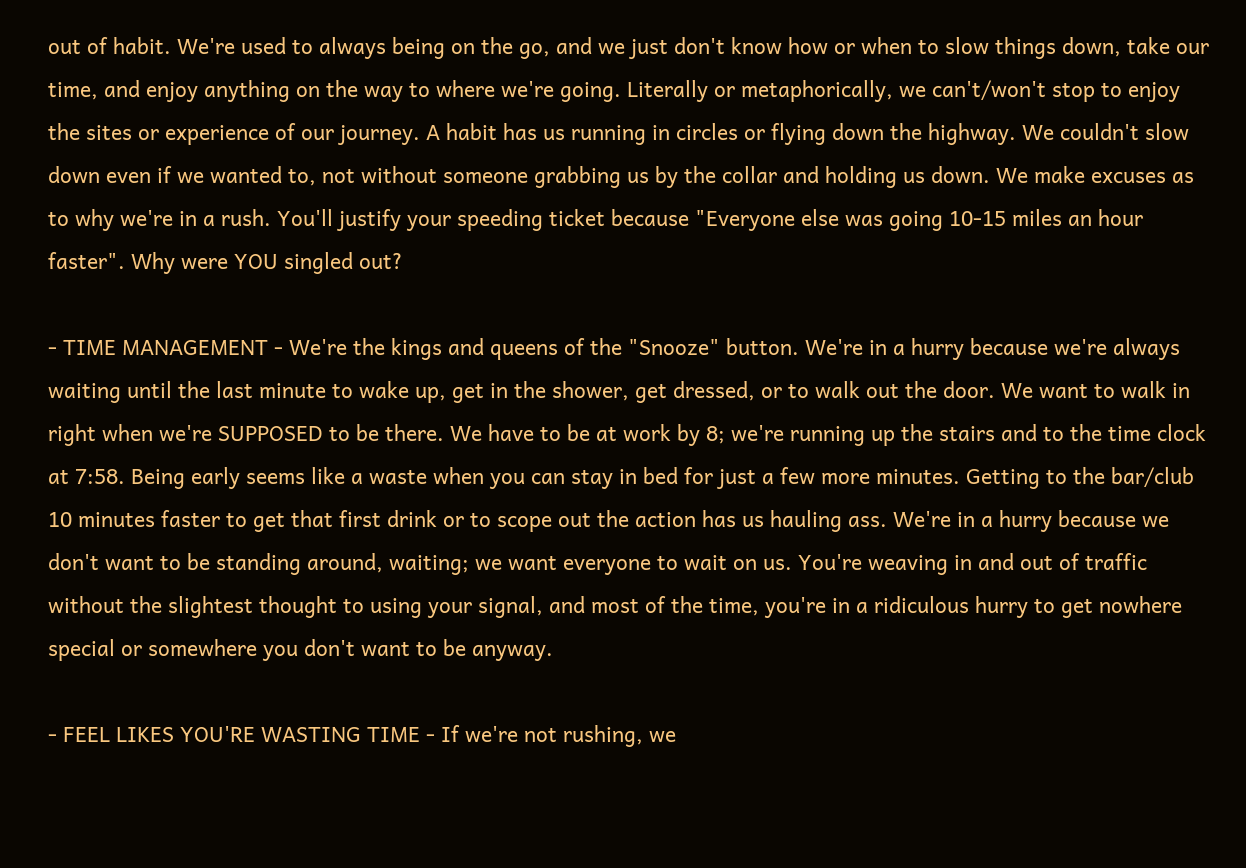out of habit. We're used to always being on the go, and we just don't know how or when to slow things down, take our time, and enjoy anything on the way to where we're going. Literally or metaphorically, we can't/won't stop to enjoy the sites or experience of our journey. A habit has us running in circles or flying down the highway. We couldn't slow down even if we wanted to, not without someone grabbing us by the collar and holding us down. We make excuses as to why we're in a rush. You'll justify your speeding ticket because "Everyone else was going 10-15 miles an hour faster". Why were YOU singled out?

- TIME MANAGEMENT - We're the kings and queens of the "Snooze" button. We're in a hurry because we're always waiting until the last minute to wake up, get in the shower, get dressed, or to walk out the door. We want to walk in right when we're SUPPOSED to be there. We have to be at work by 8; we're running up the stairs and to the time clock at 7:58. Being early seems like a waste when you can stay in bed for just a few more minutes. Getting to the bar/club 10 minutes faster to get that first drink or to scope out the action has us hauling ass. We're in a hurry because we don't want to be standing around, waiting; we want everyone to wait on us. You're weaving in and out of traffic without the slightest thought to using your signal, and most of the time, you're in a ridiculous hurry to get nowhere special or somewhere you don't want to be anyway.

- FEEL LIKES YOU'RE WASTING TIME - If we're not rushing, we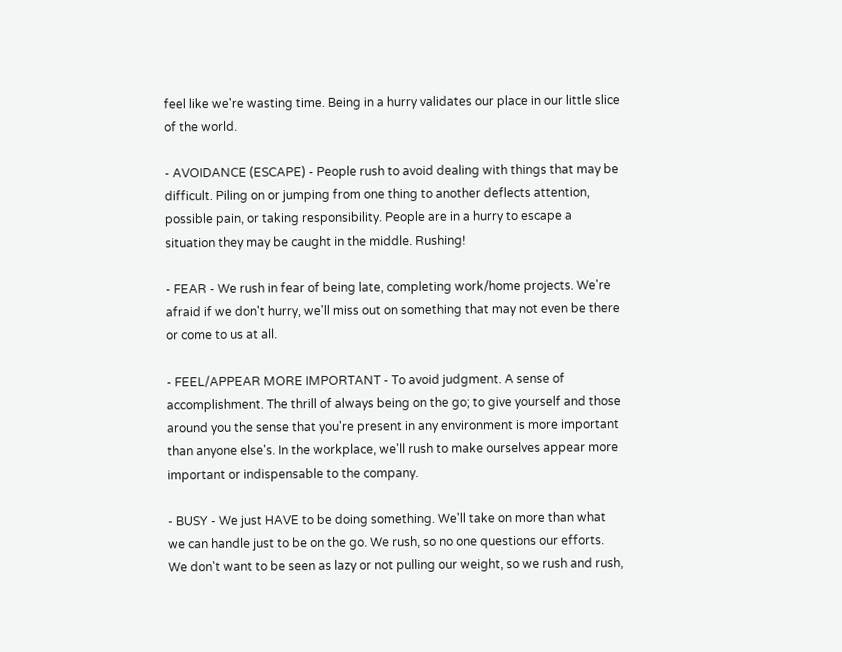feel like we're wasting time. Being in a hurry validates our place in our little slice of the world.

- AVOIDANCE (ESCAPE) - People rush to avoid dealing with things that may be difficult. Piling on or jumping from one thing to another deflects attention, possible pain, or taking responsibility. People are in a hurry to escape a situation they may be caught in the middle. Rushing!

- FEAR - We rush in fear of being late, completing work/home projects. We're afraid if we don't hurry, we'll miss out on something that may not even be there or come to us at all.

- FEEL/APPEAR MORE IMPORTANT - To avoid judgment. A sense of accomplishment. The thrill of always being on the go; to give yourself and those around you the sense that you're present in any environment is more important than anyone else's. In the workplace, we'll rush to make ourselves appear more important or indispensable to the company.

- BUSY - We just HAVE to be doing something. We'll take on more than what we can handle just to be on the go. We rush, so no one questions our efforts. We don't want to be seen as lazy or not pulling our weight, so we rush and rush,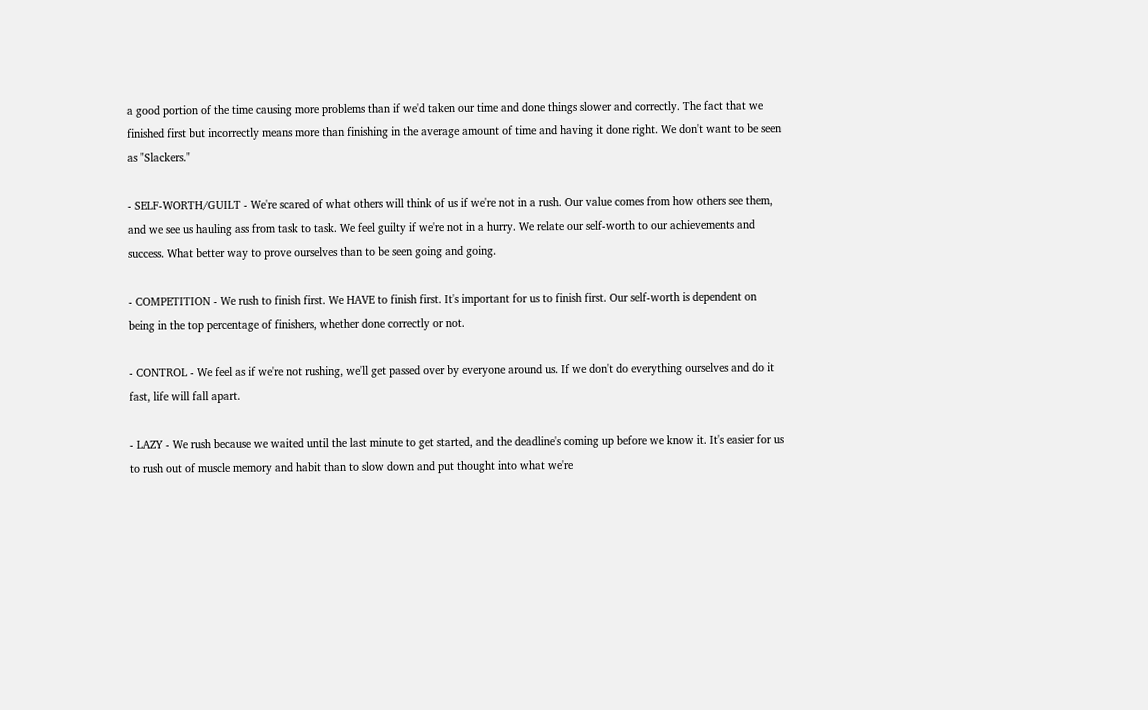a good portion of the time causing more problems than if we'd taken our time and done things slower and correctly. The fact that we finished first but incorrectly means more than finishing in the average amount of time and having it done right. We don't want to be seen as "Slackers."

- SELF-WORTH/GUILT - We're scared of what others will think of us if we're not in a rush. Our value comes from how others see them, and we see us hauling ass from task to task. We feel guilty if we're not in a hurry. We relate our self-worth to our achievements and success. What better way to prove ourselves than to be seen going and going.

- COMPETITION - We rush to finish first. We HAVE to finish first. It's important for us to finish first. Our self-worth is dependent on being in the top percentage of finishers, whether done correctly or not.

- CONTROL - We feel as if we're not rushing, we'll get passed over by everyone around us. If we don't do everything ourselves and do it fast, life will fall apart.

- LAZY - We rush because we waited until the last minute to get started, and the deadline's coming up before we know it. It's easier for us to rush out of muscle memory and habit than to slow down and put thought into what we're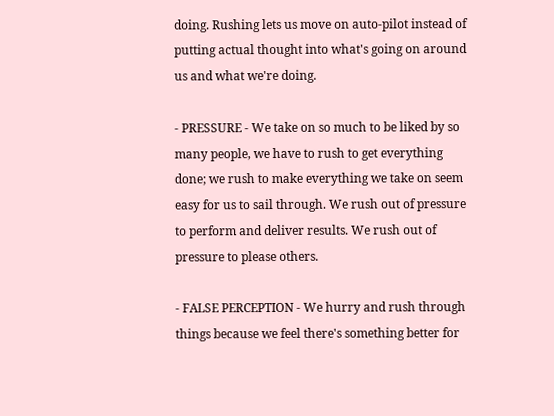doing. Rushing lets us move on auto-pilot instead of putting actual thought into what's going on around us and what we're doing.

- PRESSURE - We take on so much to be liked by so many people, we have to rush to get everything done; we rush to make everything we take on seem easy for us to sail through. We rush out of pressure to perform and deliver results. We rush out of pressure to please others.

- FALSE PERCEPTION - We hurry and rush through things because we feel there's something better for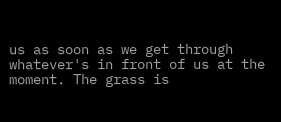us as soon as we get through whatever's in front of us at the moment. The grass is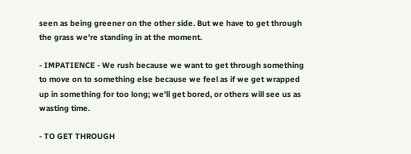seen as being greener on the other side. But we have to get through the grass we're standing in at the moment.

- IMPATIENCE - We rush because we want to get through something to move on to something else because we feel as if we get wrapped up in something for too long; we'll get bored, or others will see us as wasting time.

- TO GET THROUGH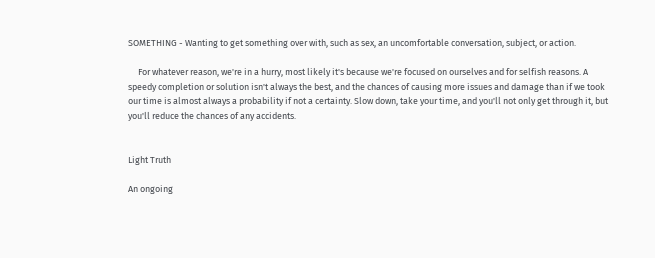SOMETHING - Wanting to get something over with, such as sex, an uncomfortable conversation, subject, or action.

     For whatever reason, we're in a hurry, most likely it's because we're focused on ourselves and for selfish reasons. A speedy completion or solution isn't always the best, and the chances of causing more issues and damage than if we took our time is almost always a probability if not a certainty. Slow down, take your time, and you'll not only get through it, but you'll reduce the chances of any accidents.


Light Truth

An ongoing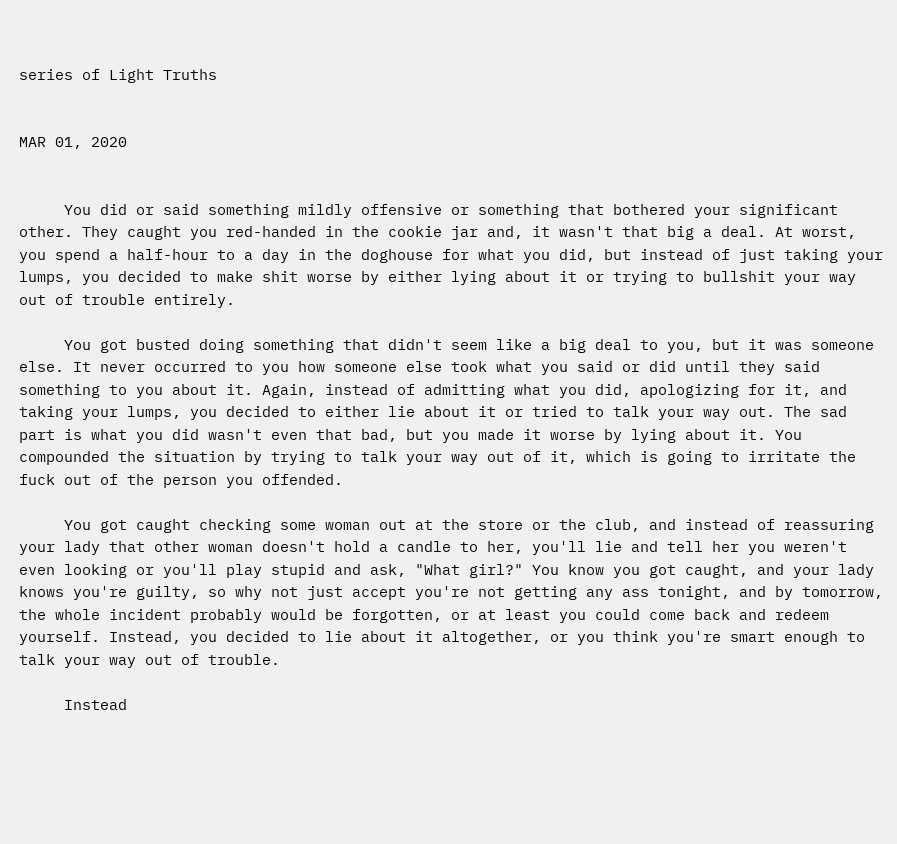series of Light Truths


MAR 01, 2020


     You did or said something mildly offensive or something that bothered your significant other. They caught you red-handed in the cookie jar and, it wasn't that big a deal. At worst, you spend a half-hour to a day in the doghouse for what you did, but instead of just taking your lumps, you decided to make shit worse by either lying about it or trying to bullshit your way out of trouble entirely.

     You got busted doing something that didn't seem like a big deal to you, but it was someone else. It never occurred to you how someone else took what you said or did until they said something to you about it. Again, instead of admitting what you did, apologizing for it, and taking your lumps, you decided to either lie about it or tried to talk your way out. The sad part is what you did wasn't even that bad, but you made it worse by lying about it. You compounded the situation by trying to talk your way out of it, which is going to irritate the fuck out of the person you offended.

     You got caught checking some woman out at the store or the club, and instead of reassuring your lady that other woman doesn't hold a candle to her, you'll lie and tell her you weren't even looking or you'll play stupid and ask, "What girl?" You know you got caught, and your lady knows you're guilty, so why not just accept you're not getting any ass tonight, and by tomorrow, the whole incident probably would be forgotten, or at least you could come back and redeem yourself. Instead, you decided to lie about it altogether, or you think you're smart enough to talk your way out of trouble.

     Instead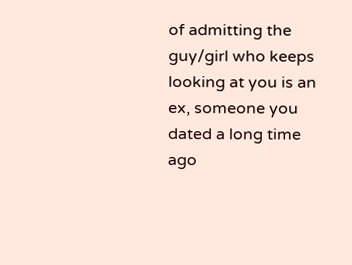of admitting the guy/girl who keeps looking at you is an ex, someone you dated a long time ago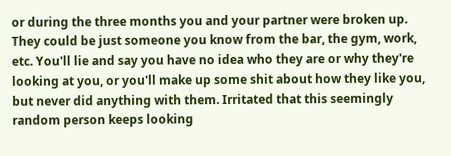or during the three months you and your partner were broken up. They could be just someone you know from the bar, the gym, work, etc. You'll lie and say you have no idea who they are or why they're looking at you, or you'll make up some shit about how they like you, but never did anything with them. Irritated that this seemingly random person keeps looking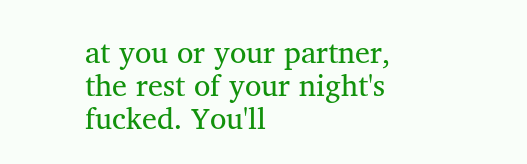at you or your partner, the rest of your night's fucked. You'll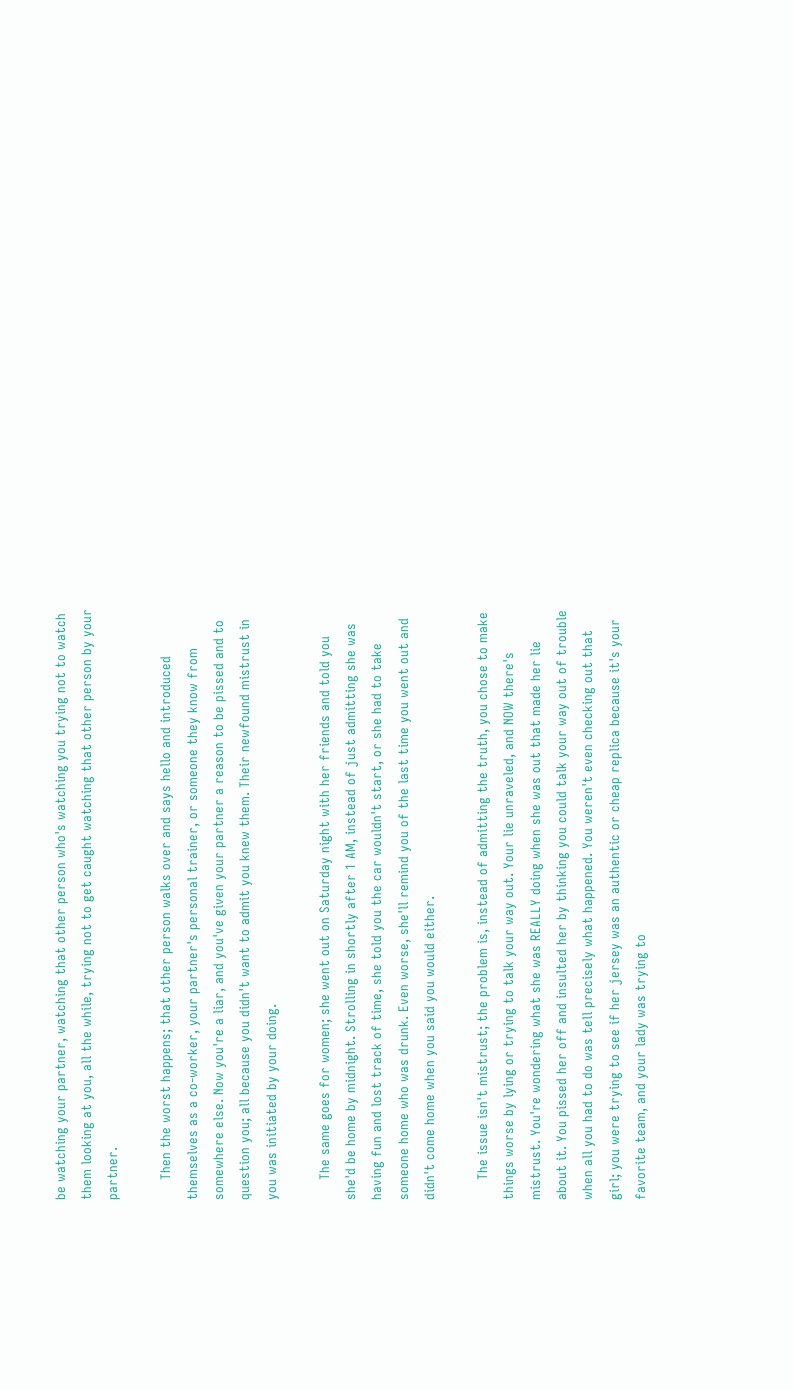be watching your partner, watching that other person who's watching you trying not to watch them looking at you, all the while, trying not to get caught watching that other person by your partner.

     Then the worst happens; that other person walks over and says hello and introduced themselves as a co-worker, your partner's personal trainer, or someone they know from somewhere else. Now you're a liar, and you've given your partner a reason to be pissed and to question you; all because you didn't want to admit you knew them. Their newfound mistrust in you was initiated by your doing.

     The same goes for women; she went out on Saturday night with her friends and told you she'd be home by midnight. Strolling in shortly after 1 AM, instead of just admitting she was having fun and lost track of time, she told you the car wouldn't start, or she had to take someone home who was drunk. Even worse, she'll remind you of the last time you went out and didn't come home when you said you would either.

     The issue isn't mistrust; the problem is, instead of admitting the truth, you chose to make things worse by lying or trying to talk your way out. Your lie unraveled, and NOW there's mistrust. You're wondering what she was REALLY doing when she was out that made her lie about it. You pissed her off and insulted her by thinking you could talk your way out of trouble when all you had to do was tell precisely what happened. You weren't even checking out that girl; you were trying to see if her jersey was an authentic or cheap replica because it's your favorite team, and your lady was trying to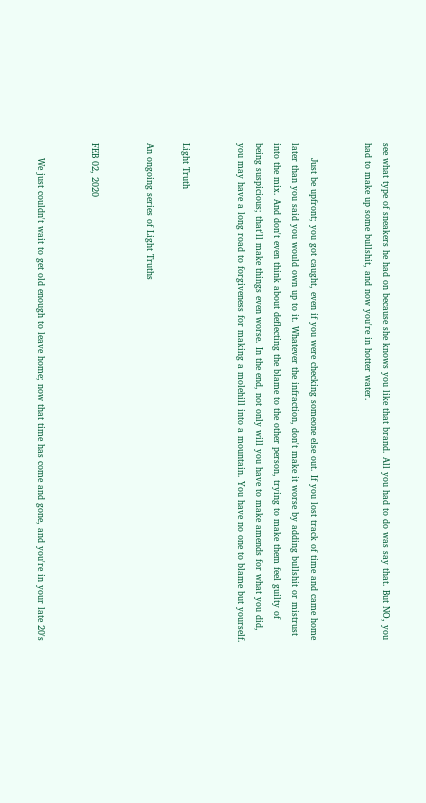see what type of sneakers he had on because she knows you like that brand. All you had to do was say that. But NO, you had to make up some bullshit, and now you're in hotter water.


     Just be upfront; you got caught, even if you were checking someone else out. If you lost track of time and came home later than you said you would own up to it. Whatever the infraction, don't make it worse by adding bullshit or mistrust into the mix. And don't even think about deflecting the blame to the other person, trying to make them feel guilty of being suspicious; that'll make things even worse. In the end, not only will you have to make amends for what you did, you may have a long road to forgiveness for making a molehill into a mountain. You have no one to blame but yourself.


Light Truth

An ongoing series of Light Truths


FEB 02, 2020


     We just couldn't wait to get old enough to leave home; now that time has come and gone, and you're in your late 20's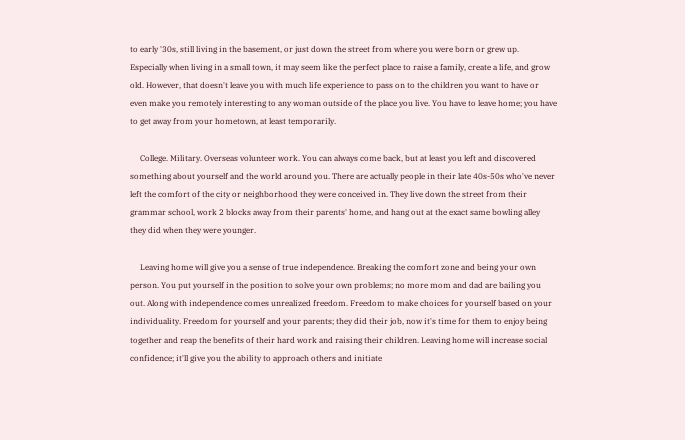to early '30s, still living in the basement, or just down the street from where you were born or grew up. Especially when living in a small town, it may seem like the perfect place to raise a family, create a life, and grow old. However, that doesn't leave you with much life experience to pass on to the children you want to have or even make you remotely interesting to any woman outside of the place you live. You have to leave home; you have to get away from your hometown, at least temporarily.

     College. Military. Overseas volunteer work. You can always come back, but at least you left and discovered something about yourself and the world around you. There are actually people in their late 40s-50s who've never left the comfort of the city or neighborhood they were conceived in. They live down the street from their grammar school, work 2 blocks away from their parents' home, and hang out at the exact same bowling alley they did when they were younger.

     Leaving home will give you a sense of true independence. Breaking the comfort zone and being your own person. You put yourself in the position to solve your own problems; no more mom and dad are bailing you out. Along with independence comes unrealized freedom. Freedom to make choices for yourself based on your individuality. Freedom for yourself and your parents; they did their job, now it's time for them to enjoy being together and reap the benefits of their hard work and raising their children. Leaving home will increase social confidence; it'll give you the ability to approach others and initiate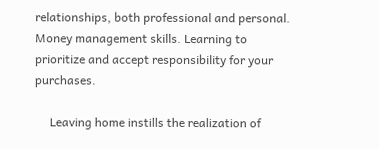relationships, both professional and personal. Money management skills. Learning to prioritize and accept responsibility for your purchases.

     Leaving home instills the realization of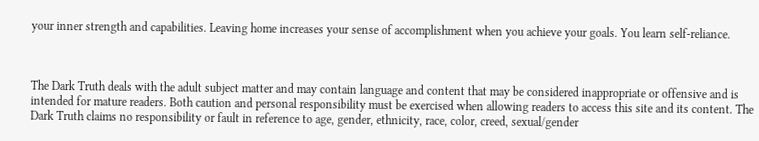your inner strength and capabilities. Leaving home increases your sense of accomplishment when you achieve your goals. You learn self-reliance.



The Dark Truth deals with the adult subject matter and may contain language and content that may be considered inappropriate or offensive and is intended for mature readers. Both caution and personal responsibility must be exercised when allowing readers to access this site and its content. The Dark Truth claims no responsibility or fault in reference to age, gender, ethnicity, race, color, creed, sexual/gender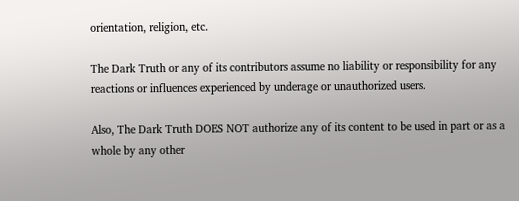orientation, religion, etc.

The Dark Truth or any of its contributors assume no liability or responsibility for any reactions or influences experienced by underage or unauthorized users.

Also, The Dark Truth DOES NOT authorize any of its content to be used in part or as a whole by any other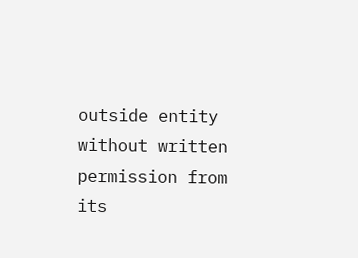outside entity without written permission from its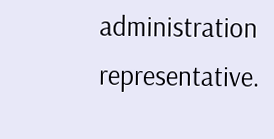administration representative.